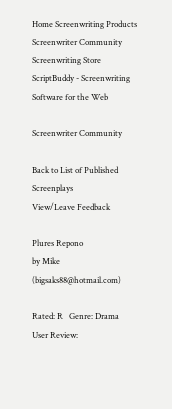Home Screenwriting Products Screenwriter Community Screenwriting Store
ScriptBuddy - Screenwriting Software for the Web

Screenwriter Community

Back to List of Published Screenplays
View/Leave Feedback

Plures Repono
by Mike (bigsaks88@hotmail.com)

Rated: R   Genre: Drama   User Review: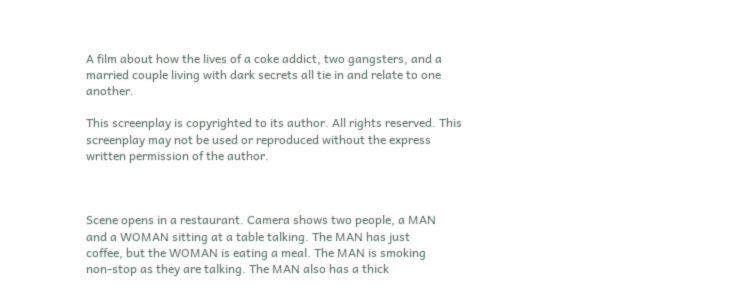A film about how the lives of a coke addict, two gangsters, and a married couple living with dark secrets all tie in and relate to one another.

This screenplay is copyrighted to its author. All rights reserved. This screenplay may not be used or reproduced without the express written permission of the author.



Scene opens in a restaurant. Camera shows two people, a MAN
and a WOMAN sitting at a table talking. The MAN has just
coffee, but the WOMAN is eating a meal. The MAN is smoking
non-stop as they are talking. The MAN also has a thick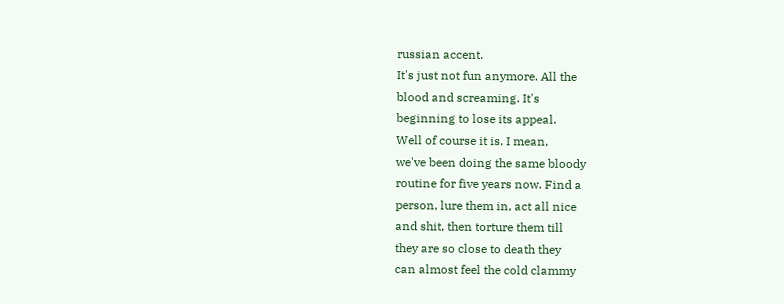russian accent.
It's just not fun anymore. All the
blood and screaming. It's
beginning to lose its appeal.
Well of course it is. I mean,
we've been doing the same bloody
routine for five years now. Find a
person, lure them in, act all nice
and shit, then torture them till
they are so close to death they
can almost feel the cold clammy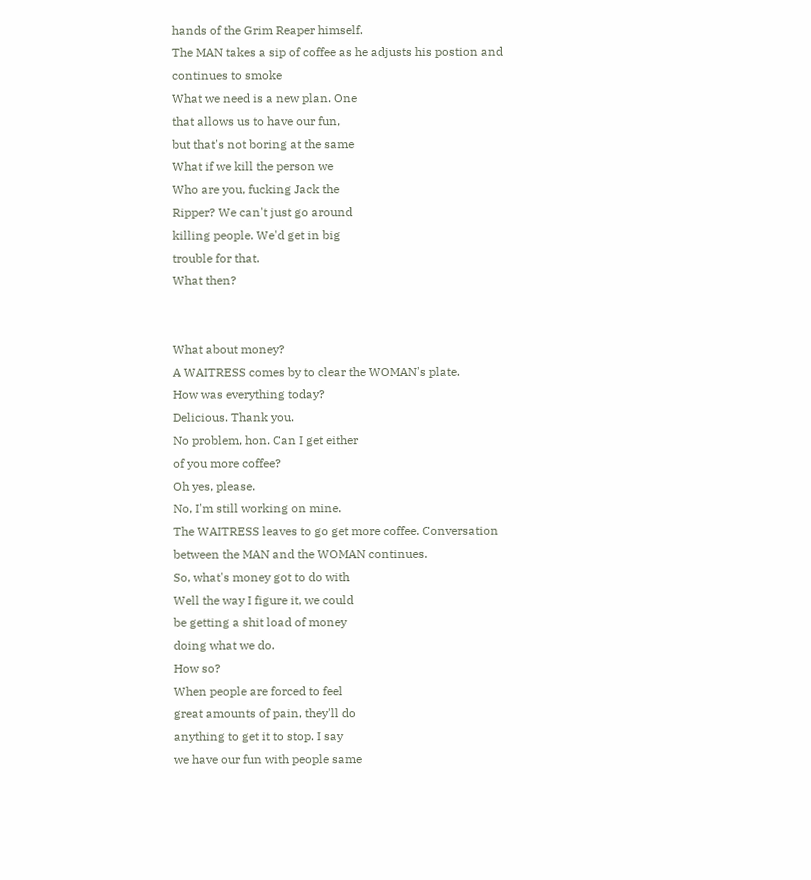hands of the Grim Reaper himself.
The MAN takes a sip of coffee as he adjusts his postion and
continues to smoke
What we need is a new plan. One
that allows us to have our fun,
but that's not boring at the same
What if we kill the person we
Who are you, fucking Jack the
Ripper? We can't just go around
killing people. We'd get in big
trouble for that.
What then?


What about money?
A WAITRESS comes by to clear the WOMAN's plate.
How was everything today?
Delicious. Thank you.
No problem, hon. Can I get either
of you more coffee?
Oh yes, please.
No, I'm still working on mine.
The WAITRESS leaves to go get more coffee. Conversation
between the MAN and the WOMAN continues.
So, what's money got to do with
Well the way I figure it, we could
be getting a shit load of money
doing what we do.
How so?
When people are forced to feel
great amounts of pain, they'll do
anything to get it to stop. I say
we have our fun with people same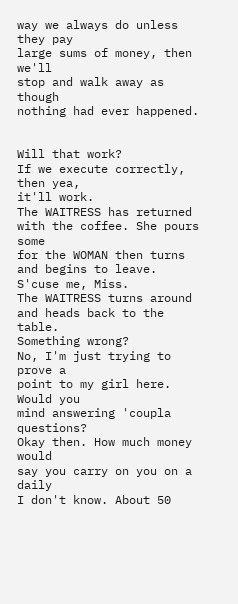way we always do unless they pay
large sums of money, then we'll
stop and walk away as though
nothing had ever happened.


Will that work?
If we execute correctly, then yea,
it'll work.
The WAITRESS has returned with the coffee. She pours some
for the WOMAN then turns and begins to leave.
S'cuse me, Miss.
The WAITRESS turns around and heads back to the table.
Something wrong?
No, I'm just trying to prove a
point to my girl here. Would you
mind answering 'coupla questions?
Okay then. How much money would
say you carry on you on a daily
I don't know. About 50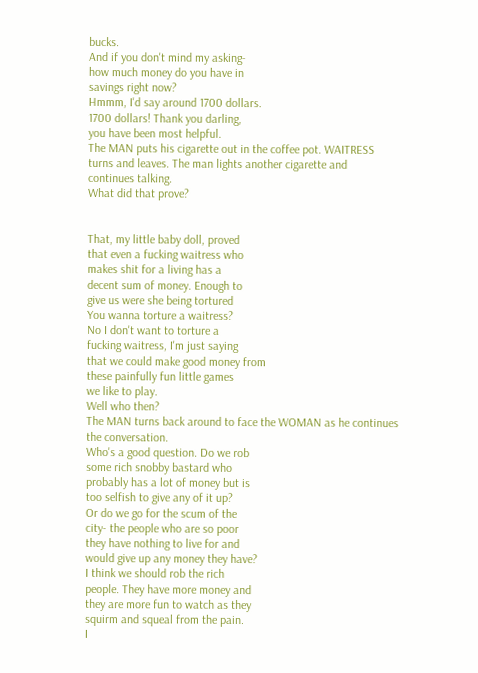bucks.
And if you don't mind my asking-
how much money do you have in
savings right now?
Hmmm, I'd say around 1700 dollars.
1700 dollars! Thank you darling,
you have been most helpful.
The MAN puts his cigarette out in the coffee pot. WAITRESS
turns and leaves. The man lights another cigarette and
continues talking.
What did that prove?


That, my little baby doll, proved
that even a fucking waitress who
makes shit for a living has a
decent sum of money. Enough to
give us were she being tortured
You wanna torture a waitress?
No I don't want to torture a
fucking waitress, I'm just saying
that we could make good money from
these painfully fun little games
we like to play.
Well who then?
The MAN turns back around to face the WOMAN as he continues
the conversation.
Who's a good question. Do we rob
some rich snobby bastard who
probably has a lot of money but is
too selfish to give any of it up?
Or do we go for the scum of the
city- the people who are so poor
they have nothing to live for and
would give up any money they have?
I think we should rob the rich
people. They have more money and
they are more fun to watch as they
squirm and squeal from the pain.
I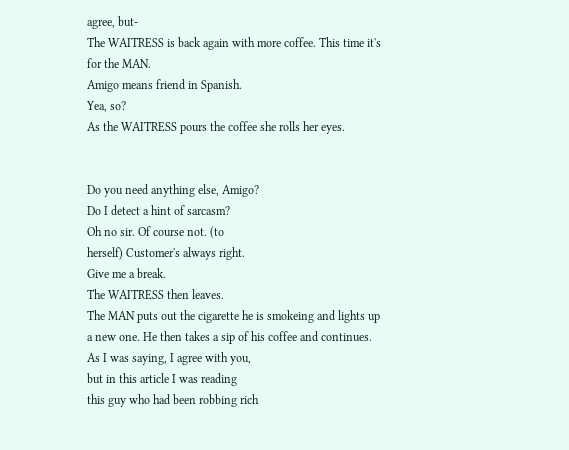agree, but-
The WAITRESS is back again with more coffee. This time it's
for the MAN.
Amigo means friend in Spanish.
Yea, so?
As the WAITRESS pours the coffee she rolls her eyes.


Do you need anything else, Amigo?
Do I detect a hint of sarcasm?
Oh no sir. Of course not. (to
herself) Customer's always right.
Give me a break.
The WAITRESS then leaves.
The MAN puts out the cigarette he is smokeing and lights up
a new one. He then takes a sip of his coffee and continues.
As I was saying, I agree with you,
but in this article I was reading
this guy who had been robbing rich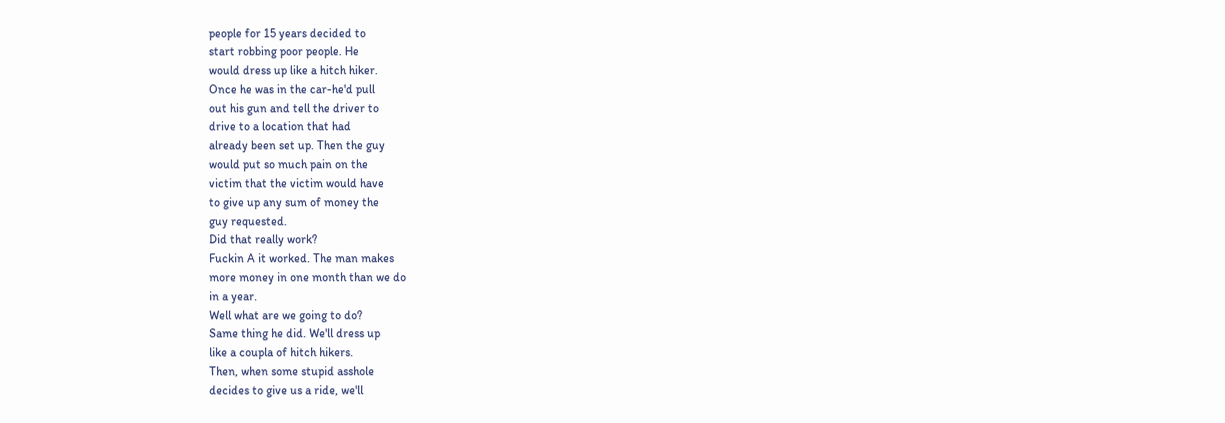people for 15 years decided to
start robbing poor people. He
would dress up like a hitch hiker.
Once he was in the car-he'd pull
out his gun and tell the driver to
drive to a location that had
already been set up. Then the guy
would put so much pain on the
victim that the victim would have
to give up any sum of money the
guy requested.
Did that really work?
Fuckin A it worked. The man makes
more money in one month than we do
in a year.
Well what are we going to do?
Same thing he did. We'll dress up
like a coupla of hitch hikers.
Then, when some stupid asshole
decides to give us a ride, we'll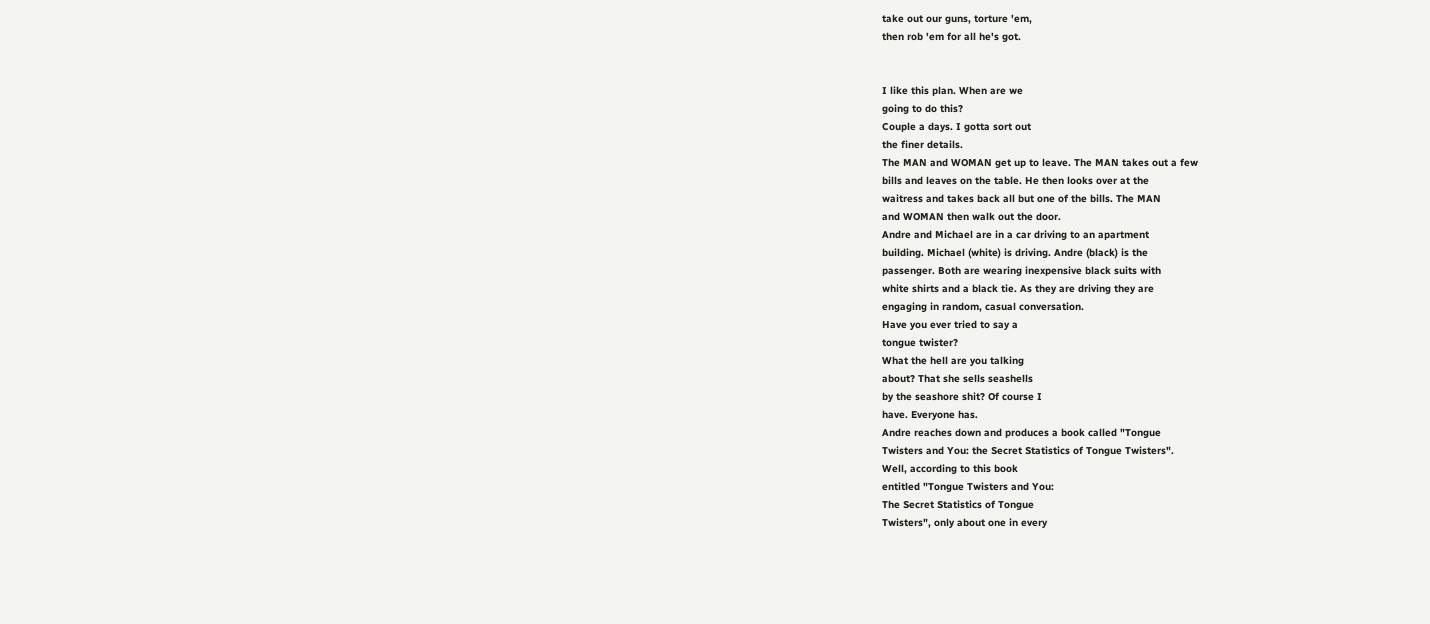take out our guns, torture 'em,
then rob 'em for all he's got.


I like this plan. When are we
going to do this?
Couple a days. I gotta sort out
the finer details.
The MAN and WOMAN get up to leave. The MAN takes out a few
bills and leaves on the table. He then looks over at the
waitress and takes back all but one of the bills. The MAN
and WOMAN then walk out the door.
Andre and Michael are in a car driving to an apartment
building. Michael (white) is driving. Andre (black) is the
passenger. Both are wearing inexpensive black suits with
white shirts and a black tie. As they are driving they are
engaging in random, casual conversation.
Have you ever tried to say a
tongue twister?
What the hell are you talking
about? That she sells seashells
by the seashore shit? Of course I
have. Everyone has.
Andre reaches down and produces a book called "Tongue
Twisters and You: the Secret Statistics of Tongue Twisters".
Well, according to this book
entitled "Tongue Twisters and You:
The Secret Statistics of Tongue
Twisters", only about one in every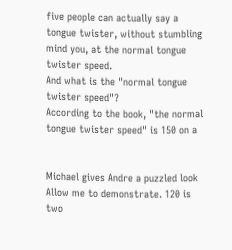five people can actually say a
tongue twister, without stumbling
mind you, at the normal tongue
twister speed.
And what is the "normal tongue
twister speed"?
According to the book, "the normal
tongue twister speed" is 150 on a


Michael gives Andre a puzzled look
Allow me to demonstrate. 120 is
two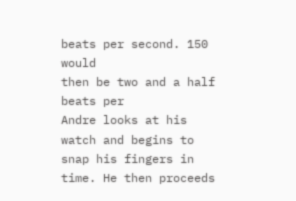beats per second. 150 would
then be two and a half beats per
Andre looks at his watch and begins to snap his fingers in
time. He then proceeds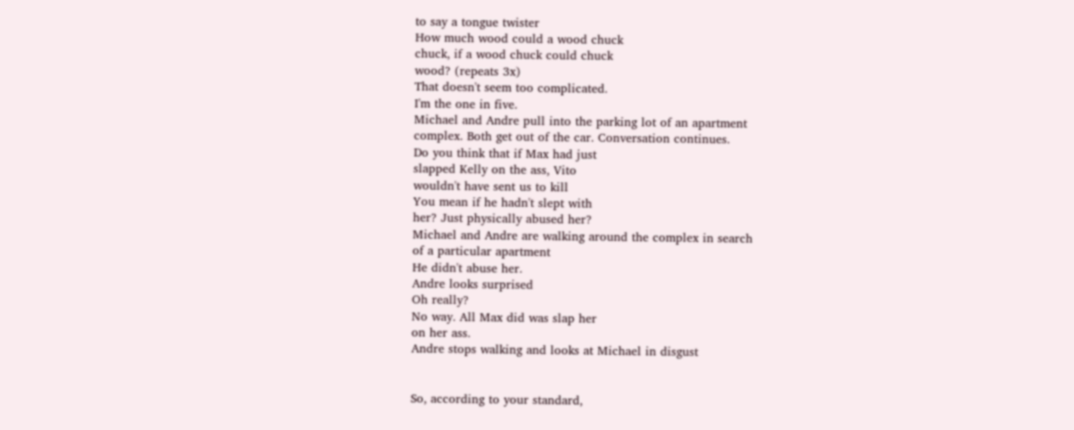to say a tongue twister
How much wood could a wood chuck
chuck, if a wood chuck could chuck
wood? (repeats 3x)
That doesn't seem too complicated.
I'm the one in five.
Michael and Andre pull into the parking lot of an apartment
complex. Both get out of the car. Conversation continues.
Do you think that if Max had just
slapped Kelly on the ass, Vito
wouldn't have sent us to kill
You mean if he hadn't slept with
her? Just physically abused her?
Michael and Andre are walking around the complex in search
of a particular apartment
He didn't abuse her.
Andre looks surprised
Oh really?
No way. All Max did was slap her
on her ass.
Andre stops walking and looks at Michael in disgust


So, according to your standard,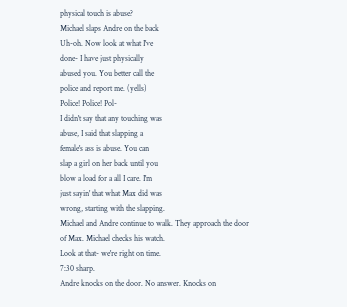physical touch is abuse?
Michael slaps Andre on the back
Uh-oh. Now look at what I've
done- I have just physically
abused you. You better call the
police and report me. (yells)
Police! Police! Pol-
I didn't say that any touching was
abuse, I said that slapping a
female's ass is abuse. You can
slap a girl on her back until you
blow a load for a all I care. I'm
just sayin' that what Max did was
wrong, starting with the slapping.
Michael and Andre continue to walk. They approach the door
of Max. Michael checks his watch.
Look at that- we're right on time.
7:30 sharp.
Andre knocks on the door. No answer. Knocks on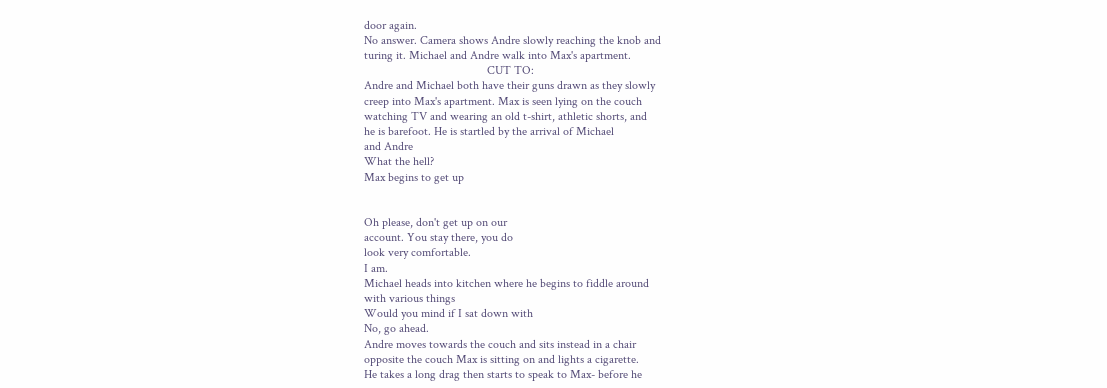door again.
No answer. Camera shows Andre slowly reaching the knob and
turing it. Michael and Andre walk into Max's apartment.
                                         CUT TO:
Andre and Michael both have their guns drawn as they slowly
creep into Max's apartment. Max is seen lying on the couch
watching TV and wearing an old t-shirt, athletic shorts, and
he is barefoot. He is startled by the arrival of Michael
and Andre
What the hell?
Max begins to get up


Oh please, don't get up on our
account. You stay there, you do
look very comfortable.
I am.
Michael heads into kitchen where he begins to fiddle around
with various things
Would you mind if I sat down with
No, go ahead.
Andre moves towards the couch and sits instead in a chair
opposite the couch Max is sitting on and lights a cigarette.
He takes a long drag then starts to speak to Max- before he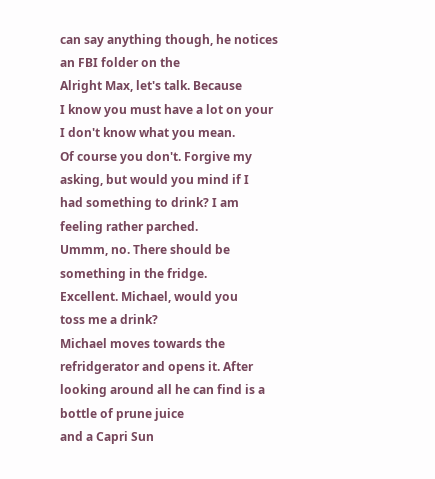can say anything though, he notices an FBI folder on the
Alright Max, let's talk. Because
I know you must have a lot on your
I don't know what you mean.
Of course you don't. Forgive my
asking, but would you mind if I
had something to drink? I am
feeling rather parched.
Ummm, no. There should be
something in the fridge.
Excellent. Michael, would you
toss me a drink?
Michael moves towards the refridgerator and opens it. After
looking around all he can find is a bottle of prune juice
and a Capri Sun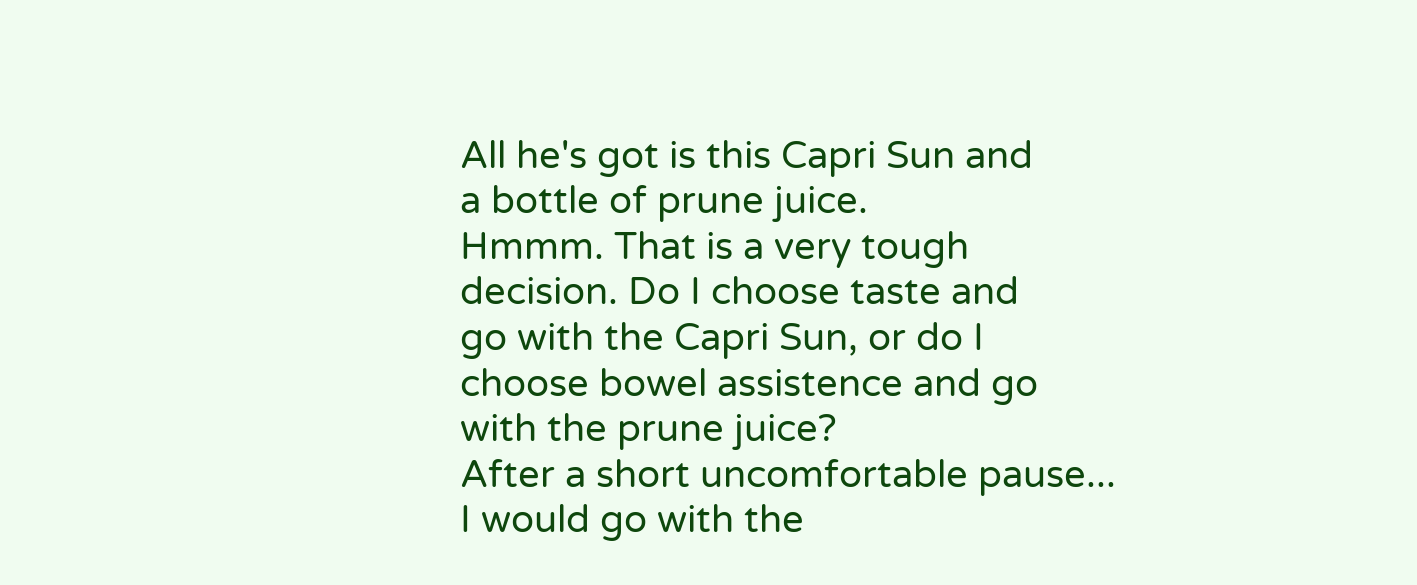All he's got is this Capri Sun and
a bottle of prune juice.
Hmmm. That is a very tough
decision. Do I choose taste and
go with the Capri Sun, or do I
choose bowel assistence and go
with the prune juice?
After a short uncomfortable pause...
I would go with the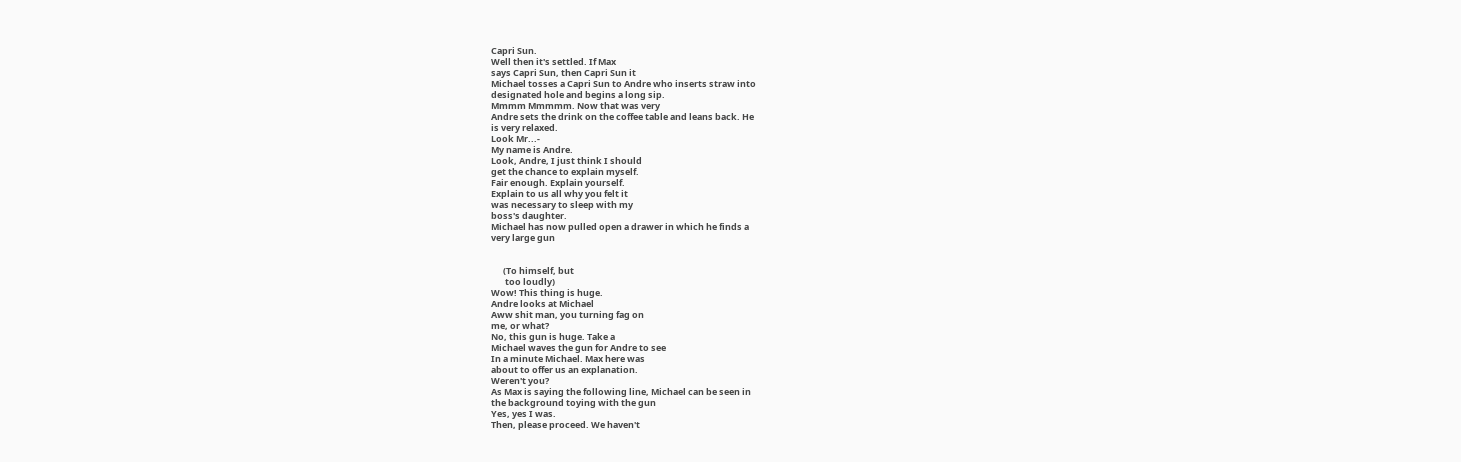Capri Sun.
Well then it's settled. If Max
says Capri Sun, then Capri Sun it
Michael tosses a Capri Sun to Andre who inserts straw into
designated hole and begins a long sip.
Mmmm Mmmmm. Now that was very
Andre sets the drink on the coffee table and leans back. He
is very relaxed.
Look Mr...-
My name is Andre.
Look, Andre, I just think I should
get the chance to explain myself.
Fair enough. Explain yourself.
Explain to us all why you felt it
was necessary to sleep with my
boss's daughter.
Michael has now pulled open a drawer in which he finds a
very large gun


      (To himself, but
       too loudly)
Wow! This thing is huge.
Andre looks at Michael
Aww shit man, you turning fag on
me, or what?
No, this gun is huge. Take a
Michael waves the gun for Andre to see
In a minute Michael. Max here was
about to offer us an explanation.
Weren't you?
As Max is saying the following line, Michael can be seen in
the background toying with the gun
Yes, yes I was.
Then, please proceed. We haven't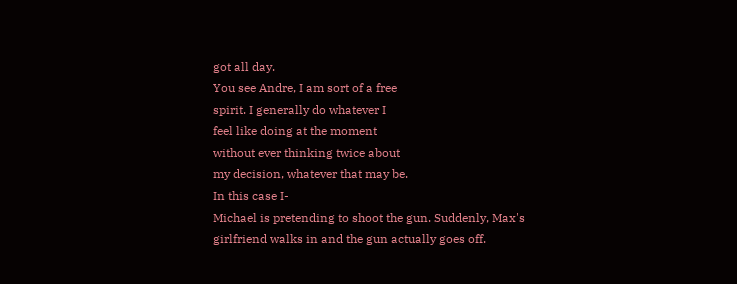got all day.
You see Andre, I am sort of a free
spirit. I generally do whatever I
feel like doing at the moment
without ever thinking twice about
my decision, whatever that may be.
In this case I-
Michael is pretending to shoot the gun. Suddenly, Max's
girlfriend walks in and the gun actually goes off.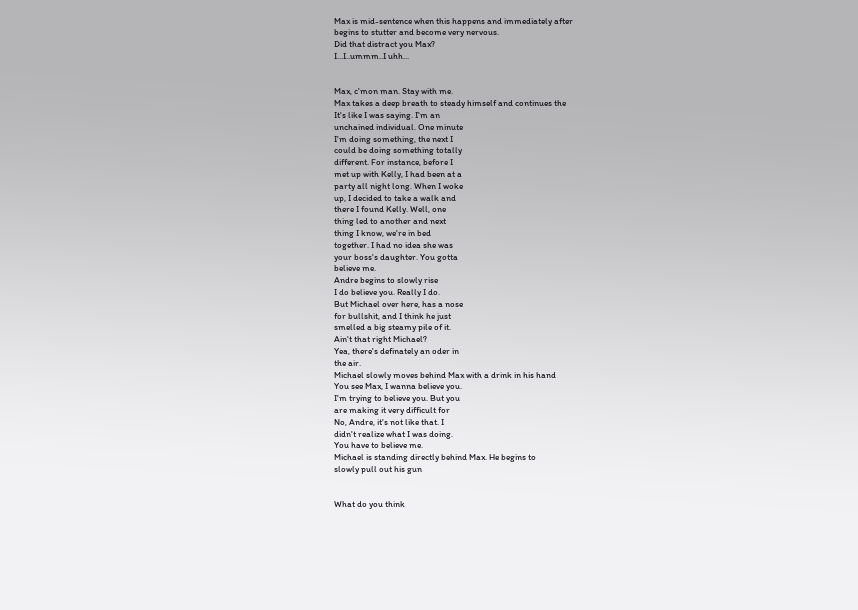Max is mid-sentence when this happens and immediately after
begins to stutter and become very nervous.
Did that distract you Max?
I...I..ummm..I uhh...


Max, c'mon man. Stay with me.
Max takes a deep breath to steady himself and continues the
It's like I was saying. I'm an
unchained individual. One minute
I'm doing something, the next I
could be doing something totally
different. For instance, before I
met up with Kelly, I had been at a
party all night long. When I woke
up, I decided to take a walk and
there I found Kelly. Well, one
thing led to another and next
thing I know, we're in bed
together. I had no idea she was
your boss's daughter. You gotta
believe me.
Andre begins to slowly rise
I do believe you. Really I do.
But Michael over here, has a nose
for bullshit, and I think he just
smelled a big steamy pile of it.
Ain't that right Michael?
Yea, there's definately an oder in
the air.
Michael slowly moves behind Max with a drink in his hand
You see Max, I wanna believe you.
I'm trying to believe you. But you
are making it very difficult for
No, Andre, it's not like that. I
didn't realize what I was doing.
You have to believe me.
Michael is standing directly behind Max. He begins to
slowly pull out his gun


What do you think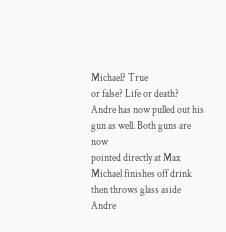Michael? True
or false? Life or death?
Andre has now pulled out his gun as well. Both guns are now
pointed directly at Max
Michael finishes off drink then throws glass aside
Andre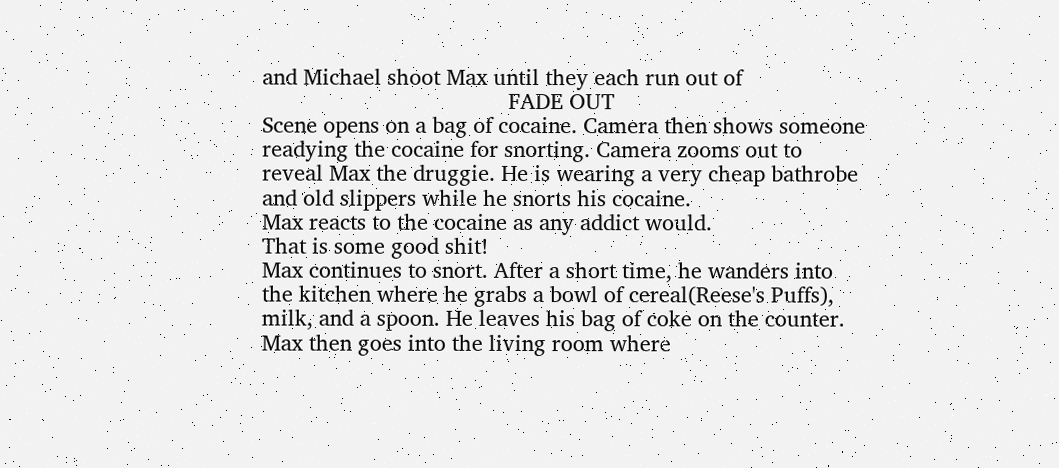and Michael shoot Max until they each run out of
                                         FADE OUT
Scene opens on a bag of cocaine. Camera then shows someone
readying the cocaine for snorting. Camera zooms out to
reveal Max the druggie. He is wearing a very cheap bathrobe
and old slippers while he snorts his cocaine.
Max reacts to the cocaine as any addict would.
That is some good shit!
Max continues to snort. After a short time, he wanders into
the kitchen where he grabs a bowl of cereal(Reese's Puffs),
milk, and a spoon. He leaves his bag of coke on the counter.
Max then goes into the living room where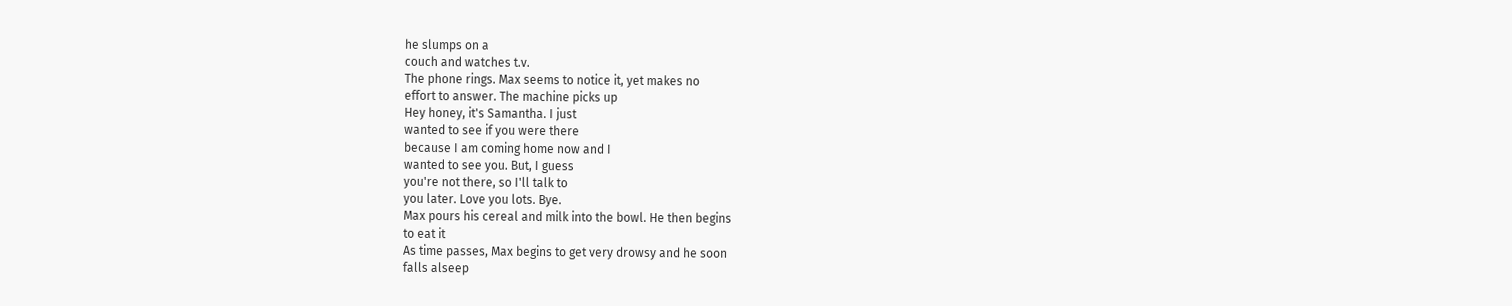he slumps on a
couch and watches t.v.
The phone rings. Max seems to notice it, yet makes no
effort to answer. The machine picks up
Hey honey, it's Samantha. I just
wanted to see if you were there
because I am coming home now and I
wanted to see you. But, I guess
you're not there, so I'll talk to
you later. Love you lots. Bye.
Max pours his cereal and milk into the bowl. He then begins
to eat it
As time passes, Max begins to get very drowsy and he soon
falls alseep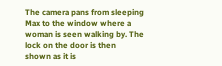The camera pans from sleeping Max to the window where a
woman is seen walking by. The lock on the door is then
shown as it is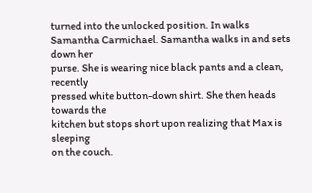turned into the unlocked position. In walks
Samantha Carmichael. Samantha walks in and sets down her
purse. She is wearing nice black pants and a clean, recently
pressed white button-down shirt. She then heads towards the
kitchen but stops short upon realizing that Max is sleeping
on the couch.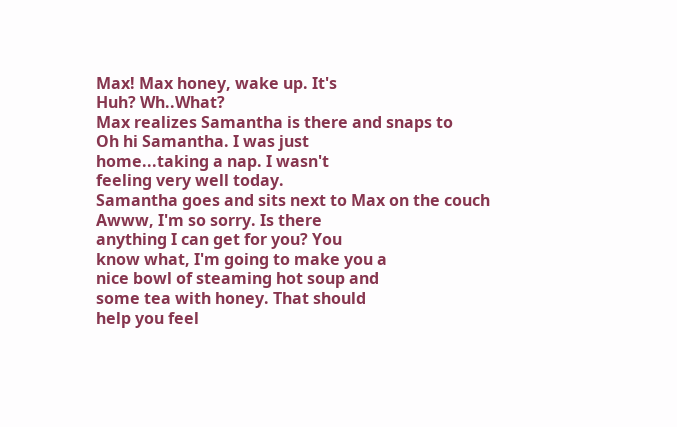Max! Max honey, wake up. It's
Huh? Wh..What?
Max realizes Samantha is there and snaps to
Oh hi Samantha. I was just
home...taking a nap. I wasn't
feeling very well today.
Samantha goes and sits next to Max on the couch
Awww, I'm so sorry. Is there
anything I can get for you? You
know what, I'm going to make you a
nice bowl of steaming hot soup and
some tea with honey. That should
help you feel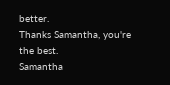better.
Thanks Samantha, you're the best.
Samantha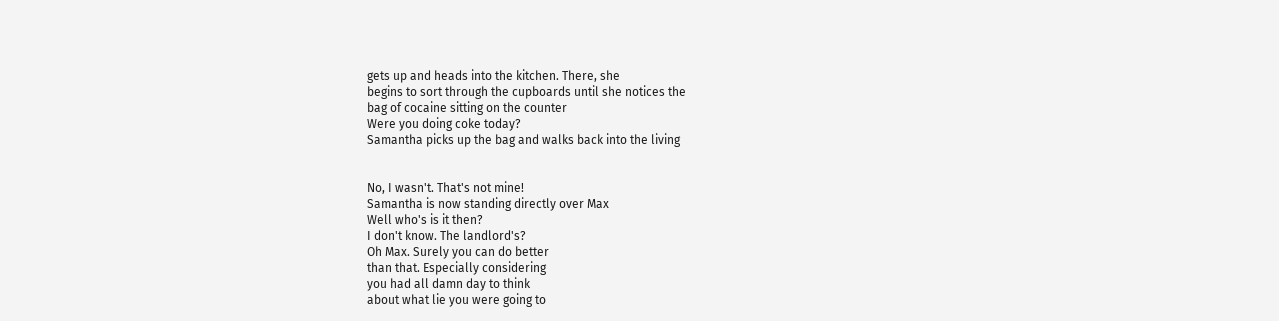gets up and heads into the kitchen. There, she
begins to sort through the cupboards until she notices the
bag of cocaine sitting on the counter
Were you doing coke today?
Samantha picks up the bag and walks back into the living


No, I wasn't. That's not mine!
Samantha is now standing directly over Max
Well who's is it then?
I don't know. The landlord's?
Oh Max. Surely you can do better
than that. Especially considering
you had all damn day to think
about what lie you were going to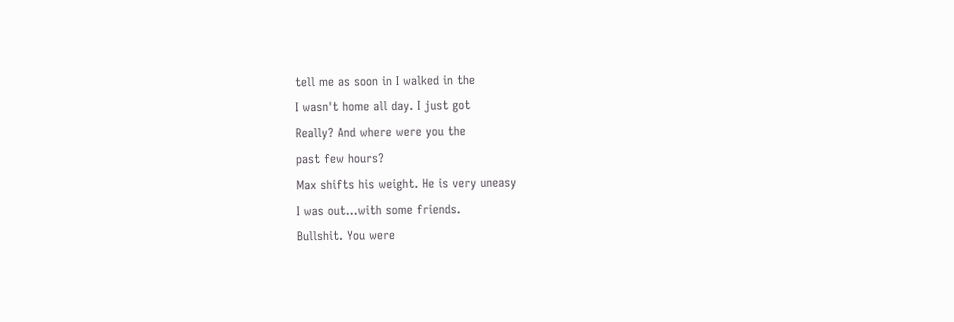tell me as soon in I walked in the
I wasn't home all day. I just got
Really? And where were you the
past few hours?
Max shifts his weight. He is very uneasy
I was out...with some friends.
Bullshit. You were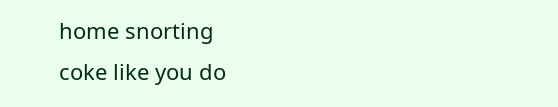home snorting
coke like you do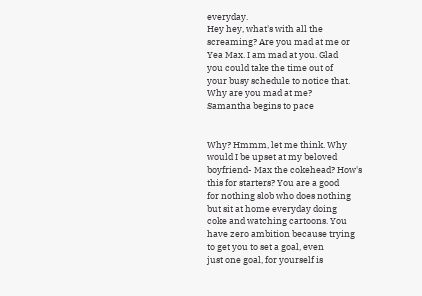everyday.
Hey hey, what's with all the
screaming? Are you mad at me or
Yea Max. I am mad at you. Glad
you could take the time out of
your busy schedule to notice that.
Why are you mad at me?
Samantha begins to pace


Why? Hmmm, let me think. Why
would I be upset at my beloved
boyfriend- Max the cokehead? How's
this for starters? You are a good
for nothing slob who does nothing
but sit at home everyday doing
coke and watching cartoons. You
have zero ambition because trying
to get you to set a goal, even
just one goal, for yourself is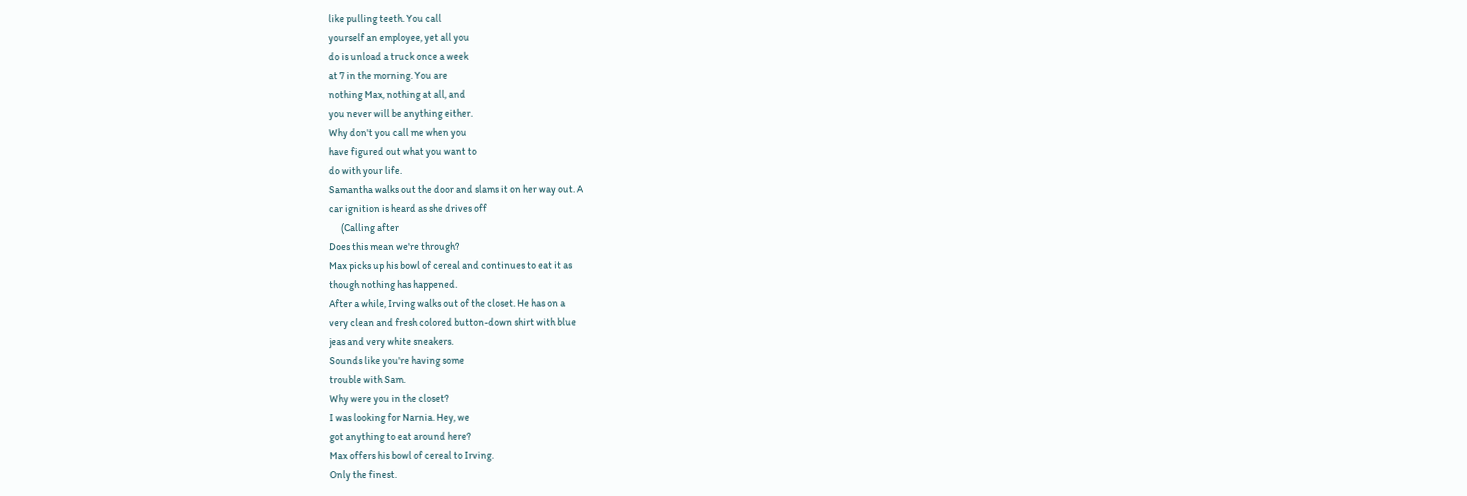like pulling teeth. You call
yourself an employee, yet all you
do is unload a truck once a week
at 7 in the morning. You are
nothing Max, nothing at all, and
you never will be anything either.
Why don't you call me when you
have figured out what you want to
do with your life.
Samantha walks out the door and slams it on her way out. A
car ignition is heard as she drives off
      (Calling after
Does this mean we're through?
Max picks up his bowl of cereal and continues to eat it as
though nothing has happened.
After a while, Irving walks out of the closet. He has on a
very clean and fresh colored button-down shirt with blue
jeas and very white sneakers.
Sounds like you're having some
trouble with Sam.
Why were you in the closet?
I was looking for Narnia. Hey, we
got anything to eat around here?
Max offers his bowl of cereal to Irving.
Only the finest.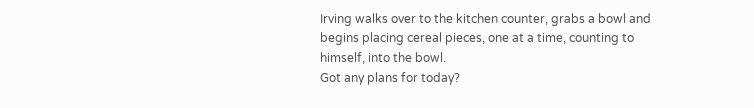Irving walks over to the kitchen counter, grabs a bowl and
begins placing cereal pieces, one at a time, counting to
himself, into the bowl.
Got any plans for today?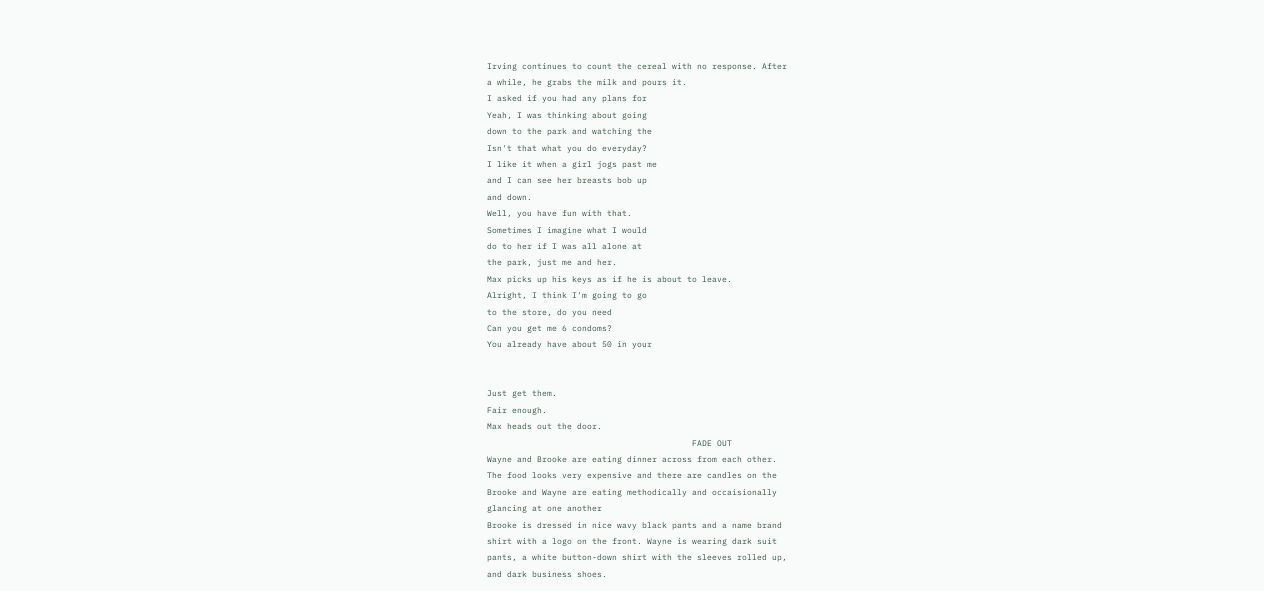Irving continues to count the cereal with no response. After
a while, he grabs the milk and pours it.
I asked if you had any plans for
Yeah, I was thinking about going
down to the park and watching the
Isn't that what you do everyday?
I like it when a girl jogs past me
and I can see her breasts bob up
and down.
Well, you have fun with that.
Sometimes I imagine what I would
do to her if I was all alone at
the park, just me and her.
Max picks up his keys as if he is about to leave.
Alright, I think I'm going to go
to the store, do you need
Can you get me 6 condoms?
You already have about 50 in your


Just get them.
Fair enough.
Max heads out the door.
                                         FADE OUT
Wayne and Brooke are eating dinner across from each other.
The food looks very expensive and there are candles on the
Brooke and Wayne are eating methodically and occaisionally
glancing at one another
Brooke is dressed in nice wavy black pants and a name brand
shirt with a logo on the front. Wayne is wearing dark suit
pants, a white button-down shirt with the sleeves rolled up,
and dark business shoes.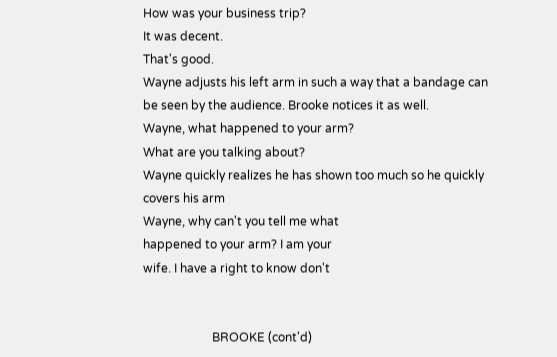How was your business trip?
It was decent.
That's good.
Wayne adjusts his left arm in such a way that a bandage can
be seen by the audience. Brooke notices it as well.
Wayne, what happened to your arm?
What are you talking about?
Wayne quickly realizes he has shown too much so he quickly
covers his arm
Wayne, why can't you tell me what
happened to your arm? I am your
wife. I have a right to know don't


                       BROOKE (cont'd)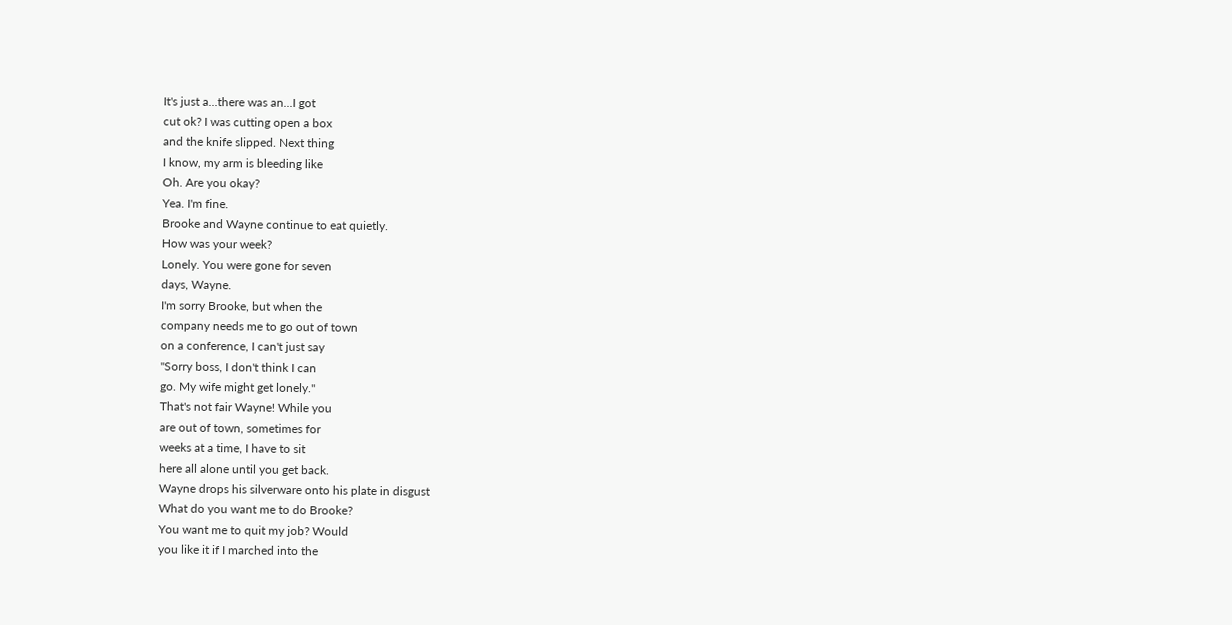It's just a...there was an...I got
cut ok? I was cutting open a box
and the knife slipped. Next thing
I know, my arm is bleeding like
Oh. Are you okay?
Yea. I'm fine.
Brooke and Wayne continue to eat quietly.
How was your week?
Lonely. You were gone for seven
days, Wayne.
I'm sorry Brooke, but when the
company needs me to go out of town
on a conference, I can't just say
"Sorry boss, I don't think I can
go. My wife might get lonely."
That's not fair Wayne! While you
are out of town, sometimes for
weeks at a time, I have to sit
here all alone until you get back.
Wayne drops his silverware onto his plate in disgust
What do you want me to do Brooke?
You want me to quit my job? Would
you like it if I marched into the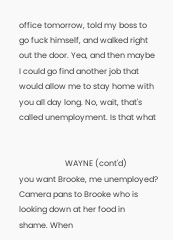office tomorrow, told my boss to
go fuck himself, and walked right
out the door. Yea, and then maybe
I could go find another job that
would allow me to stay home with
you all day long. No, wait, that's
called unemployment. Is that what


                       WAYNE (cont'd)
you want Brooke, me unemployed?
Camera pans to Brooke who is looking down at her food in
shame. When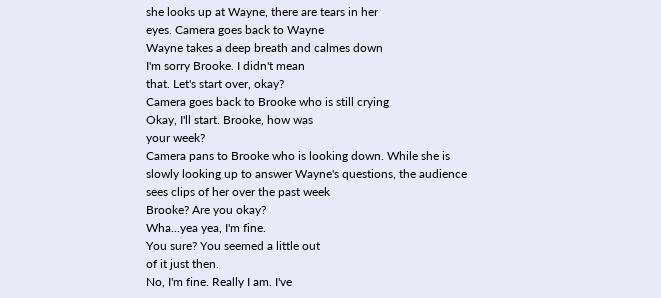she looks up at Wayne, there are tears in her
eyes. Camera goes back to Wayne
Wayne takes a deep breath and calmes down
I'm sorry Brooke. I didn't mean
that. Let's start over, okay?
Camera goes back to Brooke who is still crying
Okay, I'll start. Brooke, how was
your week?
Camera pans to Brooke who is looking down. While she is
slowly looking up to answer Wayne's questions, the audience
sees clips of her over the past week
Brooke? Are you okay?
Wha...yea yea, I'm fine.
You sure? You seemed a little out
of it just then.
No, I'm fine. Really I am. I've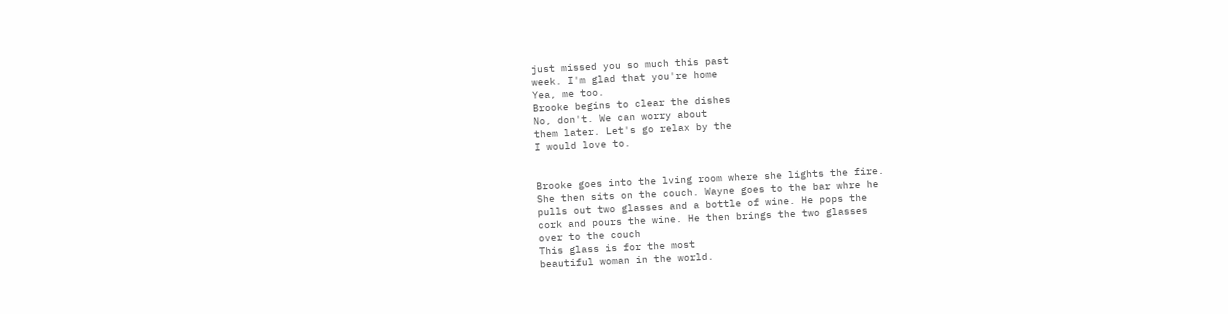just missed you so much this past
week. I'm glad that you're home
Yea, me too.
Brooke begins to clear the dishes
No, don't. We can worry about
them later. Let's go relax by the
I would love to.


Brooke goes into the lving room where she lights the fire.
She then sits on the couch. Wayne goes to the bar whre he
pulls out two glasses and a bottle of wine. He pops the
cork and pours the wine. He then brings the two glasses
over to the couch
This glass is for the most
beautiful woman in the world.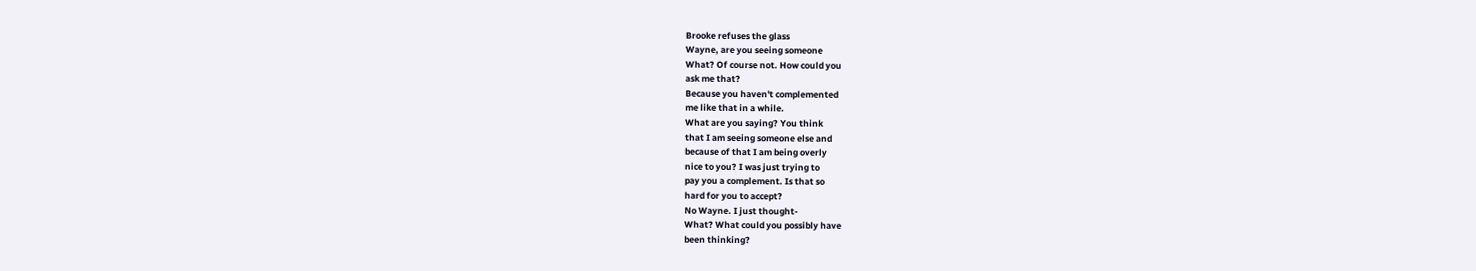Brooke refuses the glass
Wayne, are you seeing someone
What? Of course not. How could you
ask me that?
Because you haven't complemented
me like that in a while.
What are you saying? You think
that I am seeing someone else and
because of that I am being overly
nice to you? I was just trying to
pay you a complement. Is that so
hard for you to accept?
No Wayne. I just thought-
What? What could you possibly have
been thinking?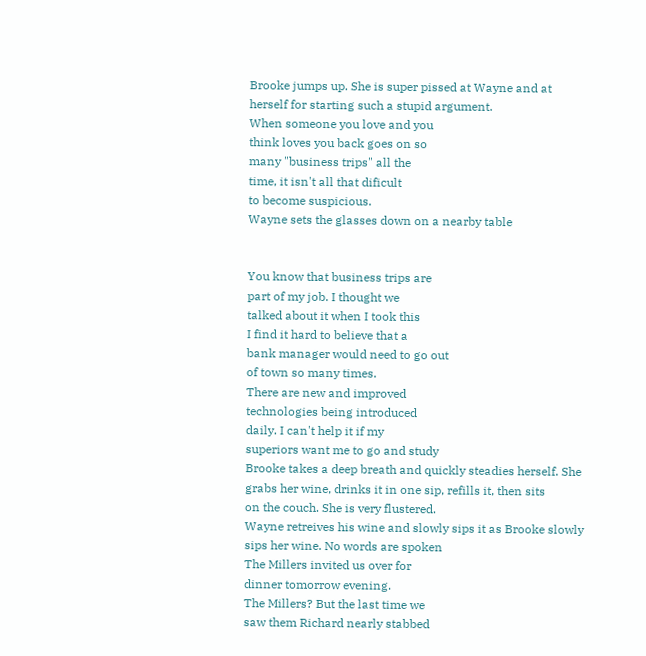Brooke jumps up. She is super pissed at Wayne and at
herself for starting such a stupid argument.
When someone you love and you
think loves you back goes on so
many "business trips" all the
time, it isn't all that dificult
to become suspicious.
Wayne sets the glasses down on a nearby table


You know that business trips are
part of my job. I thought we
talked about it when I took this
I find it hard to believe that a
bank manager would need to go out
of town so many times.
There are new and improved
technologies being introduced
daily. I can't help it if my
superiors want me to go and study
Brooke takes a deep breath and quickly steadies herself. She
grabs her wine, drinks it in one sip, refills it, then sits
on the couch. She is very flustered.
Wayne retreives his wine and slowly sips it as Brooke slowly
sips her wine. No words are spoken
The Millers invited us over for
dinner tomorrow evening.
The Millers? But the last time we
saw them Richard nearly stabbed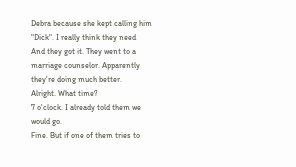Debra because she kept calling him
"Dick". I really think they need
And they got it. They went to a
marriage counselor. Apparently
they're doing much better.
Alright. What time?
7 o'clock. I already told them we
would go.
Fine. But if one of them tries to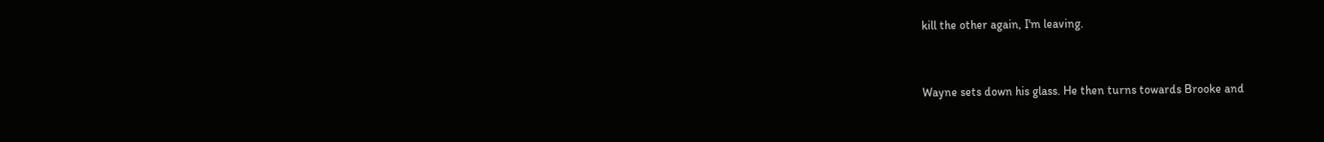kill the other again, I'm leaving.


Wayne sets down his glass. He then turns towards Brooke and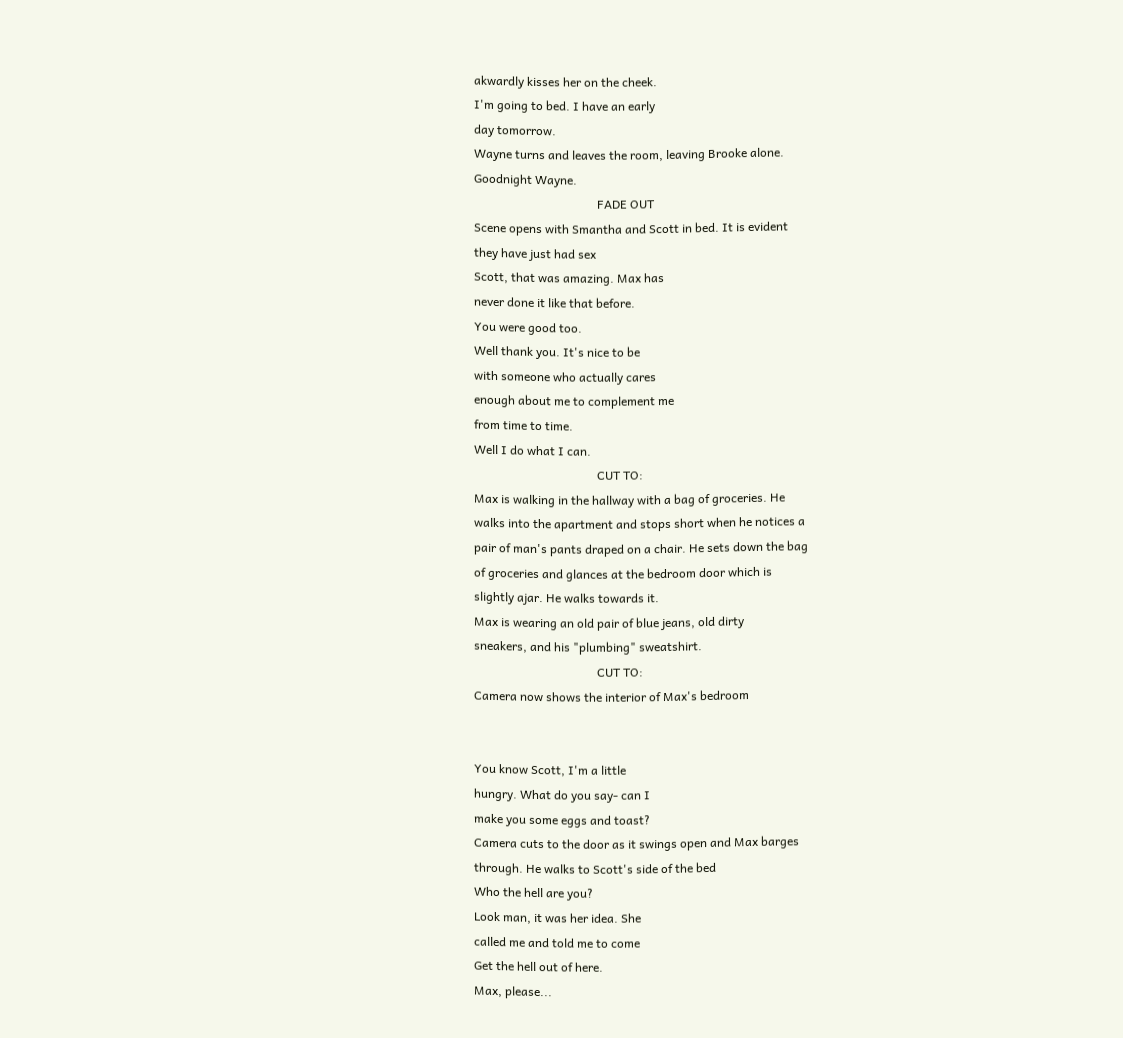akwardly kisses her on the cheek.
I'm going to bed. I have an early
day tomorrow.
Wayne turns and leaves the room, leaving Brooke alone.
Goodnight Wayne.
                                         FADE OUT
Scene opens with Smantha and Scott in bed. It is evident
they have just had sex
Scott, that was amazing. Max has
never done it like that before.
You were good too.
Well thank you. It's nice to be
with someone who actually cares
enough about me to complement me
from time to time.
Well I do what I can.
                                         CUT TO:
Max is walking in the hallway with a bag of groceries. He
walks into the apartment and stops short when he notices a
pair of man's pants draped on a chair. He sets down the bag
of groceries and glances at the bedroom door which is
slightly ajar. He walks towards it.
Max is wearing an old pair of blue jeans, old dirty
sneakers, and his "plumbing" sweatshirt.
                                         CUT TO:
Camera now shows the interior of Max's bedroom


You know Scott, I'm a little
hungry. What do you say- can I
make you some eggs and toast?
Camera cuts to the door as it swings open and Max barges
through. He walks to Scott's side of the bed
Who the hell are you?
Look man, it was her idea. She
called me and told me to come
Get the hell out of here.
Max, please...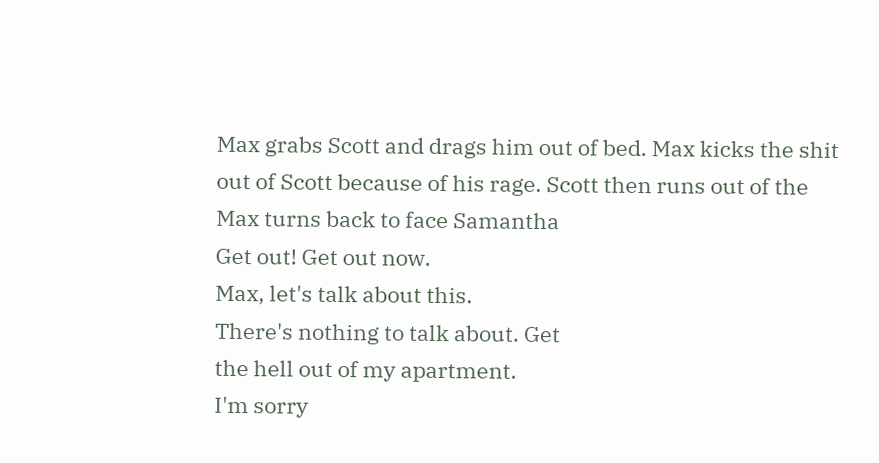Max grabs Scott and drags him out of bed. Max kicks the shit
out of Scott because of his rage. Scott then runs out of the
Max turns back to face Samantha
Get out! Get out now.
Max, let's talk about this.
There's nothing to talk about. Get
the hell out of my apartment.
I'm sorry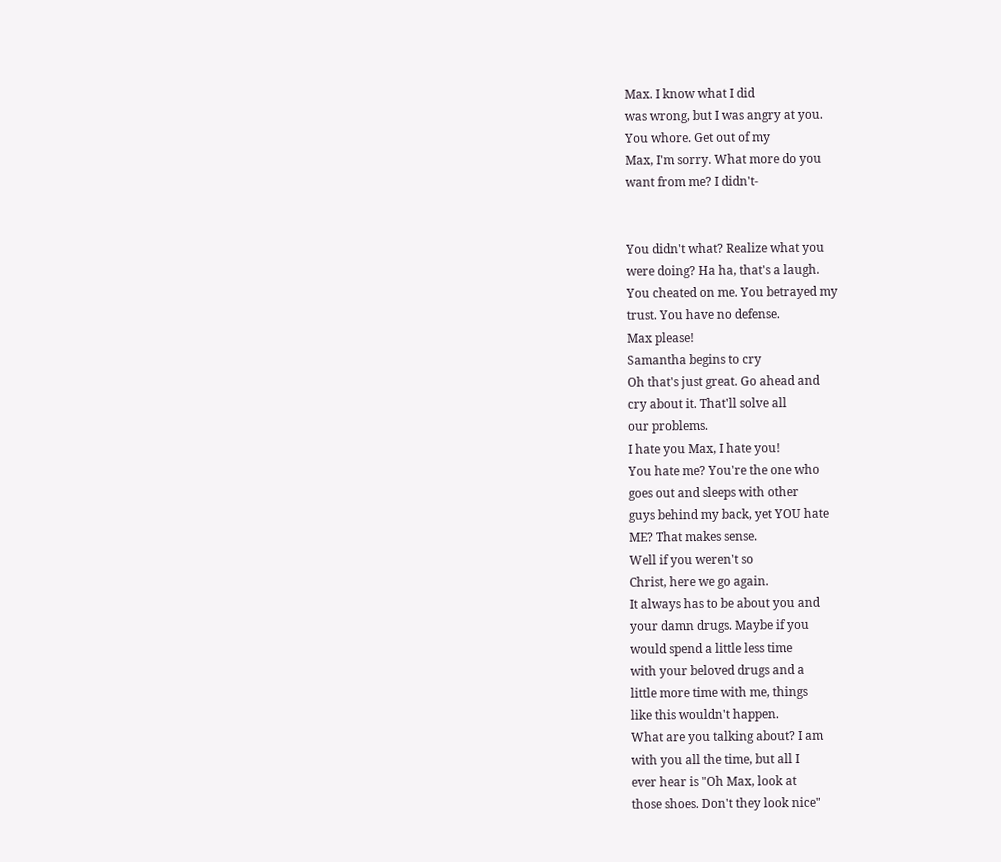Max. I know what I did
was wrong, but I was angry at you.
You whore. Get out of my
Max, I'm sorry. What more do you
want from me? I didn't-


You didn't what? Realize what you
were doing? Ha ha, that's a laugh.
You cheated on me. You betrayed my
trust. You have no defense.
Max please!
Samantha begins to cry
Oh that's just great. Go ahead and
cry about it. That'll solve all
our problems.
I hate you Max, I hate you!
You hate me? You're the one who
goes out and sleeps with other
guys behind my back, yet YOU hate
ME? That makes sense.
Well if you weren't so
Christ, here we go again.
It always has to be about you and
your damn drugs. Maybe if you
would spend a little less time
with your beloved drugs and a
little more time with me, things
like this wouldn't happen.
What are you talking about? I am
with you all the time, but all I
ever hear is "Oh Max, look at
those shoes. Don't they look nice"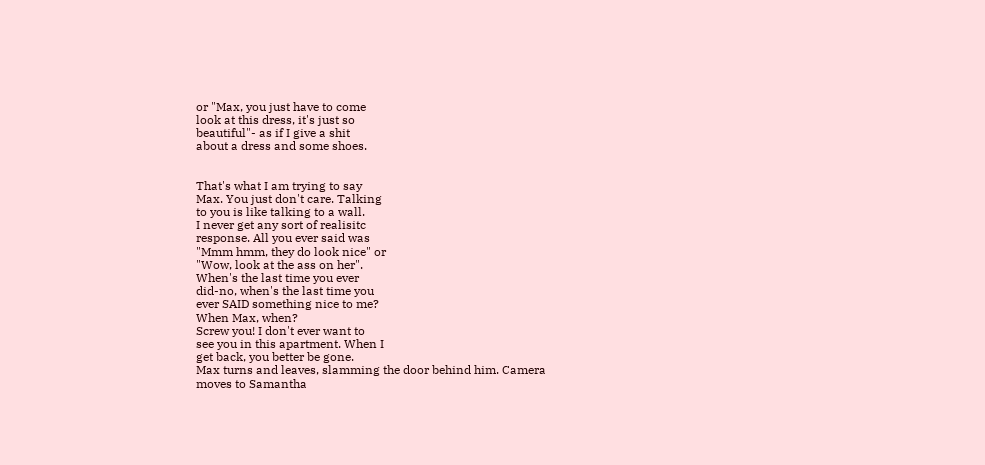or "Max, you just have to come
look at this dress, it's just so
beautiful"- as if I give a shit
about a dress and some shoes.


That's what I am trying to say
Max. You just don't care. Talking
to you is like talking to a wall.
I never get any sort of realisitc
response. All you ever said was
"Mmm hmm, they do look nice" or
"Wow, look at the ass on her".
When's the last time you ever
did-no, when's the last time you
ever SAID something nice to me?
When Max, when?
Screw you! I don't ever want to
see you in this apartment. When I
get back, you better be gone.
Max turns and leaves, slamming the door behind him. Camera
moves to Samantha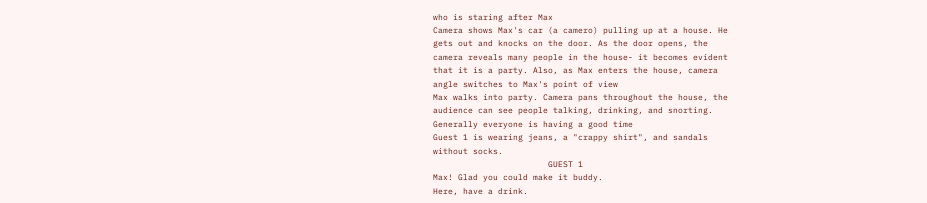who is staring after Max
Camera shows Max's car (a camero) pulling up at a house. He
gets out and knocks on the door. As the door opens, the
camera reveals many people in the house- it becomes evident
that it is a party. Also, as Max enters the house, camera
angle switches to Max's point of view
Max walks into party. Camera pans throughout the house, the
audience can see people talking, drinking, and snorting.
Generally everyone is having a good time
Guest 1 is wearing jeans, a "crappy shirt", and sandals
without socks.
                       GUEST 1
Max! Glad you could make it buddy.
Here, have a drink.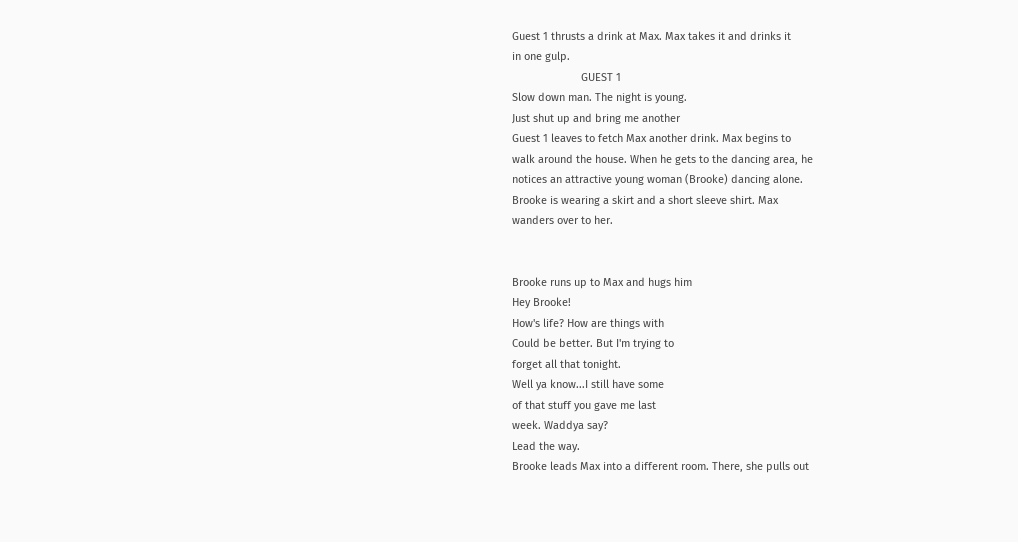Guest 1 thrusts a drink at Max. Max takes it and drinks it
in one gulp.
                       GUEST 1
Slow down man. The night is young.
Just shut up and bring me another
Guest 1 leaves to fetch Max another drink. Max begins to
walk around the house. When he gets to the dancing area, he
notices an attractive young woman (Brooke) dancing alone.
Brooke is wearing a skirt and a short sleeve shirt. Max
wanders over to her.


Brooke runs up to Max and hugs him
Hey Brooke!
How's life? How are things with
Could be better. But I'm trying to
forget all that tonight.
Well ya know...I still have some
of that stuff you gave me last
week. Waddya say?
Lead the way.
Brooke leads Max into a different room. There, she pulls out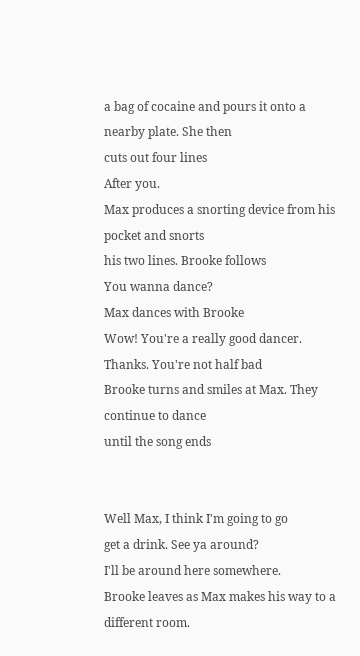a bag of cocaine and pours it onto a nearby plate. She then
cuts out four lines
After you.
Max produces a snorting device from his pocket and snorts
his two lines. Brooke follows
You wanna dance?
Max dances with Brooke
Wow! You're a really good dancer.
Thanks. You're not half bad
Brooke turns and smiles at Max. They continue to dance
until the song ends


Well Max, I think I'm going to go
get a drink. See ya around?
I'll be around here somewhere.
Brooke leaves as Max makes his way to a different room.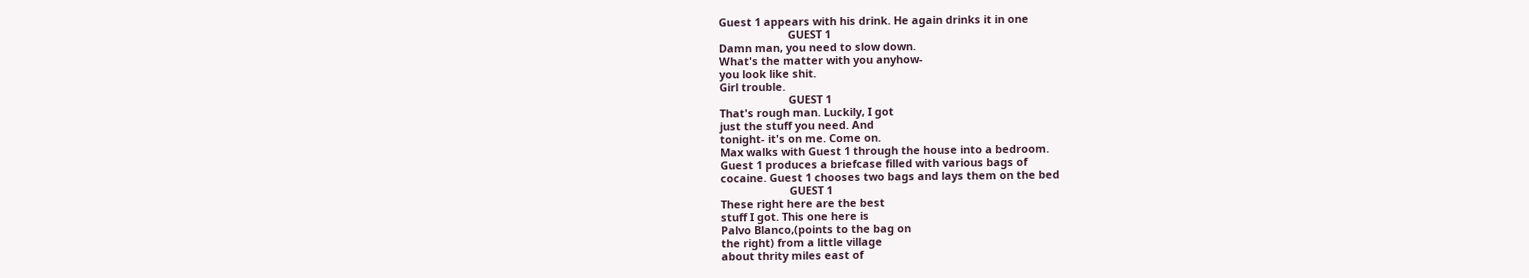Guest 1 appears with his drink. He again drinks it in one
                       GUEST 1
Damn man, you need to slow down.
What's the matter with you anyhow-
you look like shit.
Girl trouble.
                       GUEST 1
That's rough man. Luckily, I got
just the stuff you need. And
tonight- it's on me. Come on.
Max walks with Guest 1 through the house into a bedroom.
Guest 1 produces a briefcase filled with various bags of
cocaine. Guest 1 chooses two bags and lays them on the bed
                       GUEST 1
These right here are the best
stuff I got. This one here is
Palvo Blanco,(points to the bag on
the right) from a little village
about thrity miles east of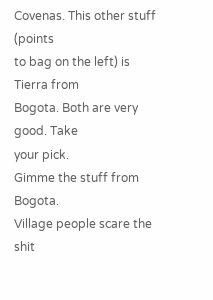Covenas. This other stuff (points
to bag on the left) is Tierra from
Bogota. Both are very good. Take
your pick.
Gimme the stuff from Bogota.
Village people scare the shit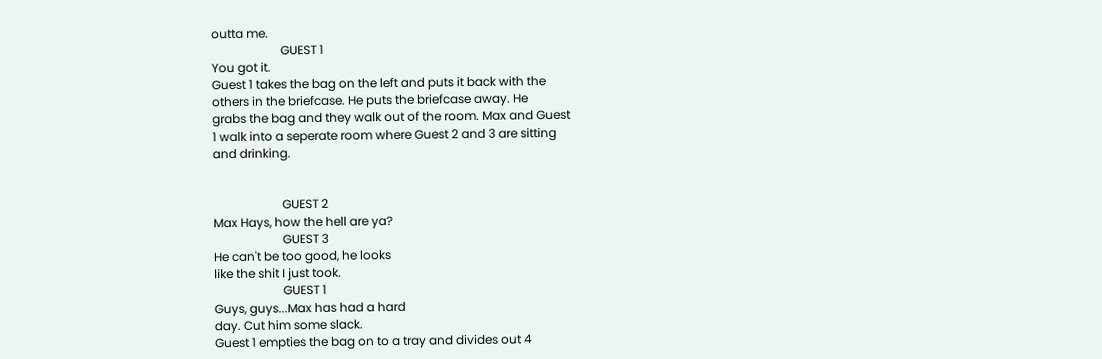outta me.
                       GUEST 1
You got it.
Guest 1 takes the bag on the left and puts it back with the
others in the briefcase. He puts the briefcase away. He
grabs the bag and they walk out of the room. Max and Guest
1 walk into a seperate room where Guest 2 and 3 are sitting
and drinking.


                       GUEST 2
Max Hays, how the hell are ya?
                       GUEST 3
He can't be too good, he looks
like the shit I just took.
                       GUEST 1
Guys, guys...Max has had a hard
day. Cut him some slack.
Guest 1 empties the bag on to a tray and divides out 4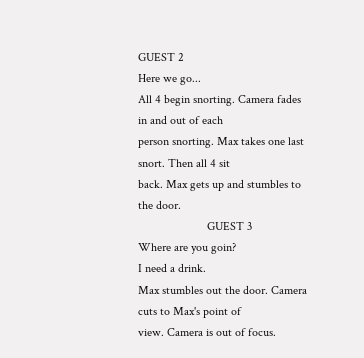GUEST 2
Here we go...
All 4 begin snorting. Camera fades in and out of each
person snorting. Max takes one last snort. Then all 4 sit
back. Max gets up and stumbles to the door.
                       GUEST 3
Where are you goin?
I need a drink.
Max stumbles out the door. Camera cuts to Max's point of
view. Camera is out of focus.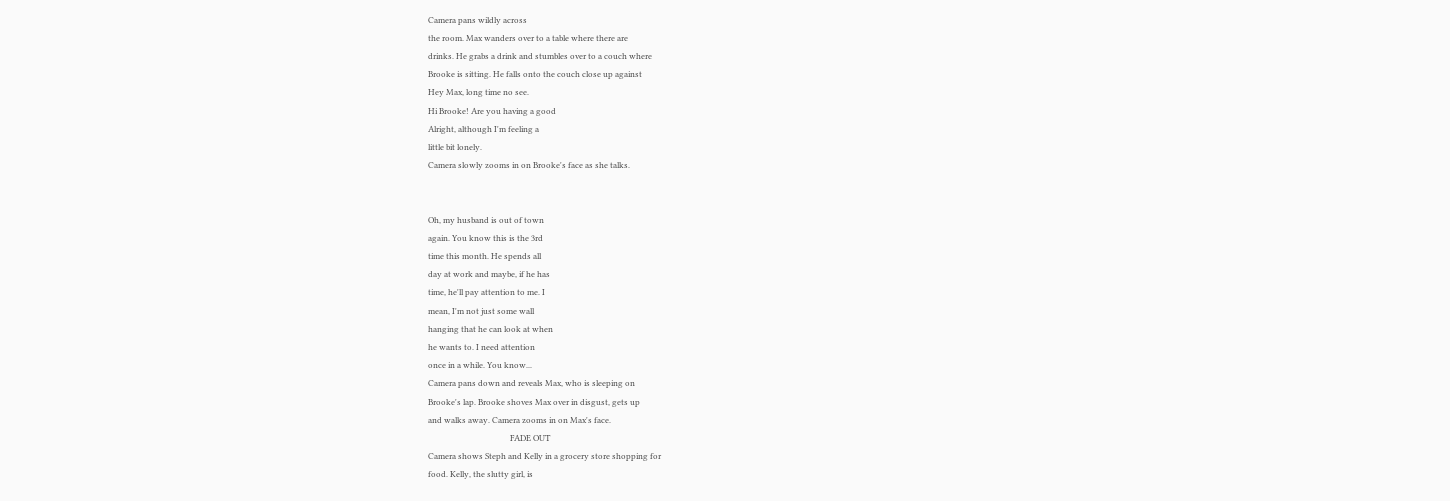Camera pans wildly across
the room. Max wanders over to a table where there are
drinks. He grabs a drink and stumbles over to a couch where
Brooke is sitting. He falls onto the couch close up against
Hey Max, long time no see.
Hi Brooke! Are you having a good
Alright, although I'm feeling a
little bit lonely.
Camera slowly zooms in on Brooke's face as she talks.


Oh, my husband is out of town
again. You know this is the 3rd
time this month. He spends all
day at work and maybe, if he has
time, he'll pay attention to me. I
mean, I'm not just some wall
hanging that he can look at when
he wants to. I need attention
once in a while. You know...
Camera pans down and reveals Max, who is sleeping on
Brooke's lap. Brooke shoves Max over in disgust, gets up
and walks away. Camera zooms in on Max's face.
                                         FADE OUT
Camera shows Steph and Kelly in a grocery store shopping for
food. Kelly, the slutty girl, is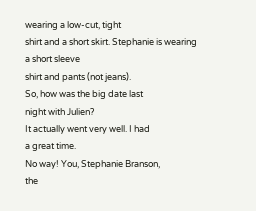wearing a low-cut, tight
shirt and a short skirt. Stephanie is wearing a short sleeve
shirt and pants (not jeans).
So, how was the big date last
night with Julien?
It actually went very well. I had
a great time.
No way! You, Stephanie Branson,
the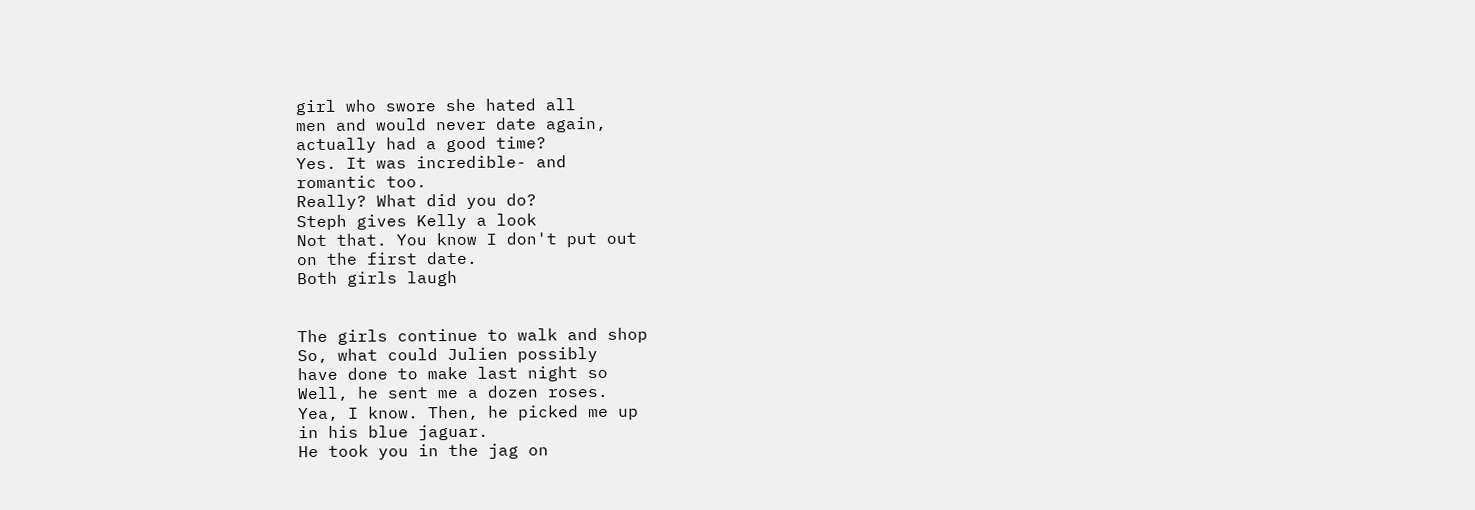girl who swore she hated all
men and would never date again,
actually had a good time?
Yes. It was incredible- and
romantic too.
Really? What did you do?
Steph gives Kelly a look
Not that. You know I don't put out
on the first date.
Both girls laugh


The girls continue to walk and shop
So, what could Julien possibly
have done to make last night so
Well, he sent me a dozen roses.
Yea, I know. Then, he picked me up
in his blue jaguar.
He took you in the jag on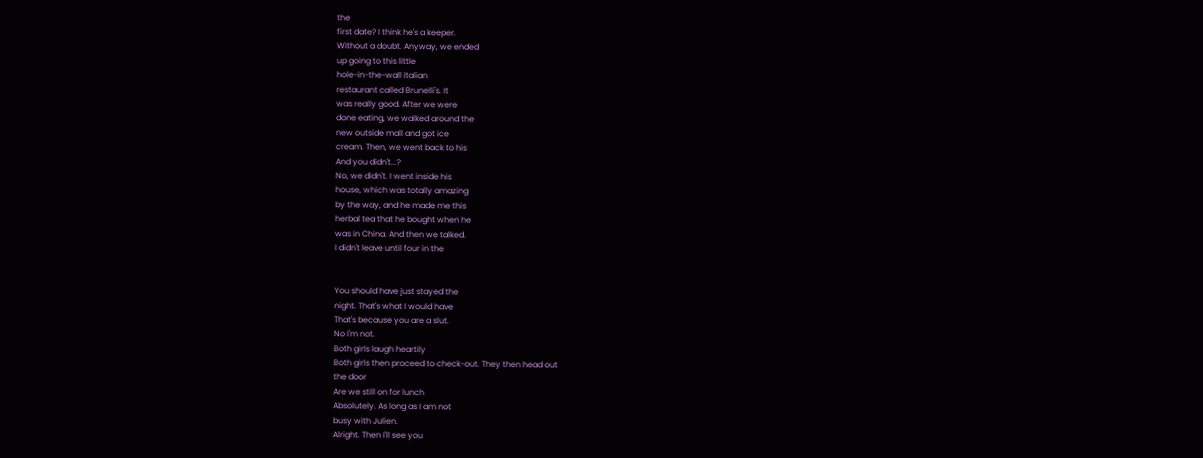the
first date? I think he's a keeper.
Without a doubt. Anyway, we ended
up going to this little
hole-in-the-wall italian
restaurant called Brunelli's. It
was really good. After we were
done eating, we walked around the
new outside mall and got ice
cream. Then, we went back to his
And you didn't...?
No, we didn't. I went inside his
house, which was totally amazing
by the way, and he made me this
herbal tea that he bought when he
was in China. And then we talked.
I didn't leave until four in the


You should have just stayed the
night. That's what I would have
That's because you are a slut.
No I'm not.
Both girls laugh heartily
Both girls then proceed to check-out. They then head out
the door
Are we still on for lunch
Absolutely. As long as I am not
busy with Julien.
Alright. Then I'll see you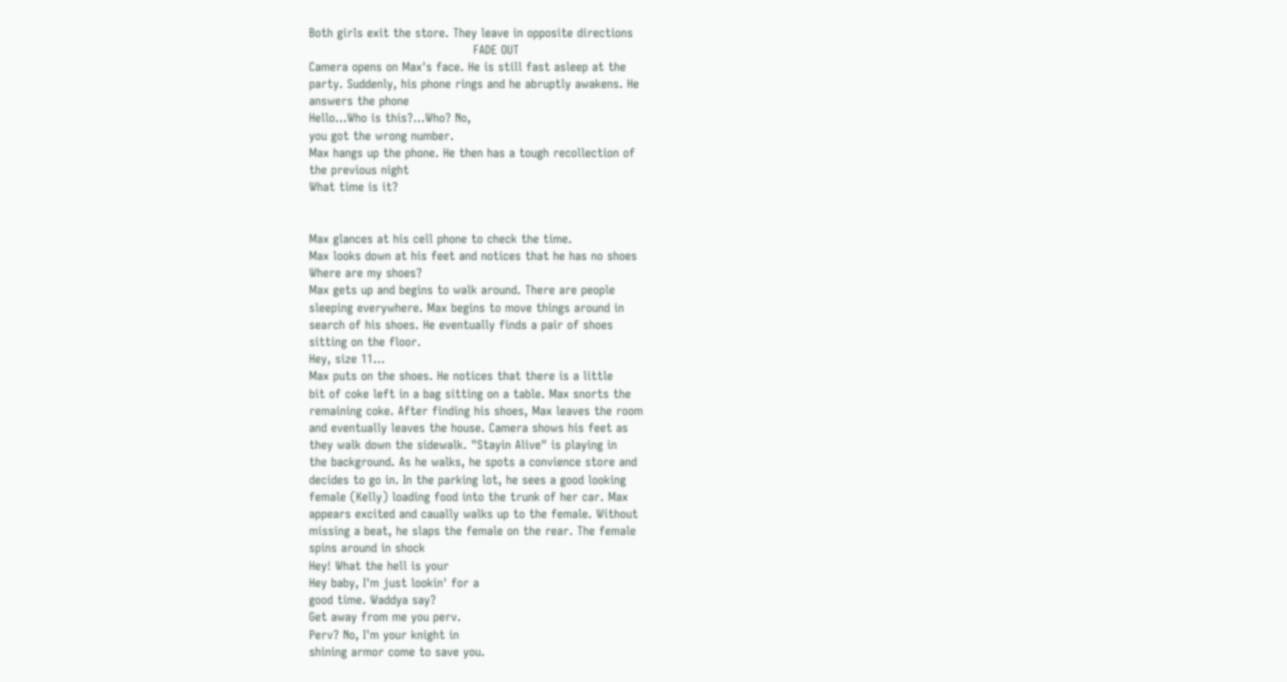Both girls exit the store. They leave in opposite directions
                                         FADE OUT
Camera opens on Max's face. He is still fast asleep at the
party. Suddenly, his phone rings and he abruptly awakens. He
answers the phone
Hello...Who is this?...Who? No,
you got the wrong number.
Max hangs up the phone. He then has a tough recollection of
the previous night
What time is it?


Max glances at his cell phone to check the time.
Max looks down at his feet and notices that he has no shoes
Where are my shoes?
Max gets up and begins to walk around. There are people
sleeping everywhere. Max begins to move things around in
search of his shoes. He eventually finds a pair of shoes
sitting on the floor.
Hey, size 11...
Max puts on the shoes. He notices that there is a little
bit of coke left in a bag sitting on a table. Max snorts the
remaining coke. After finding his shoes, Max leaves the room
and eventually leaves the house. Camera shows his feet as
they walk down the sidewalk. "Stayin Alive" is playing in
the background. As he walks, he spots a convience store and
decides to go in. In the parking lot, he sees a good looking
female (Kelly) loading food into the trunk of her car. Max
appears excited and caually walks up to the female. Without
missing a beat, he slaps the female on the rear. The female
spins around in shock
Hey! What the hell is your
Hey baby, I'm just lookin' for a
good time. Waddya say?
Get away from me you perv.
Perv? No, I'm your knight in
shining armor come to save you.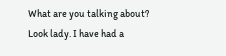What are you talking about?
Look lady. I have had a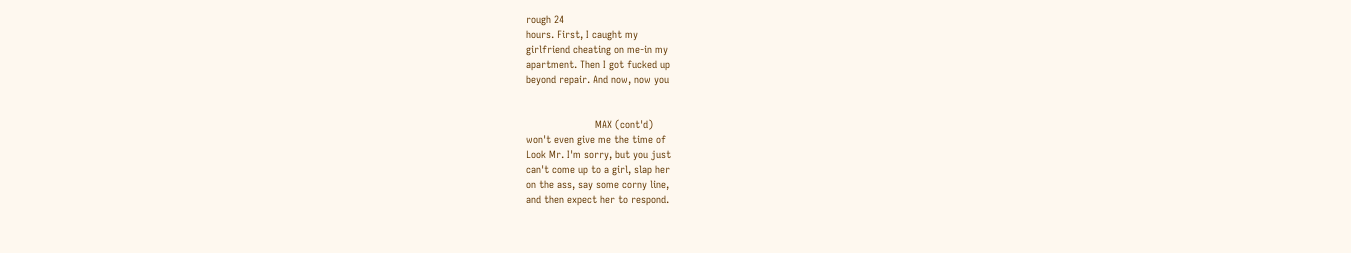rough 24
hours. First, I caught my
girlfriend cheating on me-in my
apartment. Then I got fucked up
beyond repair. And now, now you


                       MAX (cont'd)
won't even give me the time of
Look Mr. I'm sorry, but you just
can't come up to a girl, slap her
on the ass, say some corny line,
and then expect her to respond.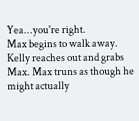Yea...you're right.
Max begins to walk away.
Kelly reaches out and grabs Max. Max truns as though he
might actually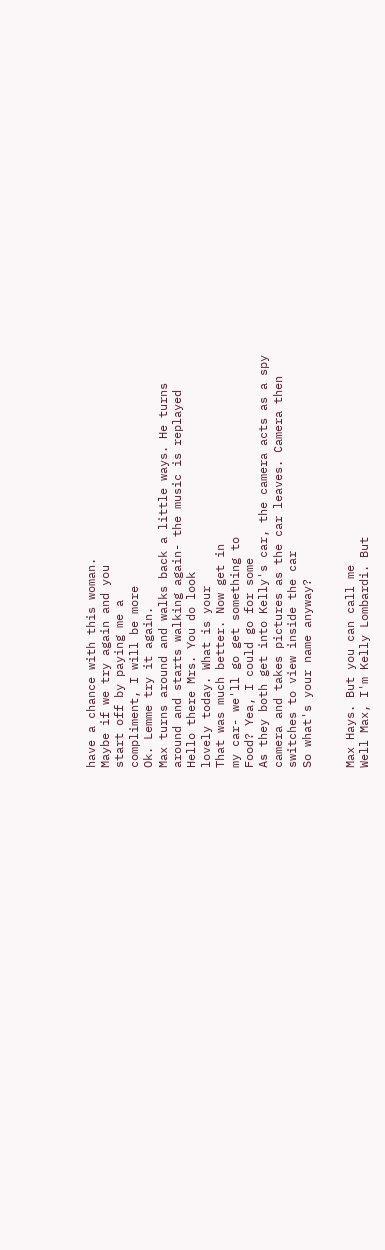have a chance with this woman.
Maybe if we try again and you
start off by paying me a
compliment, I will be more
Ok. Lemme try it again.
Max turns around and walks back a little ways. He turns
around and starts walking again- the music is replayed
Hello there Mrs. You do look
lovely today. What is your
That was much better. Now get in
my car- we'll go get something to
Food? Yea, I could go for some
As they both get into Kelly's car, the camera acts as a spy
camera and takes pictures as the car leaves. Camera then
switches to view inside the car
So what's your name anyway?


Max Hays. But you can call me
Well Max, I'm Kelly Lombardi. But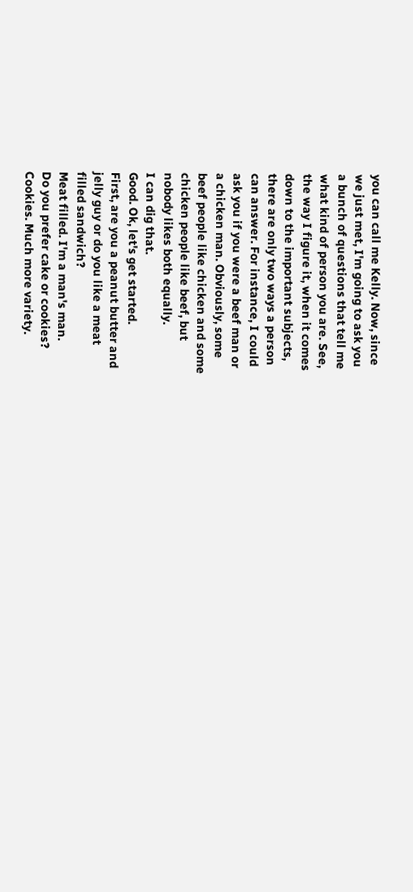you can call me Kelly. Now, since
we just met, I'm going to ask you
a bunch of questions that tell me
what kind of person you are. See,
the way I figure it, when it comes
down to the important subjects,
there are only two ways a person
can answer. For instance, I could
ask you if you were a beef man or
a chicken man. Obviously, some
beef people like chicken and some
chicken people like beef, but
nobody likes both equally.
I can dig that.
Good. Ok, let's get started.
First, are you a peanut butter and
jelly guy or do you like a meat
filled sandwich?
Meat filled. I'm a man's man.
Do you prefer cake or cookies?
Cookies. Much more variety.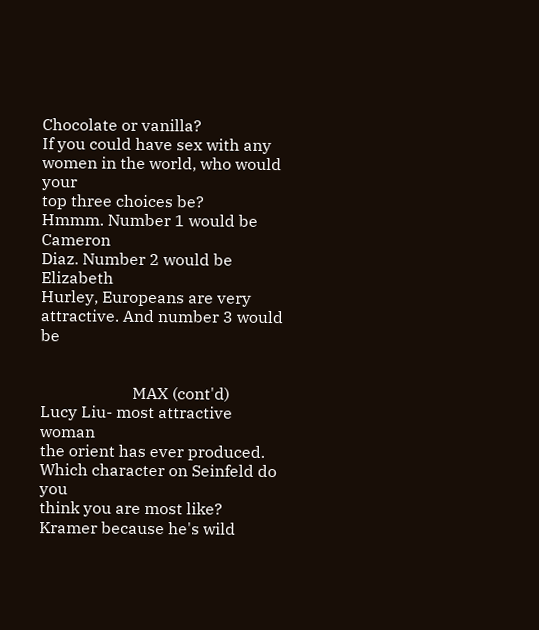Chocolate or vanilla?
If you could have sex with any
women in the world, who would your
top three choices be?
Hmmm. Number 1 would be Cameron
Diaz. Number 2 would be Elizabeth
Hurley, Europeans are very
attractive. And number 3 would be


                       MAX (cont'd)
Lucy Liu- most attractive woman
the orient has ever produced.
Which character on Seinfeld do you
think you are most like?
Kramer because he's wild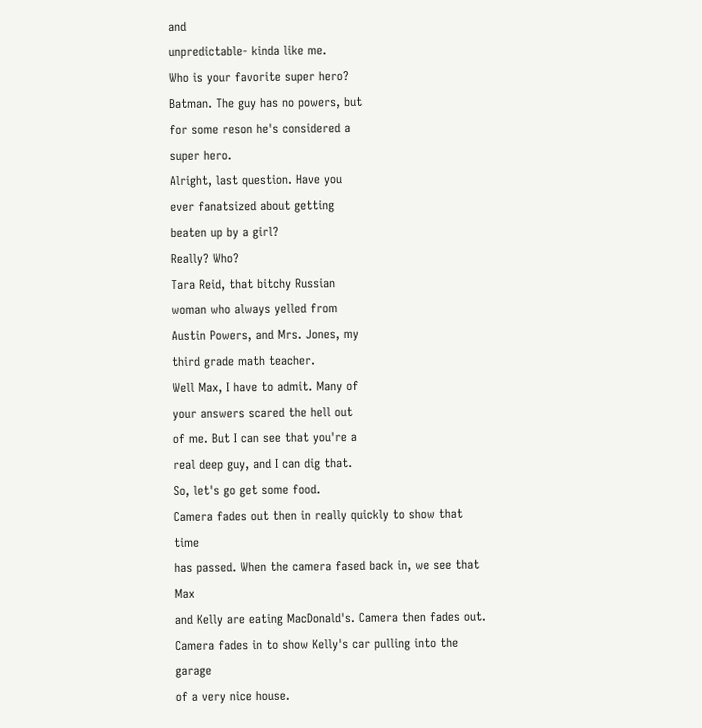and
unpredictable- kinda like me.
Who is your favorite super hero?
Batman. The guy has no powers, but
for some reson he's considered a
super hero.
Alright, last question. Have you
ever fanatsized about getting
beaten up by a girl?
Really? Who?
Tara Reid, that bitchy Russian
woman who always yelled from
Austin Powers, and Mrs. Jones, my
third grade math teacher.
Well Max, I have to admit. Many of
your answers scared the hell out
of me. But I can see that you're a
real deep guy, and I can dig that.
So, let's go get some food.
Camera fades out then in really quickly to show that time
has passed. When the camera fased back in, we see that Max
and Kelly are eating MacDonald's. Camera then fades out.
Camera fades in to show Kelly's car pulling into the garage
of a very nice house.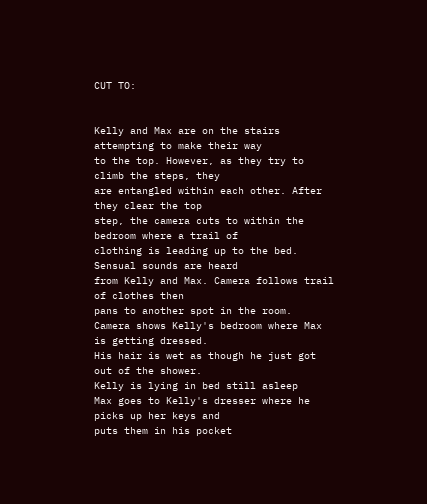CUT TO:


Kelly and Max are on the stairs attempting to make their way
to the top. However, as they try to climb the steps, they
are entangled within each other. After they clear the top
step, the camera cuts to within the bedroom where a trail of
clothing is leading up to the bed. Sensual sounds are heard
from Kelly and Max. Camera follows trail of clothes then
pans to another spot in the room.
Camera shows Kelly's bedroom where Max is getting dressed.
His hair is wet as though he just got out of the shower.
Kelly is lying in bed still asleep
Max goes to Kelly's dresser where he picks up her keys and
puts them in his pocket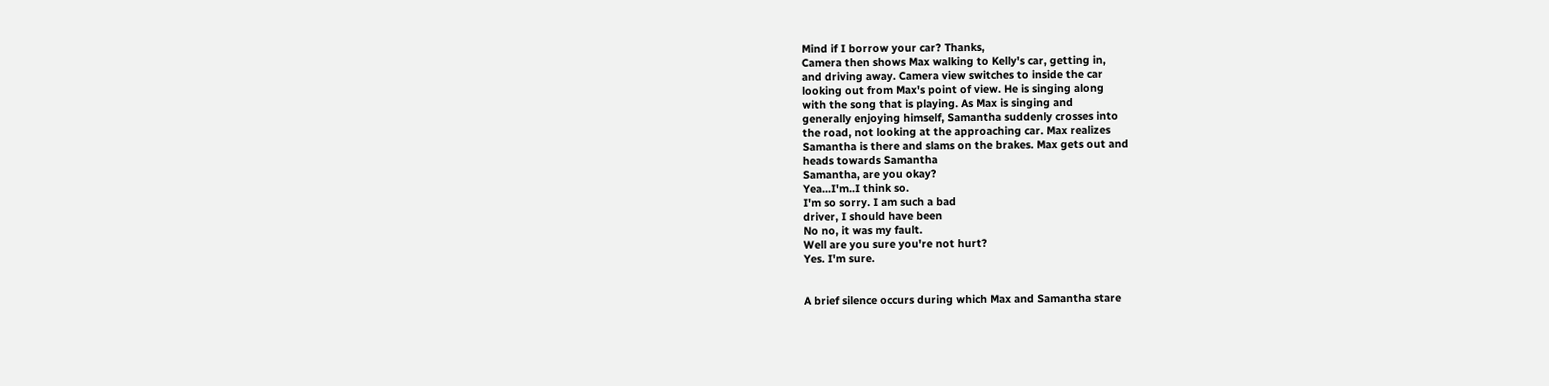Mind if I borrow your car? Thanks,
Camera then shows Max walking to Kelly's car, getting in,
and driving away. Camera view switches to inside the car
looking out from Max's point of view. He is singing along
with the song that is playing. As Max is singing and
generally enjoying himself, Samantha suddenly crosses into
the road, not looking at the approaching car. Max realizes
Samantha is there and slams on the brakes. Max gets out and
heads towards Samantha
Samantha, are you okay?
Yea...I'm..I think so.
I'm so sorry. I am such a bad
driver, I should have been
No no, it was my fault.
Well are you sure you're not hurt?
Yes. I'm sure.


A brief silence occurs during which Max and Samantha stare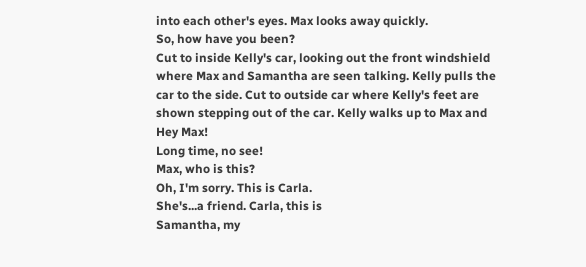into each other's eyes. Max looks away quickly.
So, how have you been?
Cut to inside Kelly's car, looking out the front windshield
where Max and Samantha are seen talking. Kelly pulls the
car to the side. Cut to outside car where Kelly's feet are
shown stepping out of the car. Kelly walks up to Max and
Hey Max!
Long time, no see!
Max, who is this?
Oh, I'm sorry. This is Carla.
She's...a friend. Carla, this is
Samantha, my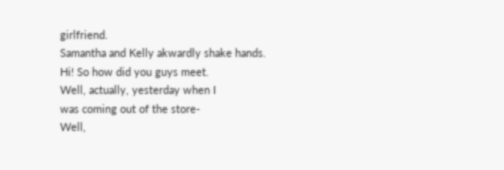girlfriend.
Samantha and Kelly akwardly shake hands.
Hi! So how did you guys meet.
Well, actually, yesterday when I
was coming out of the store-
Well,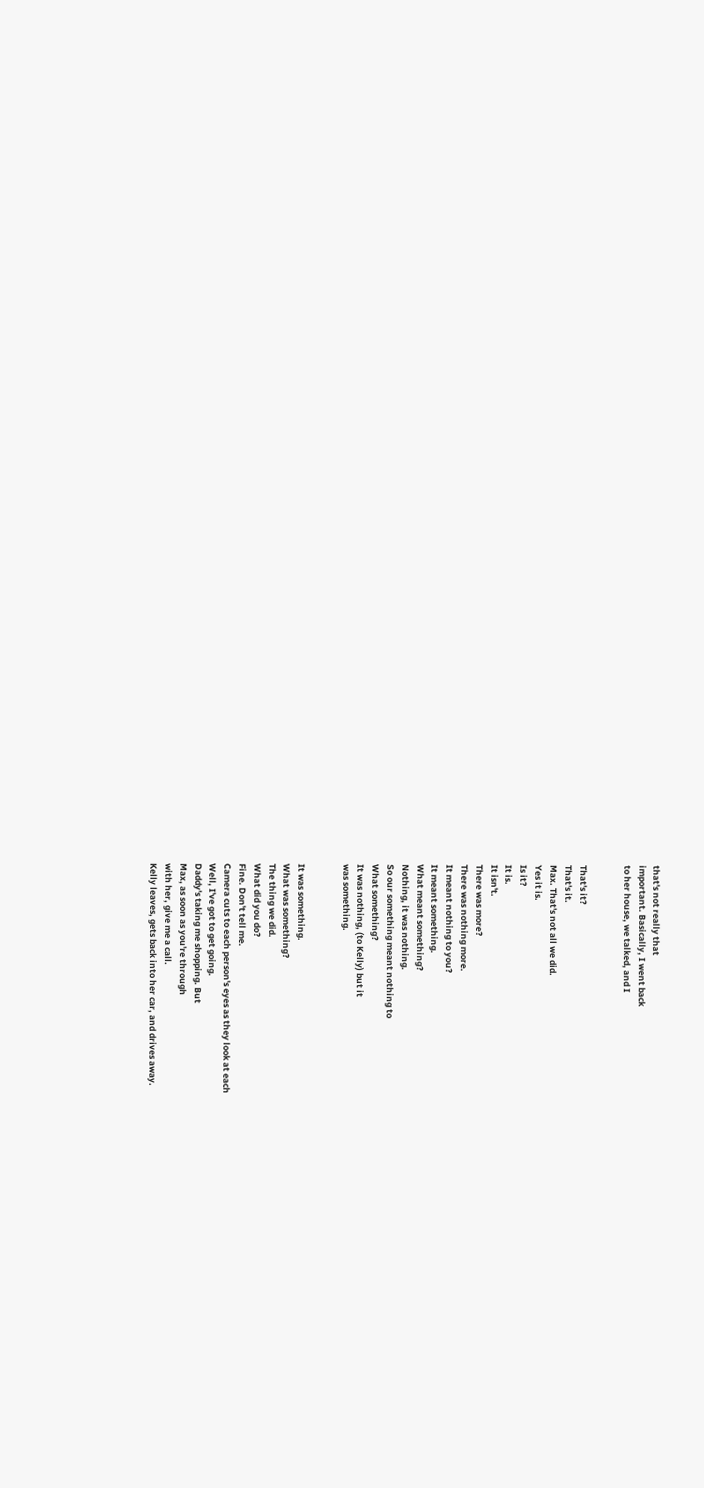that's not really that
important. Basically, I went back
to her house, we talked, and I


That's it?
That's it.
Max. That's not all we did.
Yes it is.
Is it?
It is.
It isn't.
There was more?
There was nothing more.
It meant nothing to you?
It meant something.
What meant something?
Nothing, it was nothing.
So our something meant nothing to
What something?
It was nothing, (to Kelly) but it
was something.


It was something.
What was something?
The thing we did.
What did you do?
Fine. Don't tell me.
Camera cuts to each person's eyes as they look at each
Well, I've got to get going.
Daddy's taking me shopping. But
Max, as soon as you're through
with her, give me a call.
Kelly leaves, gets back into her car, and drives away.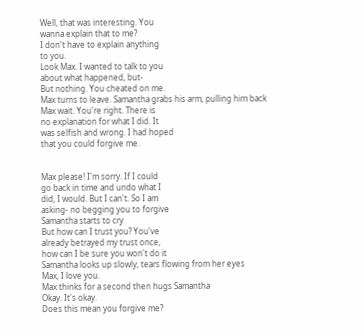Well, that was interesting. You
wanna explain that to me?
I don't have to explain anything
to you.
Look Max. I wanted to talk to you
about what happened, but-
But nothing. You cheated on me.
Max turns to leave. Samantha grabs his arm, pulling him back
Max wait. You're right. There is
no explanation for what I did. It
was selfish and wrong. I had hoped
that you could forgive me.


Max please! I'm sorry. If I could
go back in time and undo what I
did, I would. But I can't. So I am
asking- no begging you to forgive
Samantha starts to cry
But how can I trust you? You've
already betrayed my trust once,
how can I be sure you won't do it
Samantha looks up slowly, tears flowing from her eyes
Max, I love you.
Max thinks for a second then hugs Samantha
Okay. It's okay.
Does this mean you forgive me?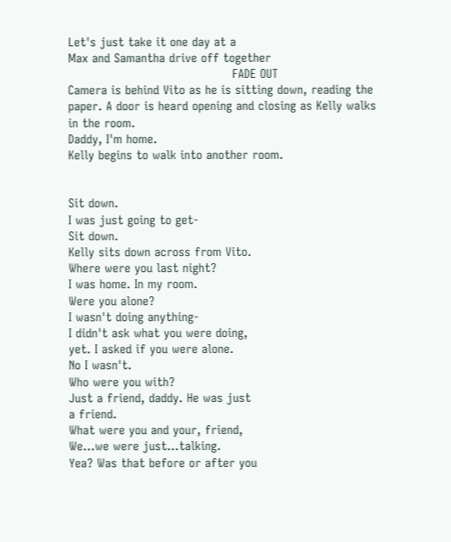Let's just take it one day at a
Max and Samantha drive off together
                                         FADE OUT
Camera is behind Vito as he is sitting down, reading the
paper. A door is heard opening and closing as Kelly walks
in the room.
Daddy, I'm home.
Kelly begins to walk into another room.


Sit down.
I was just going to get-
Sit down.
Kelly sits down across from Vito.
Where were you last night?
I was home. In my room.
Were you alone?
I wasn't doing anything-
I didn't ask what you were doing,
yet. I asked if you were alone.
No I wasn't.
Who were you with?
Just a friend, daddy. He was just
a friend.
What were you and your, friend,
We...we were just...talking.
Yea? Was that before or after you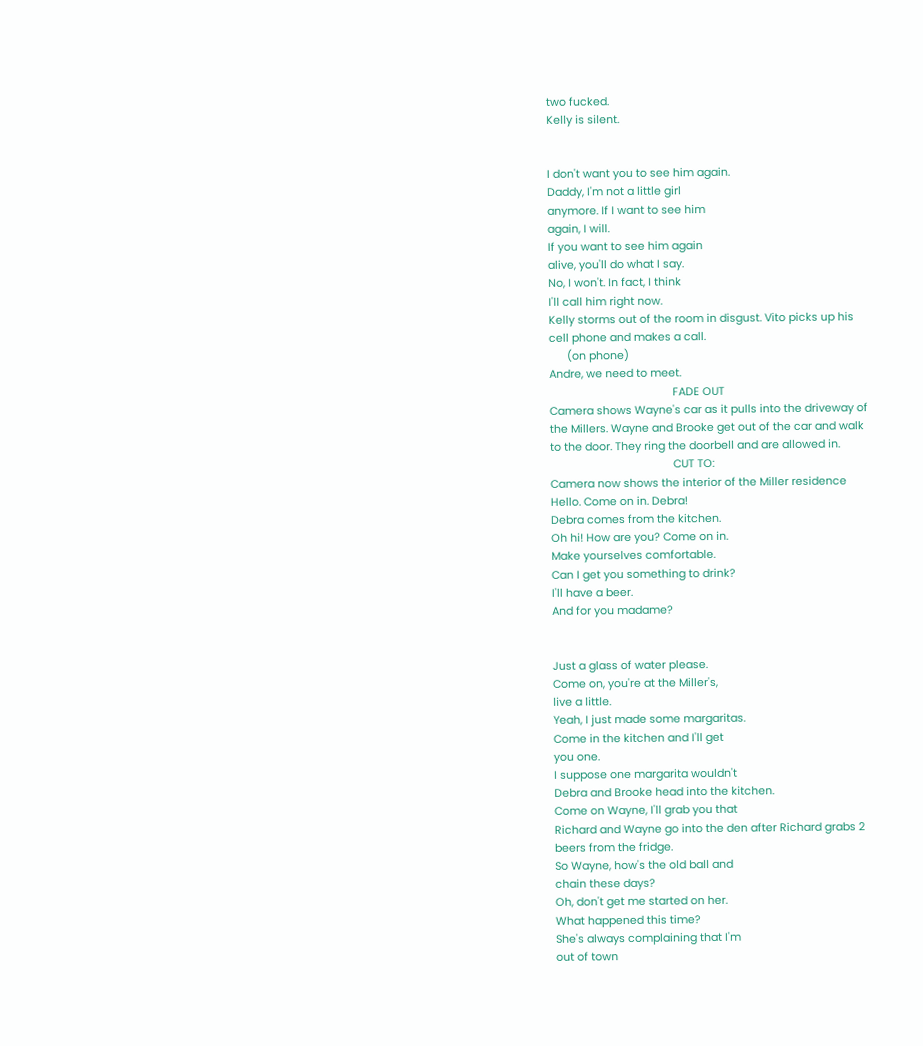two fucked.
Kelly is silent.


I don't want you to see him again.
Daddy, I'm not a little girl
anymore. If I want to see him
again, I will.
If you want to see him again
alive, you'll do what I say.
No, I won't. In fact, I think
I'll call him right now.
Kelly storms out of the room in disgust. Vito picks up his
cell phone and makes a call.
      (on phone)
Andre, we need to meet.
                                         FADE OUT
Camera shows Wayne's car as it pulls into the driveway of
the Millers. Wayne and Brooke get out of the car and walk
to the door. They ring the doorbell and are allowed in.
                                         CUT TO:
Camera now shows the interior of the Miller residence
Hello. Come on in. Debra!
Debra comes from the kitchen.
Oh hi! How are you? Come on in.
Make yourselves comfortable.
Can I get you something to drink?
I'll have a beer.
And for you madame?


Just a glass of water please.
Come on, you're at the Miller's,
live a little.
Yeah, I just made some margaritas.
Come in the kitchen and I'll get
you one.
I suppose one margarita wouldn't
Debra and Brooke head into the kitchen.
Come on Wayne, I'll grab you that
Richard and Wayne go into the den after Richard grabs 2
beers from the fridge.
So Wayne, how's the old ball and
chain these days?
Oh, don't get me started on her.
What happened this time?
She's always complaining that I'm
out of town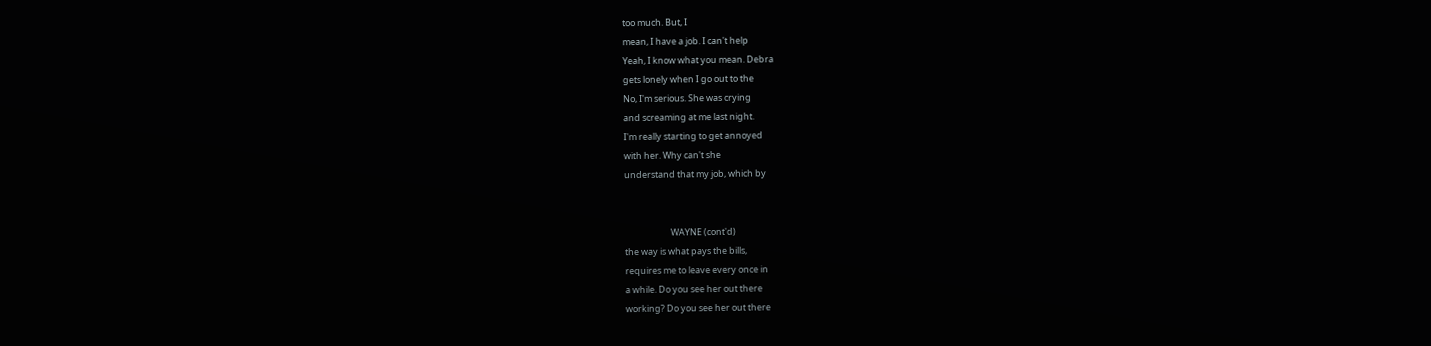too much. But, I
mean, I have a job. I can't help
Yeah, I know what you mean. Debra
gets lonely when I go out to the
No, I'm serious. She was crying
and screaming at me last night.
I'm really starting to get annoyed
with her. Why can't she
understand that my job, which by


                       WAYNE (cont'd)
the way is what pays the bills,
requires me to leave every once in
a while. Do you see her out there
working? Do you see her out there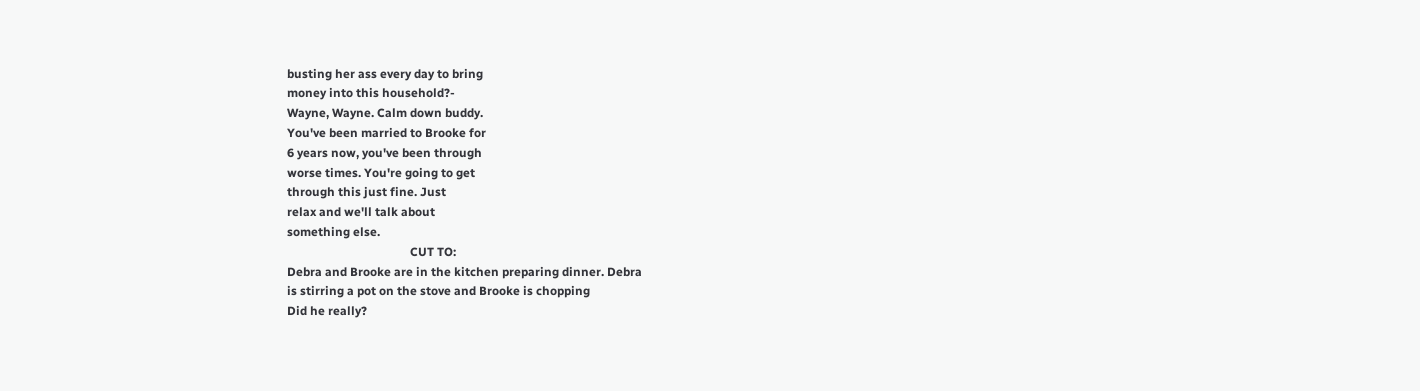busting her ass every day to bring
money into this household?-
Wayne, Wayne. Calm down buddy.
You've been married to Brooke for
6 years now, you've been through
worse times. You're going to get
through this just fine. Just
relax and we'll talk about
something else.
                                         CUT TO:
Debra and Brooke are in the kitchen preparing dinner. Debra
is stirring a pot on the stove and Brooke is chopping
Did he really?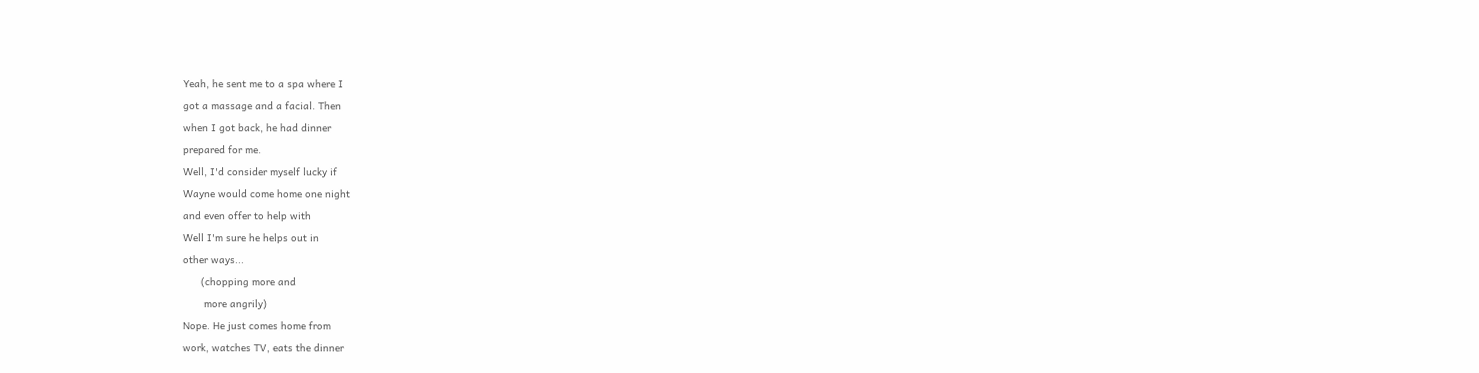Yeah, he sent me to a spa where I
got a massage and a facial. Then
when I got back, he had dinner
prepared for me.
Well, I'd consider myself lucky if
Wayne would come home one night
and even offer to help with
Well I'm sure he helps out in
other ways...
      (chopping more and
       more angrily)
Nope. He just comes home from
work, watches TV, eats the dinner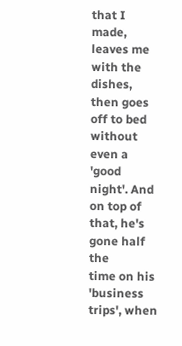that I made, leaves me with the
dishes, then goes off to bed
without even a 'good night'. And
on top of that, he's gone half the
time on his 'business trips', when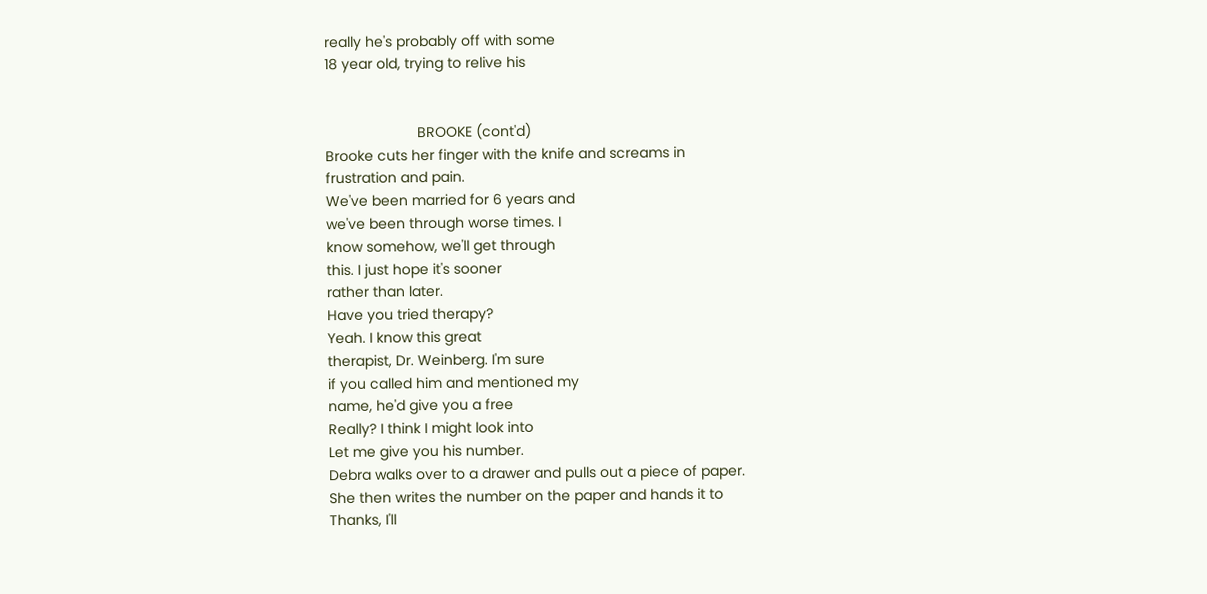really he's probably off with some
18 year old, trying to relive his


                       BROOKE (cont'd)
Brooke cuts her finger with the knife and screams in
frustration and pain.
We've been married for 6 years and
we've been through worse times. I
know somehow, we'll get through
this. I just hope it's sooner
rather than later.
Have you tried therapy?
Yeah. I know this great
therapist, Dr. Weinberg. I'm sure
if you called him and mentioned my
name, he'd give you a free
Really? I think I might look into
Let me give you his number.
Debra walks over to a drawer and pulls out a piece of paper.
She then writes the number on the paper and hands it to
Thanks, I'll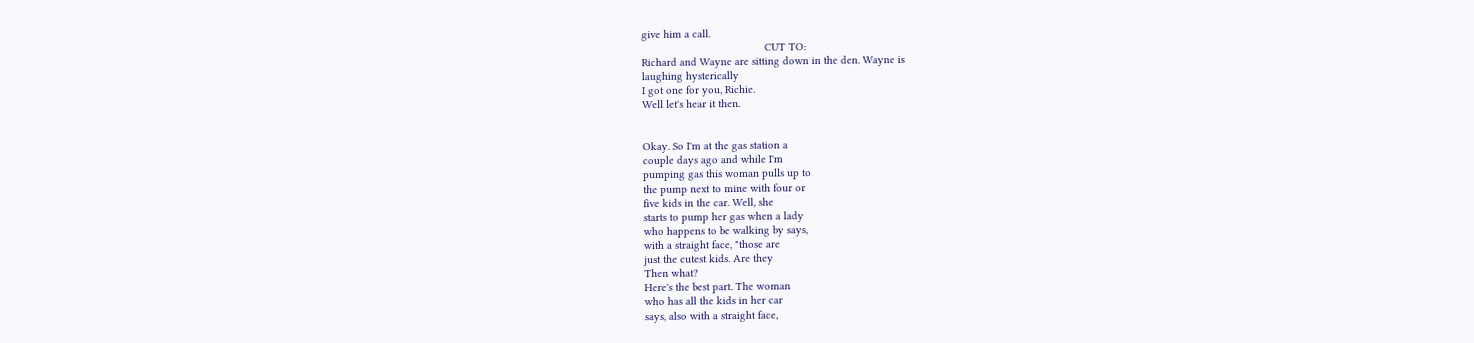give him a call.
                                         CUT TO:
Richard and Wayne are sitting down in the den. Wayne is
laughing hysterically
I got one for you, Richie.
Well let's hear it then.


Okay. So I'm at the gas station a
couple days ago and while I'm
pumping gas this woman pulls up to
the pump next to mine with four or
five kids in the car. Well, she
starts to pump her gas when a lady
who happens to be walking by says,
with a straight face, "those are
just the cutest kids. Are they
Then what?
Here's the best part. The woman
who has all the kids in her car
says, also with a straight face,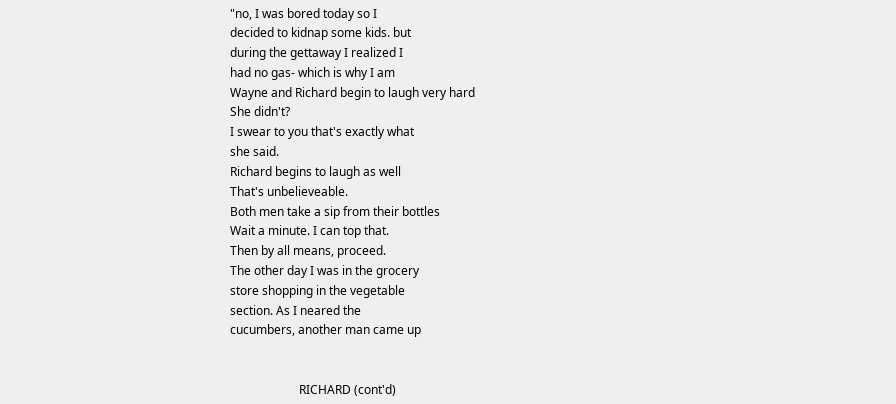"no, I was bored today so I
decided to kidnap some kids. but
during the gettaway I realized I
had no gas- which is why I am
Wayne and Richard begin to laugh very hard
She didn't?
I swear to you that's exactly what
she said.
Richard begins to laugh as well
That's unbelieveable.
Both men take a sip from their bottles
Wait a minute. I can top that.
Then by all means, proceed.
The other day I was in the grocery
store shopping in the vegetable
section. As I neared the
cucumbers, another man came up


                       RICHARD (cont'd)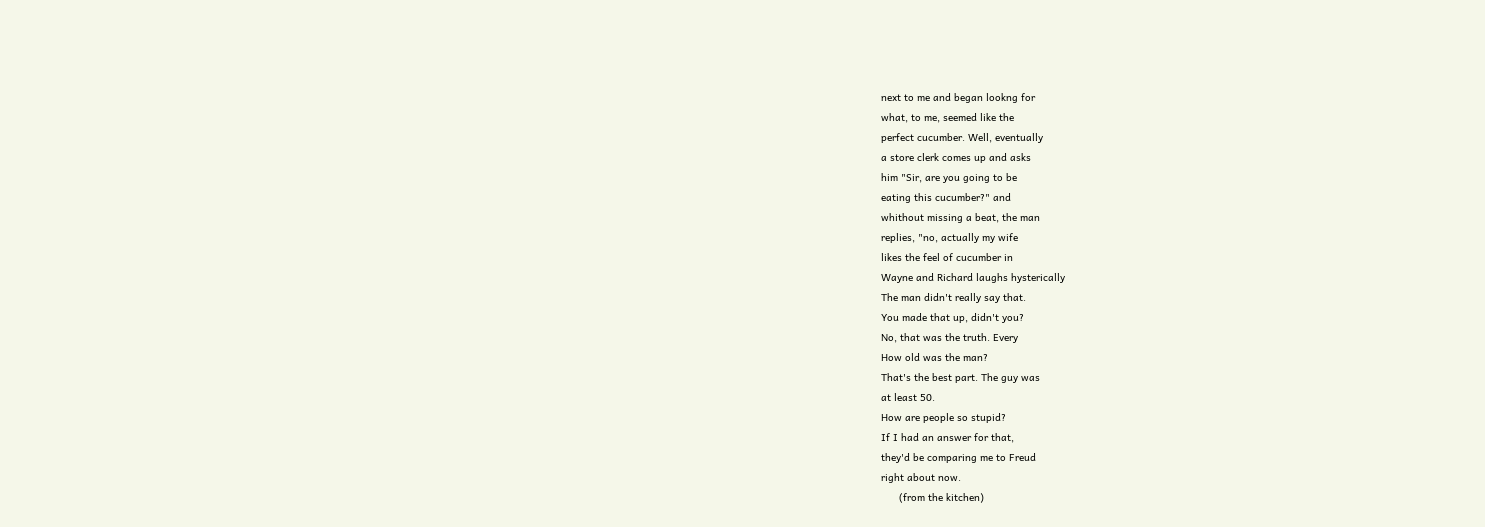next to me and began lookng for
what, to me, seemed like the
perfect cucumber. Well, eventually
a store clerk comes up and asks
him "Sir, are you going to be
eating this cucumber?" and
whithout missing a beat, the man
replies, "no, actually my wife
likes the feel of cucumber in
Wayne and Richard laughs hysterically
The man didn't really say that.
You made that up, didn't you?
No, that was the truth. Every
How old was the man?
That's the best part. The guy was
at least 50.
How are people so stupid?
If I had an answer for that,
they'd be comparing me to Freud
right about now.
      (from the kitchen)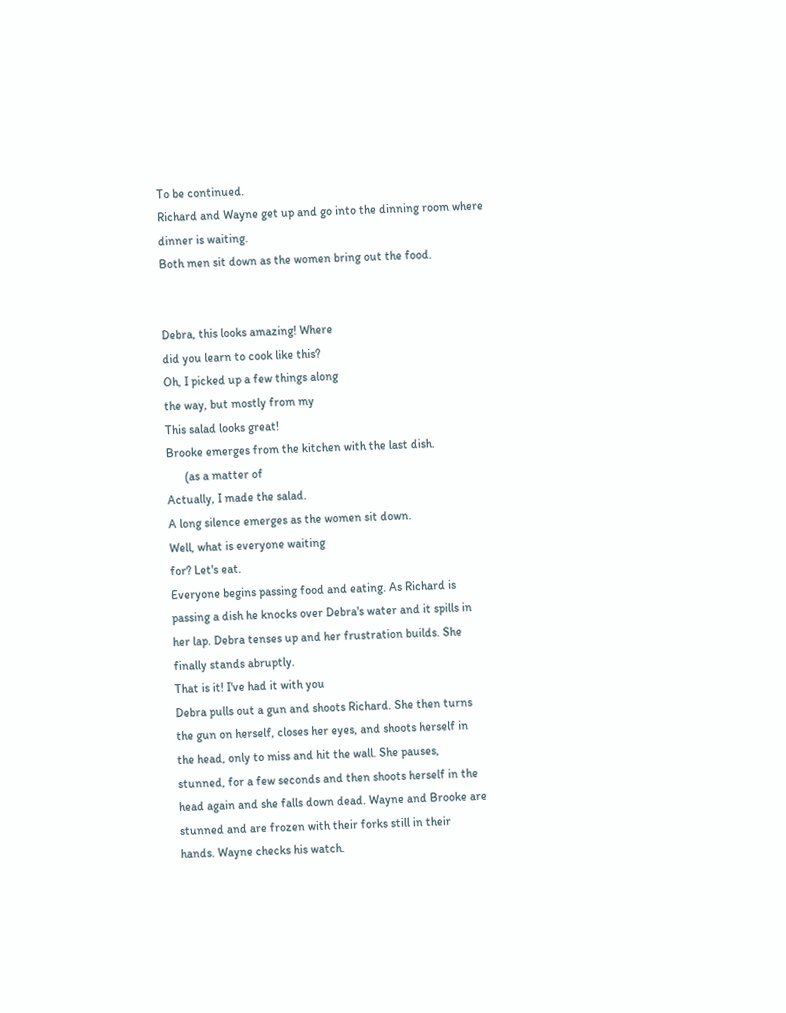To be continued.
Richard and Wayne get up and go into the dinning room where
dinner is waiting.
Both men sit down as the women bring out the food.


Debra, this looks amazing! Where
did you learn to cook like this?
Oh, I picked up a few things along
the way, but mostly from my
This salad looks great!
Brooke emerges from the kitchen with the last dish.
      (as a matter of
Actually, I made the salad.
A long silence emerges as the women sit down.
Well, what is everyone waiting
for? Let's eat.
Everyone begins passing food and eating. As Richard is
passing a dish he knocks over Debra's water and it spills in
her lap. Debra tenses up and her frustration builds. She
finally stands abruptly.
That is it! I've had it with you
Debra pulls out a gun and shoots Richard. She then turns
the gun on herself, closes her eyes, and shoots herself in
the head, only to miss and hit the wall. She pauses,
stunned, for a few seconds and then shoots herself in the
head again and she falls down dead. Wayne and Brooke are
stunned and are frozen with their forks still in their
hands. Wayne checks his watch.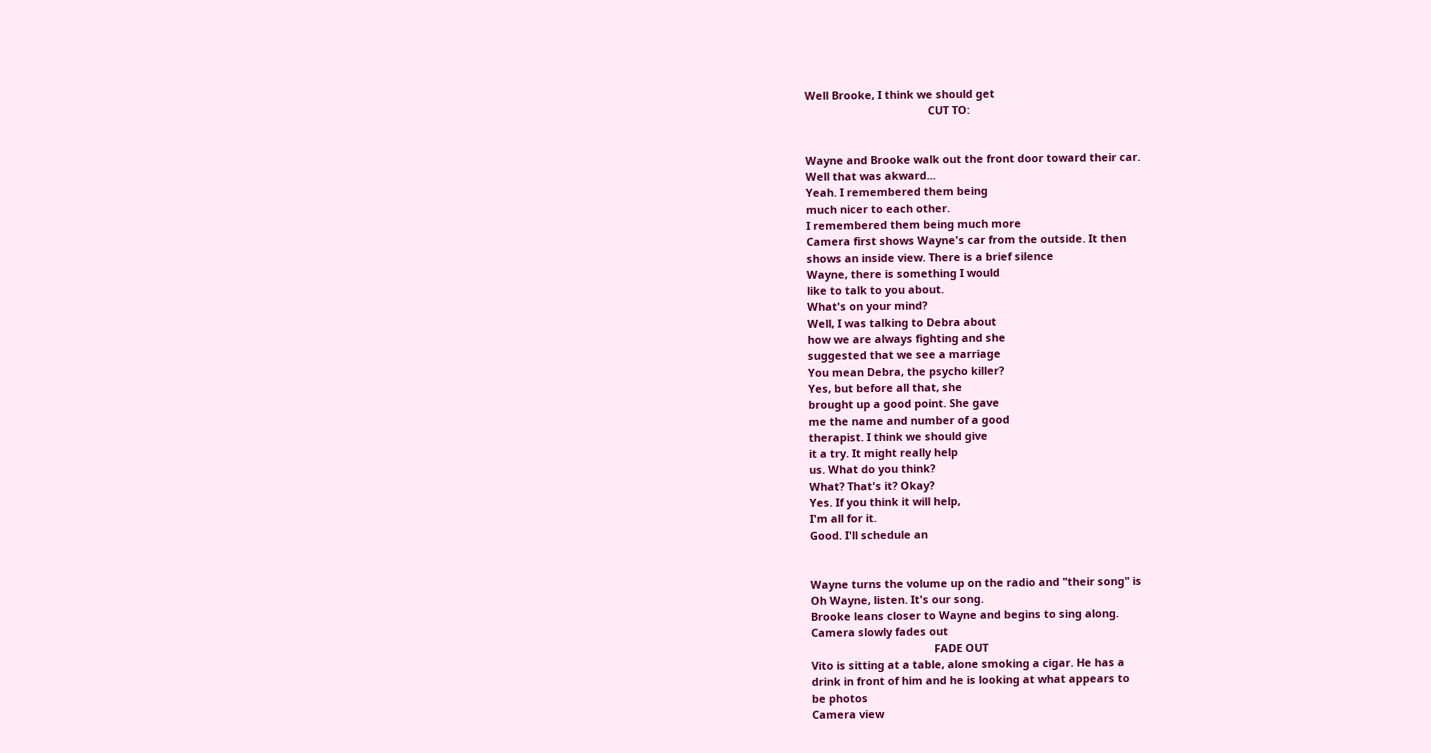Well Brooke, I think we should get
                                         CUT TO:


Wayne and Brooke walk out the front door toward their car.
Well that was akward...
Yeah. I remembered them being
much nicer to each other.
I remembered them being much more
Camera first shows Wayne's car from the outside. It then
shows an inside view. There is a brief silence
Wayne, there is something I would
like to talk to you about.
What's on your mind?
Well, I was talking to Debra about
how we are always fighting and she
suggested that we see a marriage
You mean Debra, the psycho killer?
Yes, but before all that, she
brought up a good point. She gave
me the name and number of a good
therapist. I think we should give
it a try. It might really help
us. What do you think?
What? That's it? Okay?
Yes. If you think it will help,
I'm all for it.
Good. I'll schedule an


Wayne turns the volume up on the radio and "their song" is
Oh Wayne, listen. It's our song.
Brooke leans closer to Wayne and begins to sing along.
Camera slowly fades out
                                         FADE OUT
Vito is sitting at a table, alone smoking a cigar. He has a
drink in front of him and he is looking at what appears to
be photos
Camera view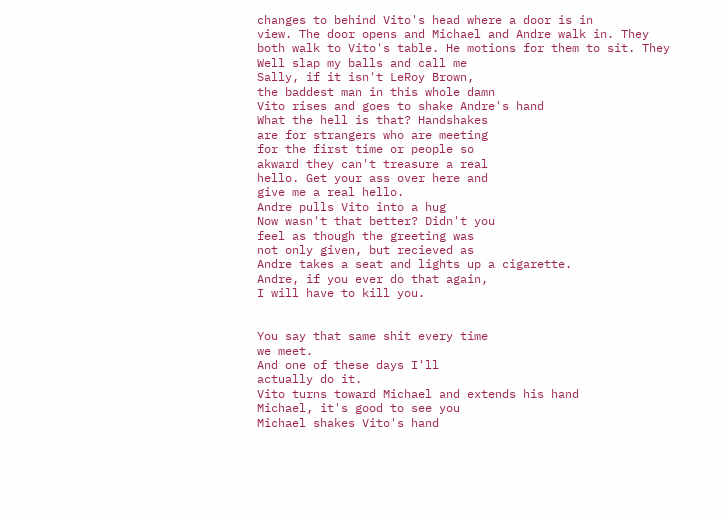changes to behind Vito's head where a door is in
view. The door opens and Michael and Andre walk in. They
both walk to Vito's table. He motions for them to sit. They
Well slap my balls and call me
Sally, if it isn't LeRoy Brown,
the baddest man in this whole damn
Vito rises and goes to shake Andre's hand
What the hell is that? Handshakes
are for strangers who are meeting
for the first time or people so
akward they can't treasure a real
hello. Get your ass over here and
give me a real hello.
Andre pulls Vito into a hug
Now wasn't that better? Didn't you
feel as though the greeting was
not only given, but recieved as
Andre takes a seat and lights up a cigarette.
Andre, if you ever do that again,
I will have to kill you.


You say that same shit every time
we meet.
And one of these days I'll
actually do it.
Vito turns toward Michael and extends his hand
Michael, it's good to see you
Michael shakes Vito's hand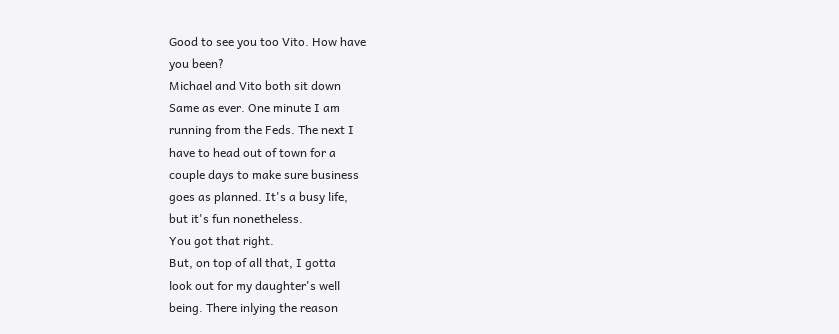Good to see you too Vito. How have
you been?
Michael and Vito both sit down
Same as ever. One minute I am
running from the Feds. The next I
have to head out of town for a
couple days to make sure business
goes as planned. It's a busy life,
but it's fun nonetheless.
You got that right.
But, on top of all that, I gotta
look out for my daughter's well
being. There inlying the reason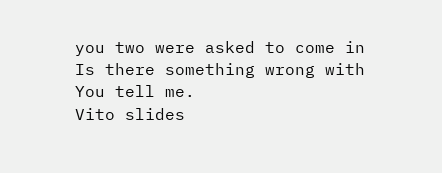you two were asked to come in
Is there something wrong with
You tell me.
Vito slides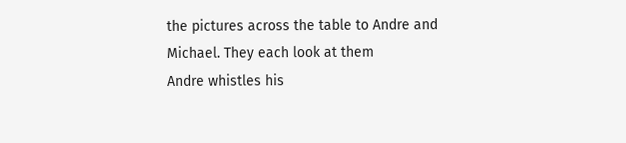the pictures across the table to Andre and
Michael. They each look at them
Andre whistles his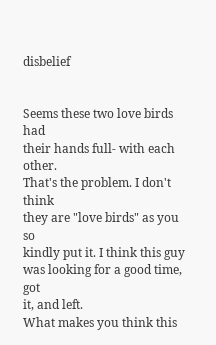disbelief


Seems these two love birds had
their hands full- with each other.
That's the problem. I don't think
they are "love birds" as you so
kindly put it. I think this guy
was looking for a good time, got
it, and left.
What makes you think this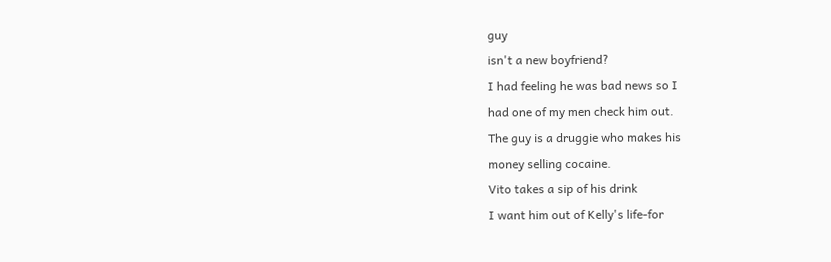guy
isn't a new boyfriend?
I had feeling he was bad news so I
had one of my men check him out.
The guy is a druggie who makes his
money selling cocaine.
Vito takes a sip of his drink
I want him out of Kelly's life-for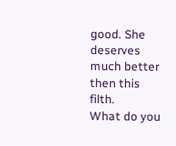good. She deserves much better
then this filth.
What do you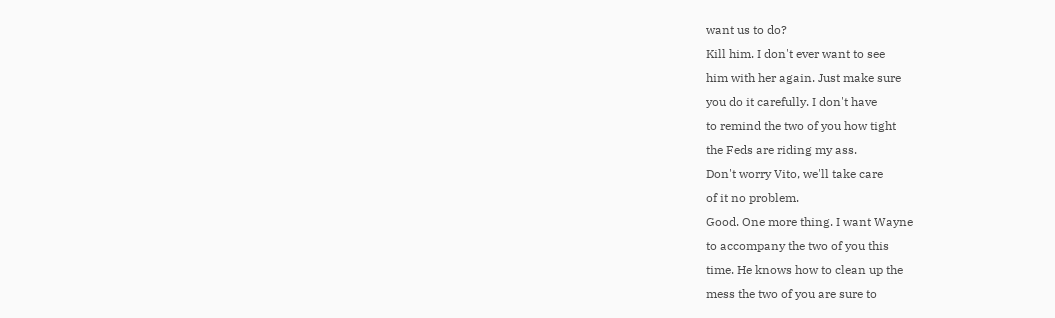want us to do?
Kill him. I don't ever want to see
him with her again. Just make sure
you do it carefully. I don't have
to remind the two of you how tight
the Feds are riding my ass.
Don't worry Vito, we'll take care
of it no problem.
Good. One more thing. I want Wayne
to accompany the two of you this
time. He knows how to clean up the
mess the two of you are sure to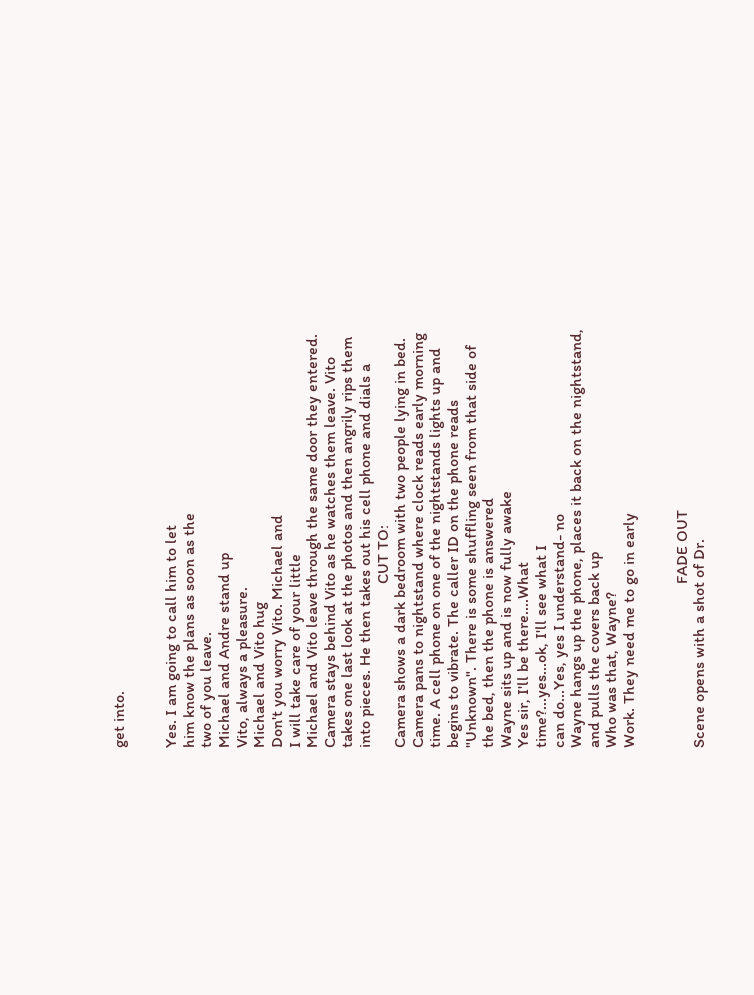get into.


Yes. I am going to call him to let
him know the plans as soon as the
two of you leave.
Michael and Andre stand up
Vito, always a pleasure.
Michael and Vito hug
Don't you worry Vito. Michael and
I will take care of your little
Michael and Vito leave through the same door they entered.
Camera stays behind Vito as he watches them leave. Vito
takes one last look at the photos and then angrily rips them
into pieces. He then takes out his cell phone and dials a
                                         CUT TO:
Camera shows a dark bedroom with two people lying in bed.
Camera pans to nightstand where clock reads early morning
time. A cell phone on one of the nightstands lights up and
begins to vibrate. The caller ID on the phone reads
"Unknown". There is some shuffling seen from that side of
the bed, then the phone is answered
Wayne sits up and is now fully awake
Yes sir, I'll be there....What
time?...yes...ok, I'll see what I
can do...Yes, yes I understand- no
Wayne hangs up the phone, places it back on the nightstand,
and pulls the covers back up
Who was that, Wayne?
Work. They need me to go in early


                                         FADE OUT
Scene opens with a shot of Dr.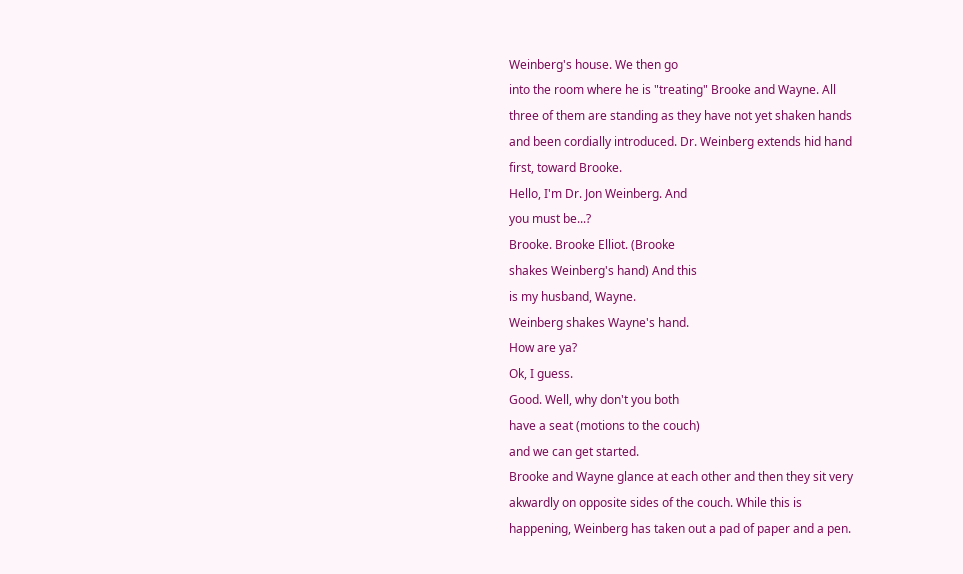Weinberg's house. We then go
into the room where he is "treating" Brooke and Wayne. All
three of them are standing as they have not yet shaken hands
and been cordially introduced. Dr. Weinberg extends hid hand
first, toward Brooke.
Hello, I'm Dr. Jon Weinberg. And
you must be...?
Brooke. Brooke Elliot. (Brooke
shakes Weinberg's hand) And this
is my husband, Wayne.
Weinberg shakes Wayne's hand.
How are ya?
Ok, I guess.
Good. Well, why don't you both
have a seat (motions to the couch)
and we can get started.
Brooke and Wayne glance at each other and then they sit very
akwardly on opposite sides of the couch. While this is
happening, Weinberg has taken out a pad of paper and a pen.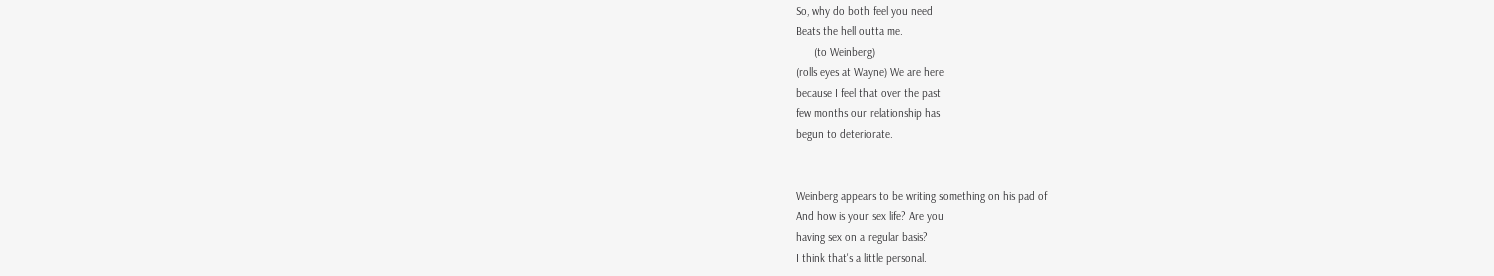So, why do both feel you need
Beats the hell outta me.
      (to Weinberg)
(rolls eyes at Wayne) We are here
because I feel that over the past
few months our relationship has
begun to deteriorate.


Weinberg appears to be writing something on his pad of
And how is your sex life? Are you
having sex on a regular basis?
I think that's a little personal.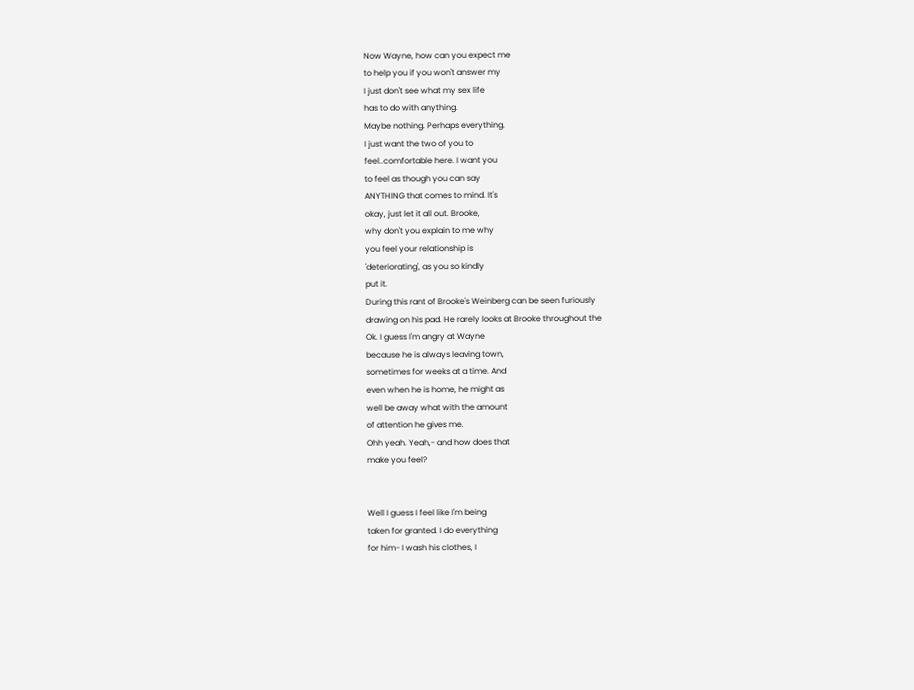Now Wayne, how can you expect me
to help you if you won't answer my
I just don't see what my sex life
has to do with anything.
Maybe nothing. Perhaps everything.
I just want the two of you to
feel..comfortable here. I want you
to feel as though you can say
ANYTHING that comes to mind. It's
okay, just let it all out. Brooke,
why don't you explain to me why
you feel your relationship is
'deteriorating', as you so kindly
put it.
During this rant of Brooke's Weinberg can be seen furiously
drawing on his pad. He rarely looks at Brooke throughout the
Ok. I guess I'm angry at Wayne
because he is always leaving town,
sometimes for weeks at a time. And
even when he is home, he might as
well be away what with the amount
of attention he gives me.
Ohh yeah. Yeah,- and how does that
make you feel?


Well I guess I feel like I'm being
taken for granted. I do everything
for him- I wash his clothes, I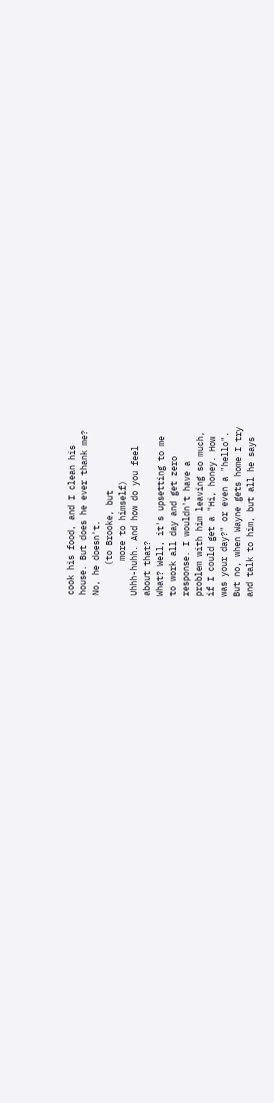cook his food, and I clean his
house. But does he ever thank me?
No, he doesn't.
      (to Brooke, but
       more to himself)
Uhhh-huhh. And how do you feel
about that?
What? Well, it's upsetting to me
to work all day and get zero
response. I wouldn't have a
problem with him leaving so much,
if I could get a "Hi, honey. How
was your day?" or even a "hello".
But no, when Wayne gets home I try
and talk to him, but all he says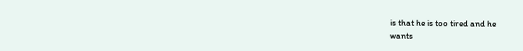is that he is too tired and he
wants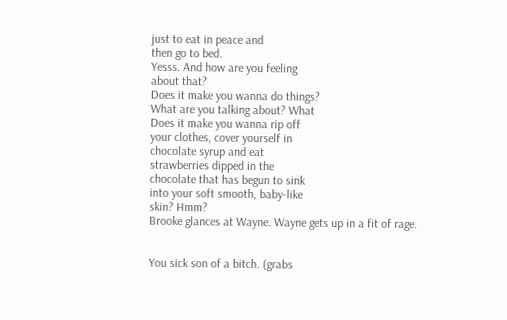just to eat in peace and
then go to bed.
Yesss. And how are you feeling
about that?
Does it make you wanna do things?
What are you talking about? What
Does it make you wanna rip off
your clothes, cover yourself in
chocolate syrup and eat
strawberries dipped in the
chocolate that has begun to sink
into your soft smooth, baby-like
skin? Hmm?
Brooke glances at Wayne. Wayne gets up in a fit of rage.


You sick son of a bitch. (grabs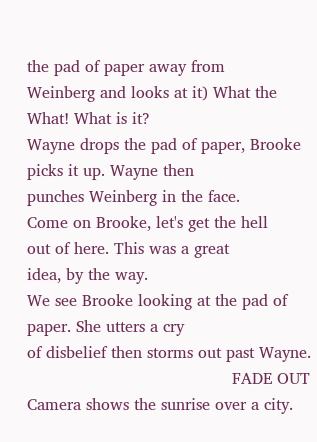the pad of paper away from
Weinberg and looks at it) What the
What! What is it?
Wayne drops the pad of paper, Brooke picks it up. Wayne then
punches Weinberg in the face.
Come on Brooke, let's get the hell
out of here. This was a great
idea, by the way.
We see Brooke looking at the pad of paper. She utters a cry
of disbelief then storms out past Wayne.
                                         FADE OUT
Camera shows the sunrise over a city.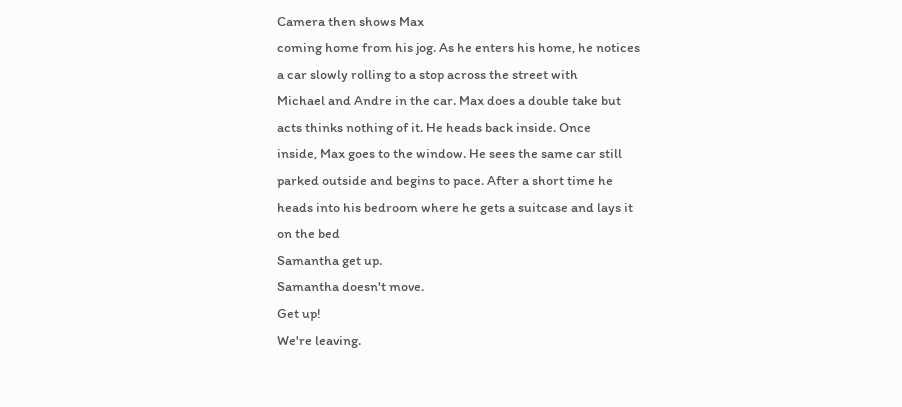Camera then shows Max
coming home from his jog. As he enters his home, he notices
a car slowly rolling to a stop across the street with
Michael and Andre in the car. Max does a double take but
acts thinks nothing of it. He heads back inside. Once
inside, Max goes to the window. He sees the same car still
parked outside and begins to pace. After a short time he
heads into his bedroom where he gets a suitcase and lays it
on the bed
Samantha get up.
Samantha doesn't move.
Get up!
We're leaving.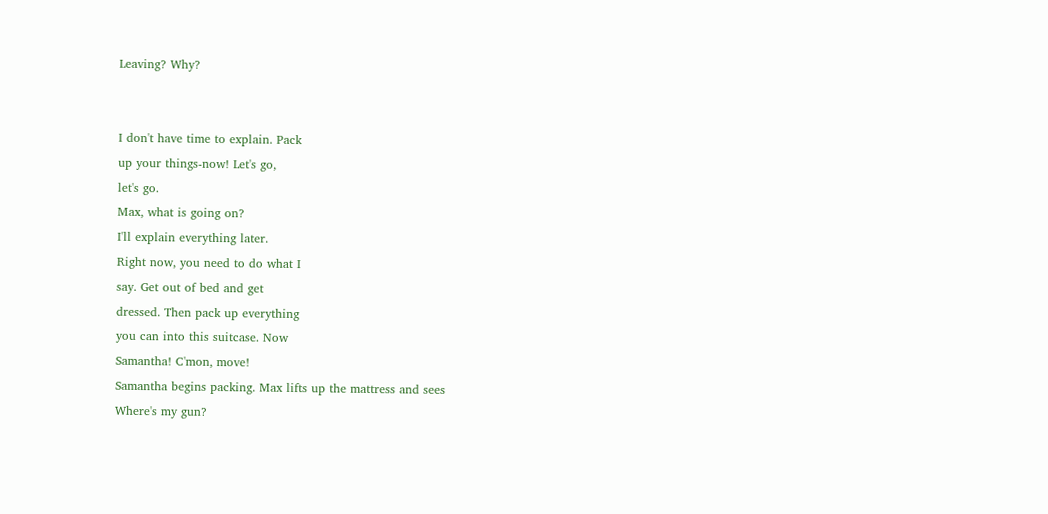Leaving? Why?


I don't have time to explain. Pack
up your things-now! Let's go,
let's go.
Max, what is going on?
I'll explain everything later.
Right now, you need to do what I
say. Get out of bed and get
dressed. Then pack up everything
you can into this suitcase. Now
Samantha! C'mon, move!
Samantha begins packing. Max lifts up the mattress and sees
Where's my gun?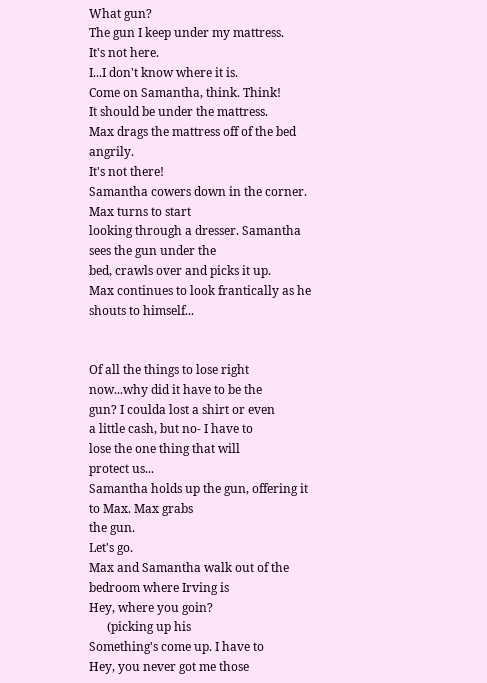What gun?
The gun I keep under my mattress.
It's not here.
I...I don't know where it is.
Come on Samantha, think. Think!
It should be under the mattress.
Max drags the mattress off of the bed angrily.
It's not there!
Samantha cowers down in the corner. Max turns to start
looking through a dresser. Samantha sees the gun under the
bed, crawls over and picks it up.
Max continues to look frantically as he shouts to himself...


Of all the things to lose right
now...why did it have to be the
gun? I coulda lost a shirt or even
a little cash, but no- I have to
lose the one thing that will
protect us...
Samantha holds up the gun, offering it to Max. Max grabs
the gun.
Let's go.
Max and Samantha walk out of the bedroom where Irving is
Hey, where you goin?
      (picking up his
Something's come up. I have to
Hey, you never got me those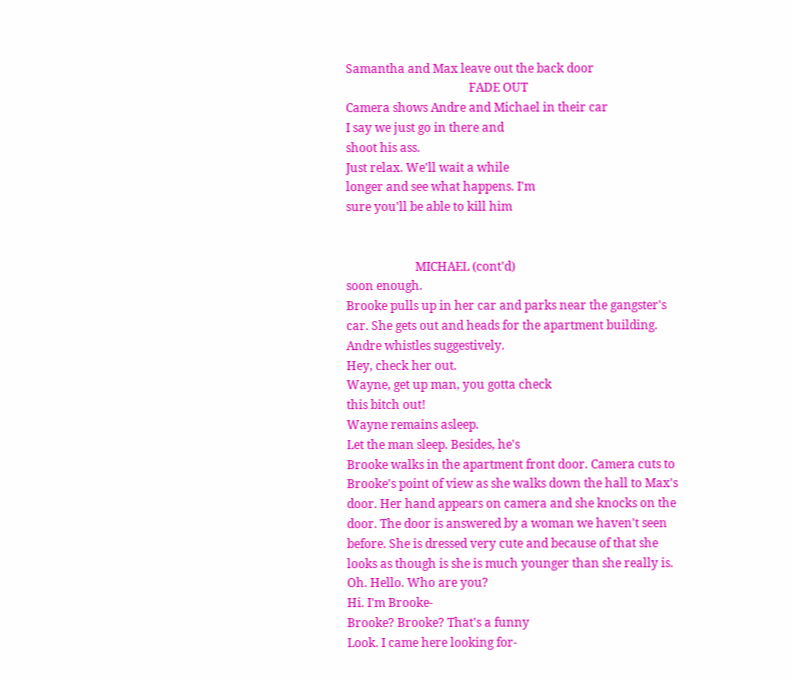Samantha and Max leave out the back door
                                         FADE OUT
Camera shows Andre and Michael in their car
I say we just go in there and
shoot his ass.
Just relax. We'll wait a while
longer and see what happens. I'm
sure you'll be able to kill him


                       MICHAEL (cont'd)
soon enough.
Brooke pulls up in her car and parks near the gangster's
car. She gets out and heads for the apartment building.
Andre whistles suggestively.
Hey, check her out.
Wayne, get up man, you gotta check
this bitch out!
Wayne remains asleep.
Let the man sleep. Besides, he's
Brooke walks in the apartment front door. Camera cuts to
Brooke's point of view as she walks down the hall to Max's
door. Her hand appears on camera and she knocks on the
door. The door is answered by a woman we haven't seen
before. She is dressed very cute and because of that she
looks as though is she is much younger than she really is.
Oh. Hello. Who are you?
Hi. I'm Brooke-
Brooke? Brooke? That's a funny
Look. I came here looking for-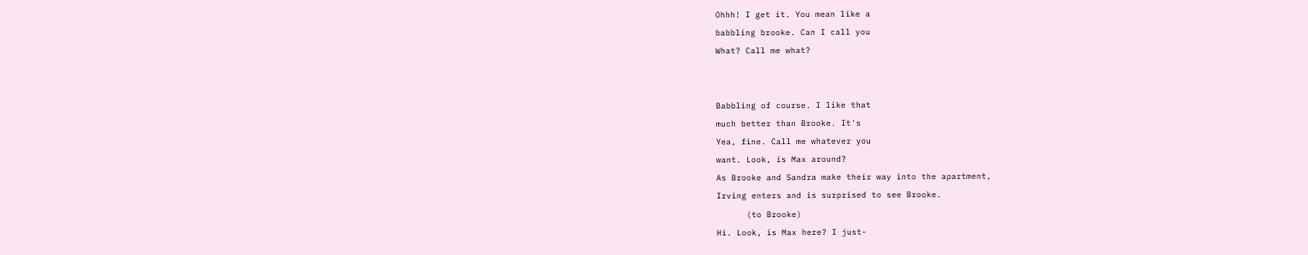Ohhh! I get it. You mean like a
babbling brooke. Can I call you
What? Call me what?


Babbling of course. I like that
much better than Brooke. It's
Yea, fine. Call me whatever you
want. Look, is Max around?
As Brooke and Sandra make their way into the apartment,
Irving enters and is surprised to see Brooke.
      (to Brooke)
Hi. Look, is Max here? I just-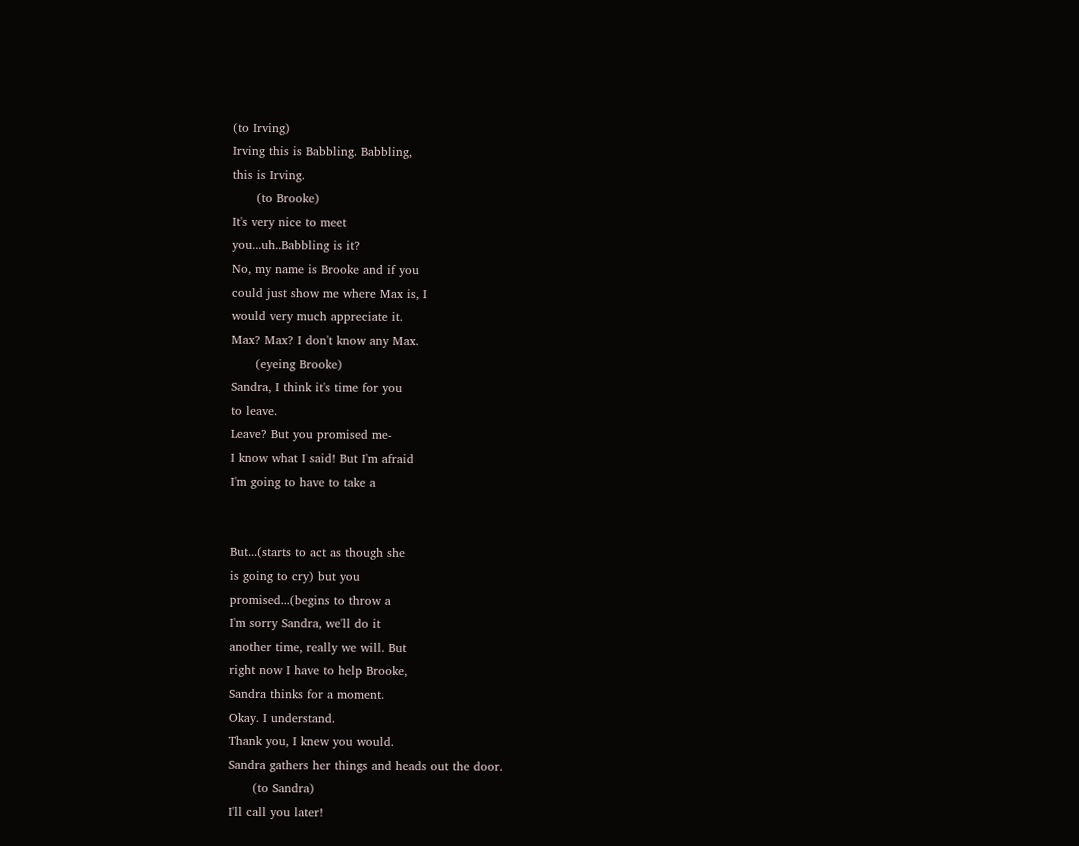(to Irving)
Irving this is Babbling. Babbling,
this is Irving.
      (to Brooke)
It's very nice to meet
you...uh..Babbling is it?
No, my name is Brooke and if you
could just show me where Max is, I
would very much appreciate it.
Max? Max? I don't know any Max.
      (eyeing Brooke)
Sandra, I think it's time for you
to leave.
Leave? But you promised me-
I know what I said! But I'm afraid
I'm going to have to take a


But...(starts to act as though she
is going to cry) but you
promised...(begins to throw a
I'm sorry Sandra, we'll do it
another time, really we will. But
right now I have to help Brooke,
Sandra thinks for a moment.
Okay. I understand.
Thank you, I knew you would.
Sandra gathers her things and heads out the door.
      (to Sandra)
I'll call you later!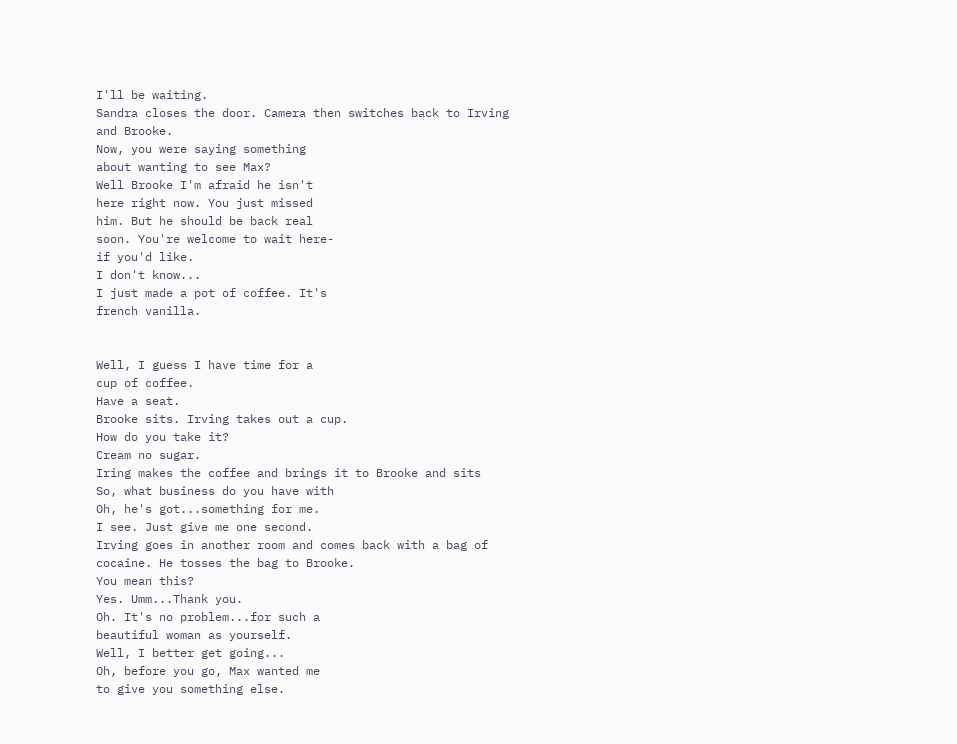I'll be waiting.
Sandra closes the door. Camera then switches back to Irving
and Brooke.
Now, you were saying something
about wanting to see Max?
Well Brooke I'm afraid he isn't
here right now. You just missed
him. But he should be back real
soon. You're welcome to wait here-
if you'd like.
I don't know...
I just made a pot of coffee. It's
french vanilla.


Well, I guess I have time for a
cup of coffee.
Have a seat.
Brooke sits. Irving takes out a cup.
How do you take it?
Cream no sugar.
Iring makes the coffee and brings it to Brooke and sits
So, what business do you have with
Oh, he's got...something for me.
I see. Just give me one second.
Irving goes in another room and comes back with a bag of
cocaine. He tosses the bag to Brooke.
You mean this?
Yes. Umm...Thank you.
Oh. It's no problem...for such a
beautiful woman as yourself.
Well, I better get going...
Oh, before you go, Max wanted me
to give you something else.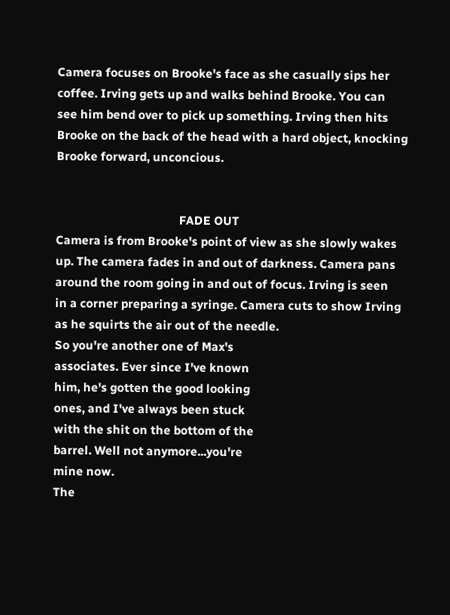Camera focuses on Brooke's face as she casually sips her
coffee. Irving gets up and walks behind Brooke. You can
see him bend over to pick up something. Irving then hits
Brooke on the back of the head with a hard object, knocking
Brooke forward, unconcious.


                                         FADE OUT
Camera is from Brooke's point of view as she slowly wakes
up. The camera fades in and out of darkness. Camera pans
around the room going in and out of focus. Irving is seen
in a corner preparing a syringe. Camera cuts to show Irving
as he squirts the air out of the needle.
So you're another one of Max's
associates. Ever since I've known
him, he's gotten the good looking
ones, and I've always been stuck
with the shit on the bottom of the
barrel. Well not anymore...you're
mine now.
The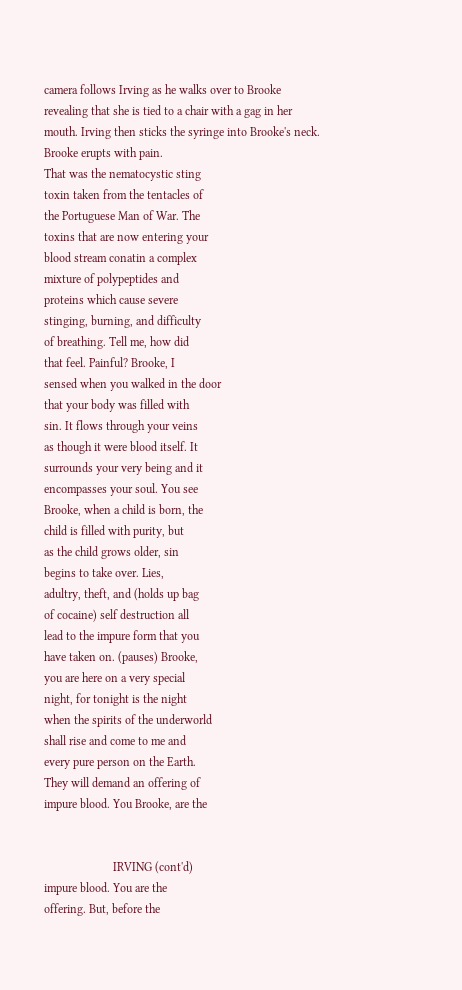camera follows Irving as he walks over to Brooke
revealing that she is tied to a chair with a gag in her
mouth. Irving then sticks the syringe into Brooke's neck.
Brooke erupts with pain.
That was the nematocystic sting
toxin taken from the tentacles of
the Portuguese Man of War. The
toxins that are now entering your
blood stream conatin a complex
mixture of polypeptides and
proteins which cause severe
stinging, burning, and difficulty
of breathing. Tell me, how did
that feel. Painful? Brooke, I
sensed when you walked in the door
that your body was filled with
sin. It flows through your veins
as though it were blood itself. It
surrounds your very being and it
encompasses your soul. You see
Brooke, when a child is born, the
child is filled with purity, but
as the child grows older, sin
begins to take over. Lies,
adultry, theft, and (holds up bag
of cocaine) self destruction all
lead to the impure form that you
have taken on. (pauses) Brooke,
you are here on a very special
night, for tonight is the night
when the spirits of the underworld
shall rise and come to me and
every pure person on the Earth.
They will demand an offering of
impure blood. You Brooke, are the


                       IRVING (cont'd)
impure blood. You are the
offering. But, before the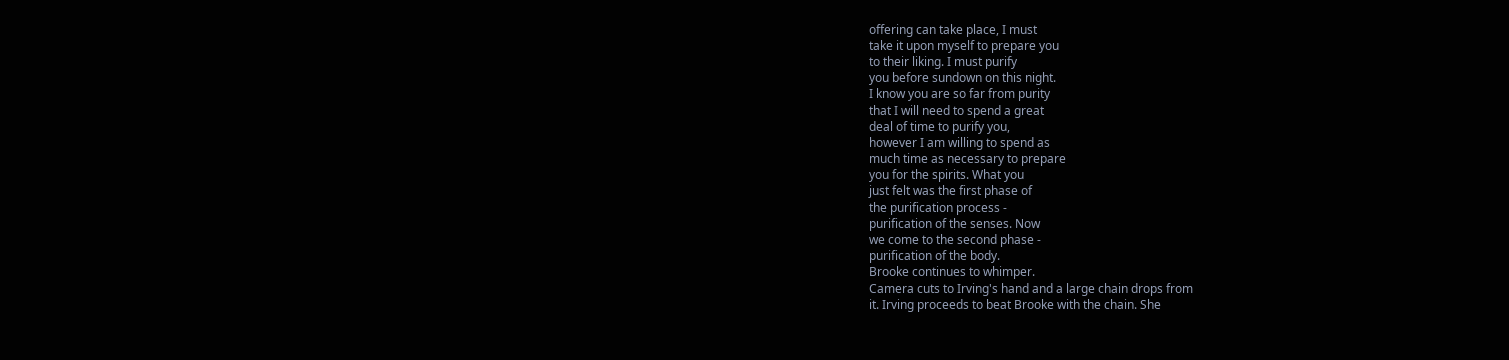offering can take place, I must
take it upon myself to prepare you
to their liking. I must purify
you before sundown on this night.
I know you are so far from purity
that I will need to spend a great
deal of time to purify you,
however I am willing to spend as
much time as necessary to prepare
you for the spirits. What you
just felt was the first phase of
the purification process -
purification of the senses. Now
we come to the second phase -
purification of the body.
Brooke continues to whimper.
Camera cuts to Irving's hand and a large chain drops from
it. Irving proceeds to beat Brooke with the chain. She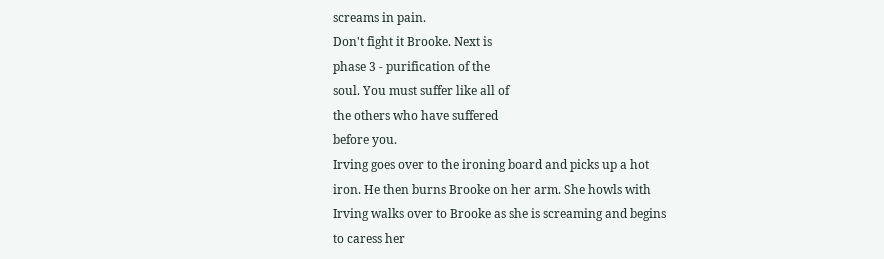screams in pain.
Don't fight it Brooke. Next is
phase 3 - purification of the
soul. You must suffer like all of
the others who have suffered
before you.
Irving goes over to the ironing board and picks up a hot
iron. He then burns Brooke on her arm. She howls with
Irving walks over to Brooke as she is screaming and begins
to caress her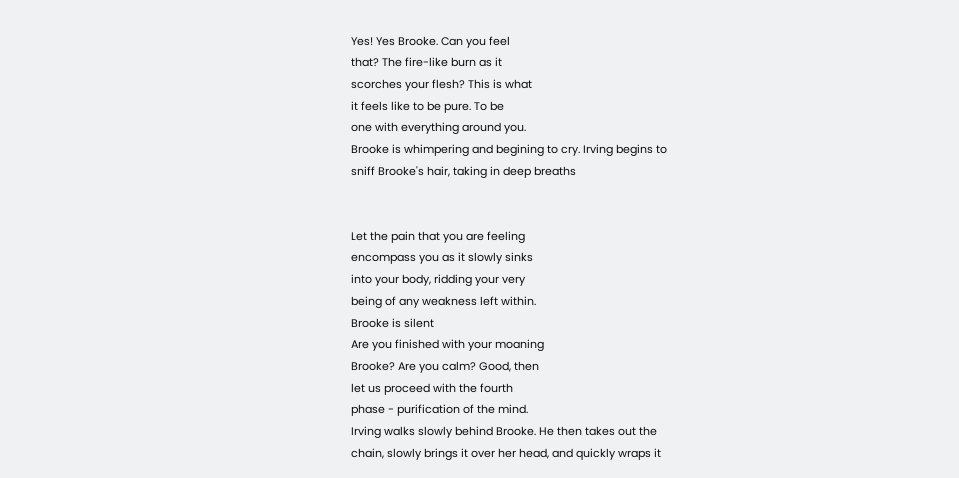Yes! Yes Brooke. Can you feel
that? The fire-like burn as it
scorches your flesh? This is what
it feels like to be pure. To be
one with everything around you.
Brooke is whimpering and begining to cry. Irving begins to
sniff Brooke's hair, taking in deep breaths


Let the pain that you are feeling
encompass you as it slowly sinks
into your body, ridding your very
being of any weakness left within.
Brooke is silent
Are you finished with your moaning
Brooke? Are you calm? Good, then
let us proceed with the fourth
phase - purification of the mind.
Irving walks slowly behind Brooke. He then takes out the
chain, slowly brings it over her head, and quickly wraps it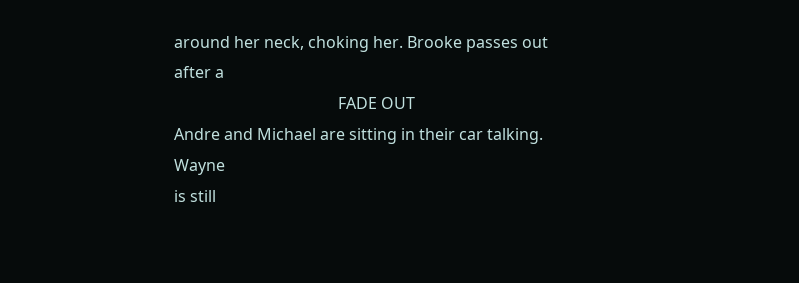around her neck, choking her. Brooke passes out after a
                                         FADE OUT
Andre and Michael are sitting in their car talking. Wayne
is still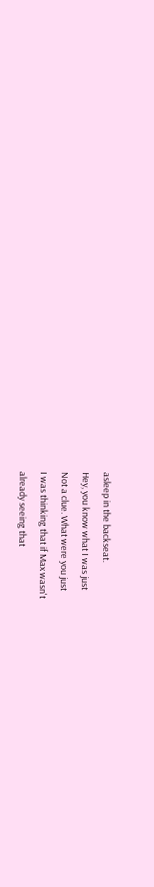asleep in the backseat.
Hey, you know what I was just
Not a clue. What were you just
I was thinking that if Max wasn't
already seeing that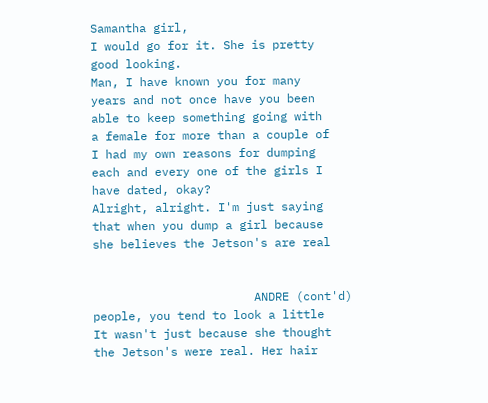Samantha girl,
I would go for it. She is pretty
good looking.
Man, I have known you for many
years and not once have you been
able to keep something going with
a female for more than a couple of
I had my own reasons for dumping
each and every one of the girls I
have dated, okay?
Alright, alright. I'm just saying
that when you dump a girl because
she believes the Jetson's are real


                       ANDRE (cont'd)
people, you tend to look a little
It wasn't just because she thought
the Jetson's were real. Her hair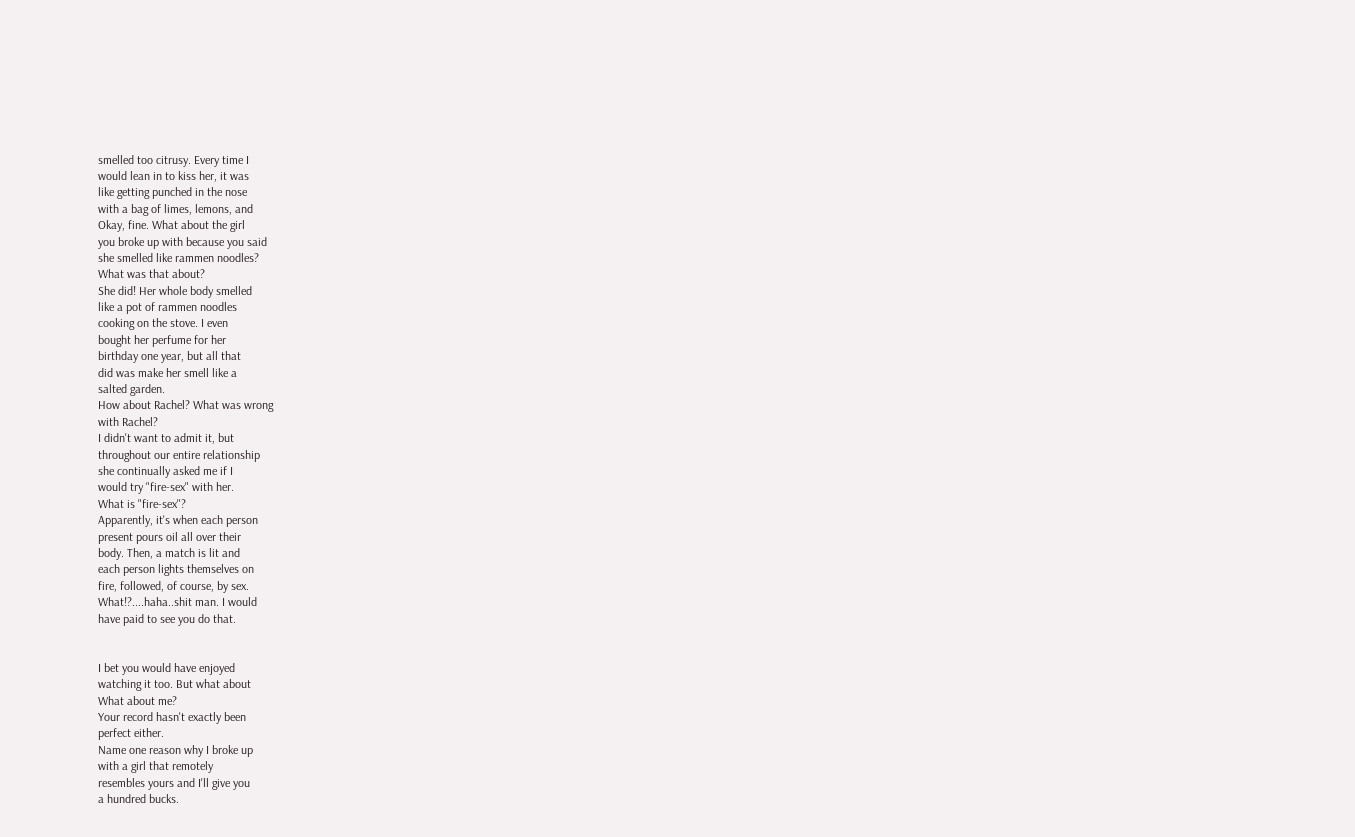smelled too citrusy. Every time I
would lean in to kiss her, it was
like getting punched in the nose
with a bag of limes, lemons, and
Okay, fine. What about the girl
you broke up with because you said
she smelled like rammen noodles?
What was that about?
She did! Her whole body smelled
like a pot of rammen noodles
cooking on the stove. I even
bought her perfume for her
birthday one year, but all that
did was make her smell like a
salted garden.
How about Rachel? What was wrong
with Rachel?
I didn't want to admit it, but
throughout our entire relationship
she continually asked me if I
would try "fire-sex" with her.
What is "fire-sex"?
Apparently, it's when each person
present pours oil all over their
body. Then, a match is lit and
each person lights themselves on
fire, followed, of course, by sex.
What!?....haha..shit man. I would
have paid to see you do that.


I bet you would have enjoyed
watching it too. But what about
What about me?
Your record hasn't exactly been
perfect either.
Name one reason why I broke up
with a girl that remotely
resembles yours and I'll give you
a hundred bucks.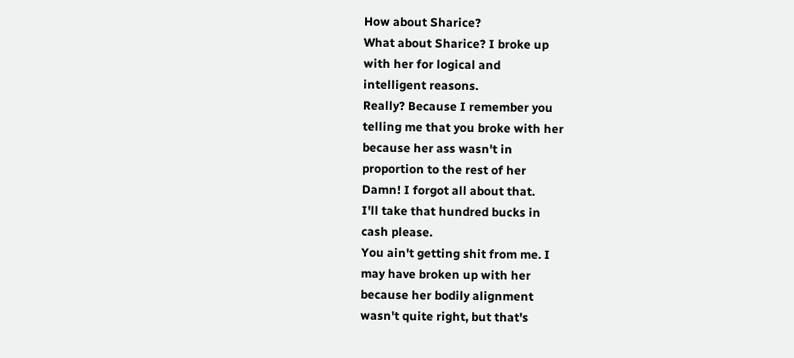How about Sharice?
What about Sharice? I broke up
with her for logical and
intelligent reasons.
Really? Because I remember you
telling me that you broke with her
because her ass wasn't in
proportion to the rest of her
Damn! I forgot all about that.
I'll take that hundred bucks in
cash please.
You ain't getting shit from me. I
may have broken up with her
because her bodily alignment
wasn't quite right, but that's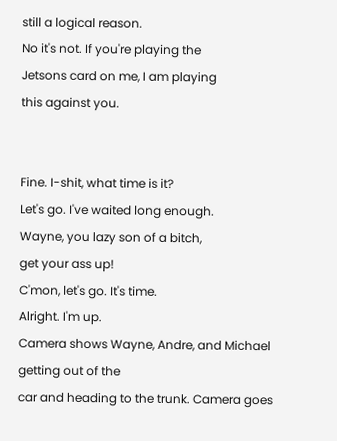still a logical reason.
No it's not. If you're playing the
Jetsons card on me, I am playing
this against you.


Fine. I-shit, what time is it?
Let's go. I've waited long enough.
Wayne, you lazy son of a bitch,
get your ass up!
C'mon, let's go. It's time.
Alright. I'm up.
Camera shows Wayne, Andre, and Michael getting out of the
car and heading to the trunk. Camera goes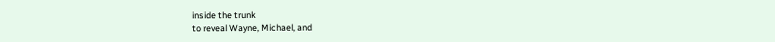inside the trunk
to reveal Wayne, Michael, and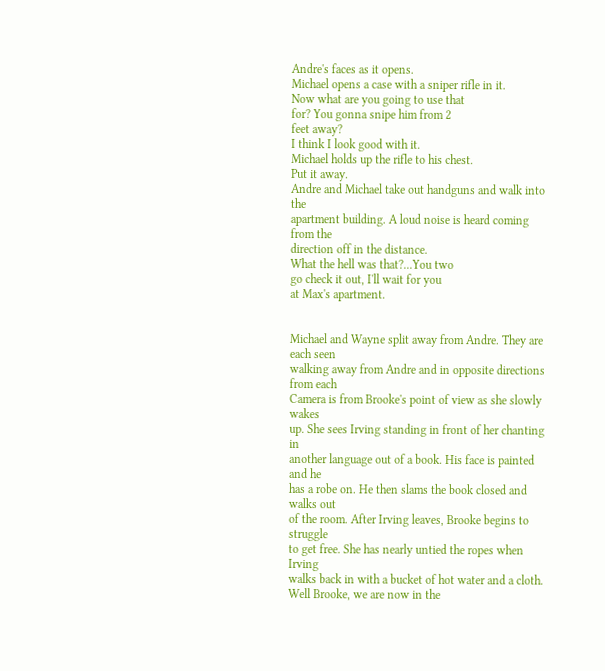Andre's faces as it opens.
Michael opens a case with a sniper rifle in it.
Now what are you going to use that
for? You gonna snipe him from 2
feet away?
I think I look good with it.
Michael holds up the rifle to his chest.
Put it away.
Andre and Michael take out handguns and walk into the
apartment building. A loud noise is heard coming from the
direction off in the distance.
What the hell was that?...You two
go check it out, I'll wait for you
at Max's apartment.


Michael and Wayne split away from Andre. They are each seen
walking away from Andre and in opposite directions from each
Camera is from Brooke's point of view as she slowly wakes
up. She sees Irving standing in front of her chanting in
another language out of a book. His face is painted and he
has a robe on. He then slams the book closed and walks out
of the room. After Irving leaves, Brooke begins to struggle
to get free. She has nearly untied the ropes when Irving
walks back in with a bucket of hot water and a cloth.
Well Brooke, we are now in the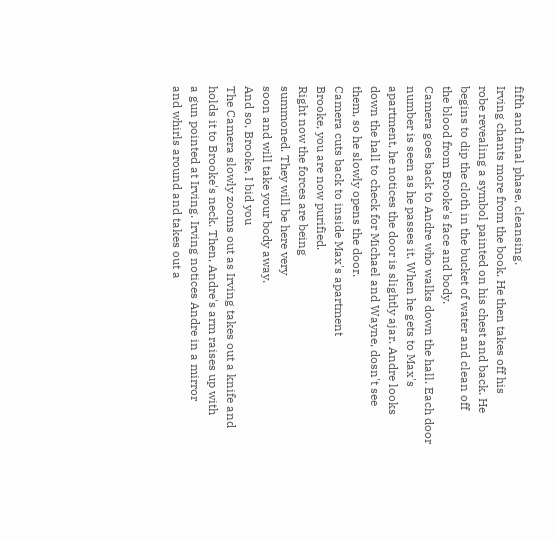fifth and final phase, cleansing.
Irving chants more from the book. He then takes off his
robe revealing a symbol painted on his chest and back. He
begins to dip the cloth in the bucket of water and clean off
the blood from Brooke's face and body.
Camera goes back to Andre who walks down the hall. Each door
number is seen as he passes it. When he gets to Max's
apartment, he notices the door is slightly ajar. Andre looks
down the hall to check for Michael and Wayne, dosn't see
them, so he slowly opens the door.
Camera cuts back to inside Max's apartment
Brooke, you are now purified.
Right now the forces are being
summoned. They will be here very
soon and will take your body away.
And so, Brooke, I bid you
The Camera slowly zooms out as Irving takes out a knife and
holds it to Brooke's neck. Then, Andre's arm raises up with
a gun pointed at Irving. Irving notices Andre in a mirror
and whirls around and takes out a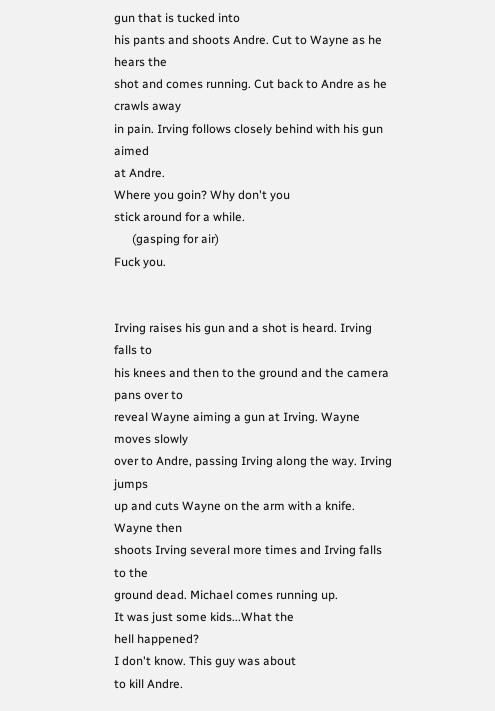gun that is tucked into
his pants and shoots Andre. Cut to Wayne as he hears the
shot and comes running. Cut back to Andre as he crawls away
in pain. Irving follows closely behind with his gun aimed
at Andre.
Where you goin? Why don't you
stick around for a while.
      (gasping for air)
Fuck you.


Irving raises his gun and a shot is heard. Irving falls to
his knees and then to the ground and the camera pans over to
reveal Wayne aiming a gun at Irving. Wayne moves slowly
over to Andre, passing Irving along the way. Irving jumps
up and cuts Wayne on the arm with a knife. Wayne then
shoots Irving several more times and Irving falls to the
ground dead. Michael comes running up.
It was just some kids...What the
hell happened?
I don't know. This guy was about
to kill Andre.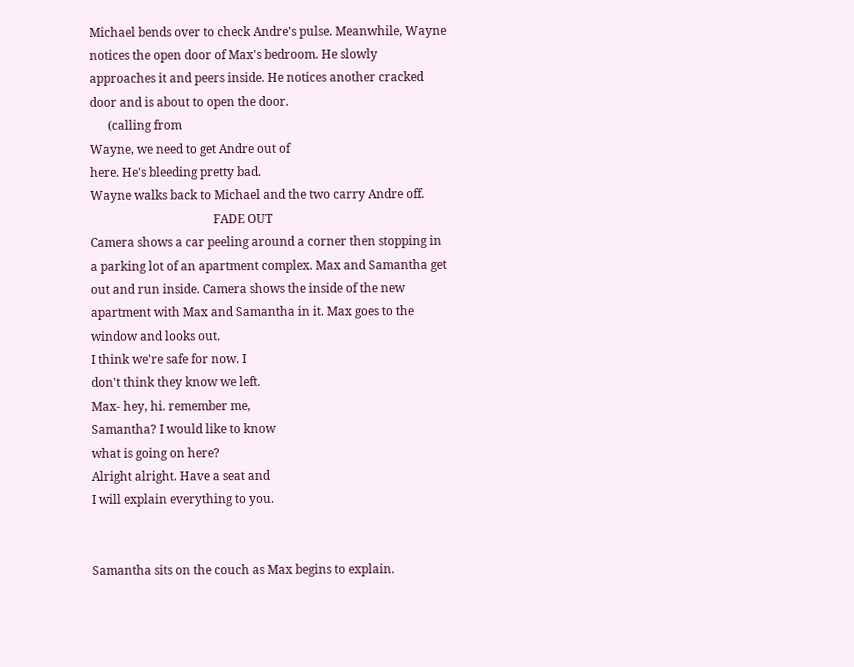Michael bends over to check Andre's pulse. Meanwhile, Wayne
notices the open door of Max's bedroom. He slowly
approaches it and peers inside. He notices another cracked
door and is about to open the door.
      (calling from
Wayne, we need to get Andre out of
here. He's bleeding pretty bad.
Wayne walks back to Michael and the two carry Andre off.
                                         FADE OUT
Camera shows a car peeling around a corner then stopping in
a parking lot of an apartment complex. Max and Samantha get
out and run inside. Camera shows the inside of the new
apartment with Max and Samantha in it. Max goes to the
window and looks out.
I think we're safe for now. I
don't think they know we left.
Max- hey, hi. remember me,
Samantha? I would like to know
what is going on here?
Alright alright. Have a seat and
I will explain everything to you.


Samantha sits on the couch as Max begins to explain.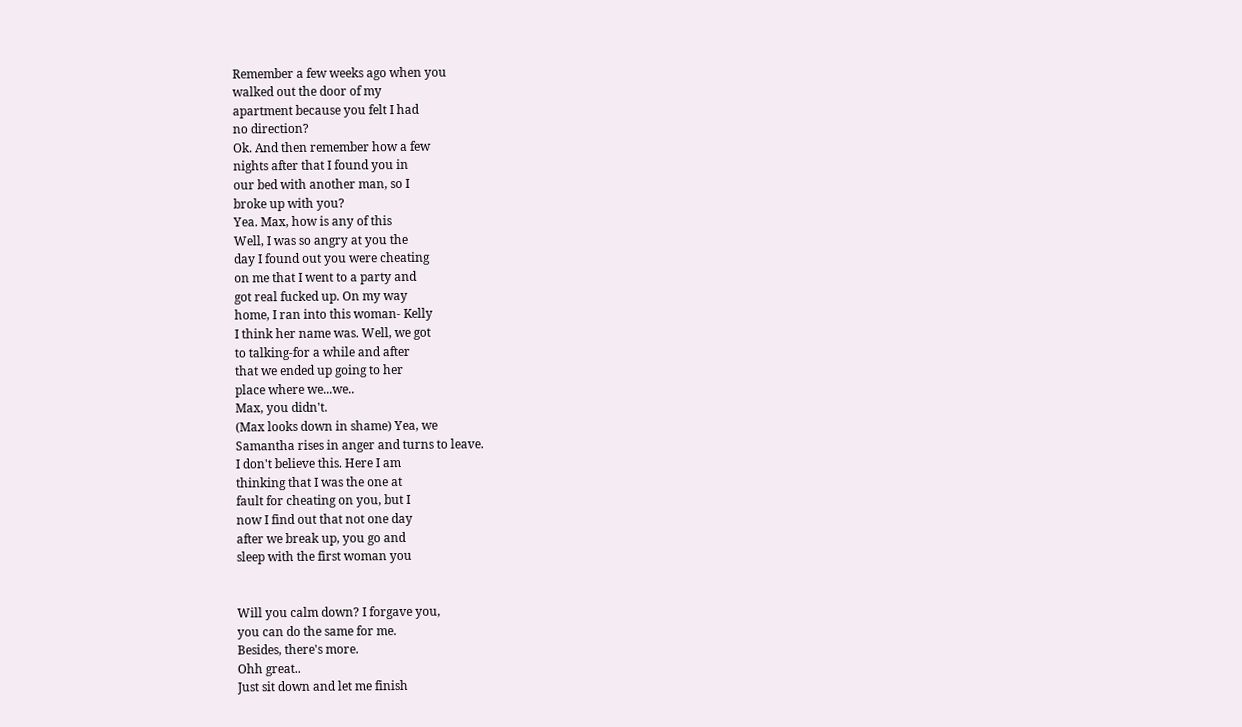Remember a few weeks ago when you
walked out the door of my
apartment because you felt I had
no direction?
Ok. And then remember how a few
nights after that I found you in
our bed with another man, so I
broke up with you?
Yea. Max, how is any of this
Well, I was so angry at you the
day I found out you were cheating
on me that I went to a party and
got real fucked up. On my way
home, I ran into this woman- Kelly
I think her name was. Well, we got
to talking-for a while and after
that we ended up going to her
place where we...we..
Max, you didn't.
(Max looks down in shame) Yea, we
Samantha rises in anger and turns to leave.
I don't believe this. Here I am
thinking that I was the one at
fault for cheating on you, but I
now I find out that not one day
after we break up, you go and
sleep with the first woman you


Will you calm down? I forgave you,
you can do the same for me.
Besides, there's more.
Ohh great..
Just sit down and let me finish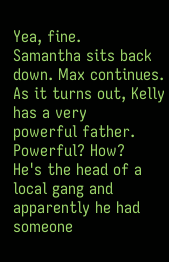Yea, fine.
Samantha sits back down. Max continues.
As it turns out, Kelly has a very
powerful father.
Powerful? How?
He's the head of a local gang and
apparently he had someone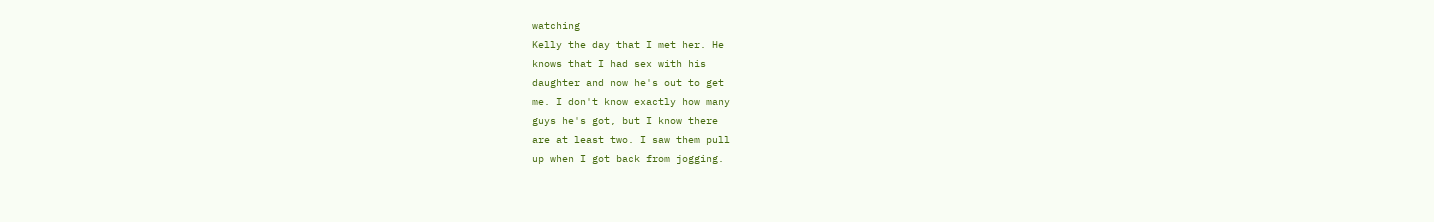watching
Kelly the day that I met her. He
knows that I had sex with his
daughter and now he's out to get
me. I don't know exactly how many
guys he's got, but I know there
are at least two. I saw them pull
up when I got back from jogging.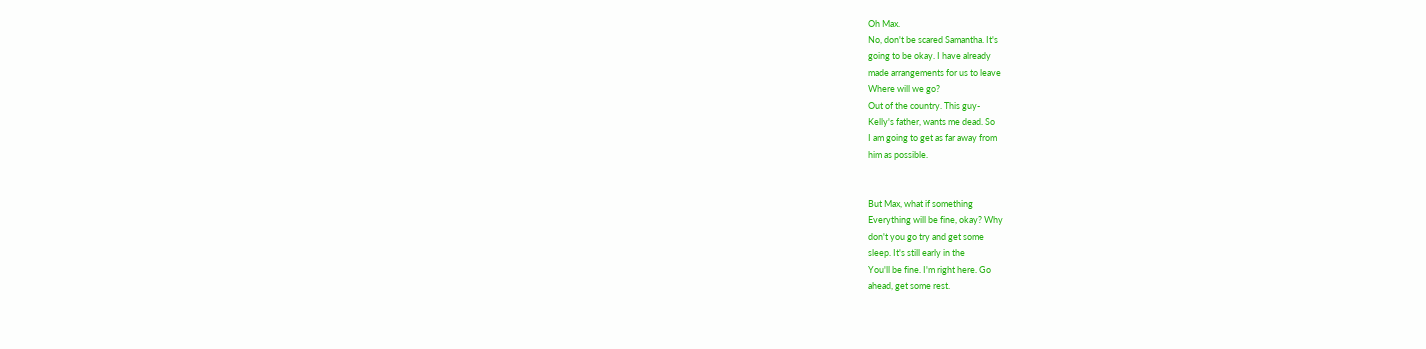Oh Max.
No, don't be scared Samantha. It's
going to be okay. I have already
made arrangements for us to leave
Where will we go?
Out of the country. This guy-
Kelly's father, wants me dead. So
I am going to get as far away from
him as possible.


But Max, what if something
Everything will be fine, okay? Why
don't you go try and get some
sleep. It's still early in the
You'll be fine. I'm right here. Go
ahead, get some rest.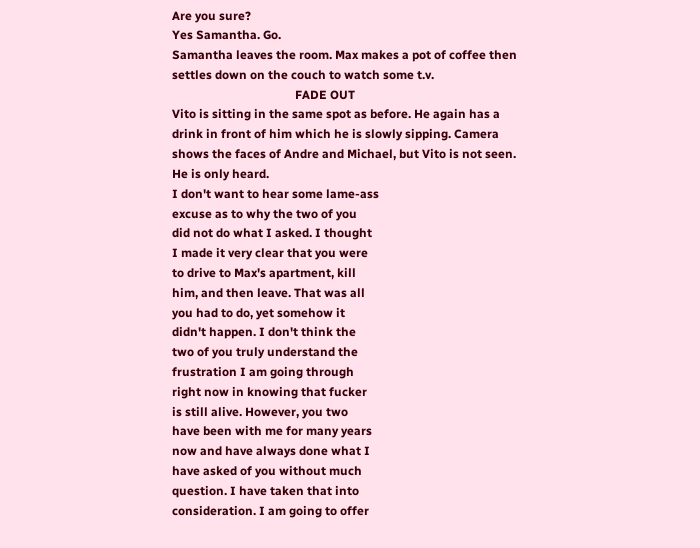Are you sure?
Yes Samantha. Go.
Samantha leaves the room. Max makes a pot of coffee then
settles down on the couch to watch some t.v.
                                         FADE OUT
Vito is sitting in the same spot as before. He again has a
drink in front of him which he is slowly sipping. Camera
shows the faces of Andre and Michael, but Vito is not seen.
He is only heard.
I don't want to hear some lame-ass
excuse as to why the two of you
did not do what I asked. I thought
I made it very clear that you were
to drive to Max's apartment, kill
him, and then leave. That was all
you had to do, yet somehow it
didn't happen. I don't think the
two of you truly understand the
frustration I am going through
right now in knowing that fucker
is still alive. However, you two
have been with me for many years
now and have always done what I
have asked of you without much
question. I have taken that into
consideration. I am going to offer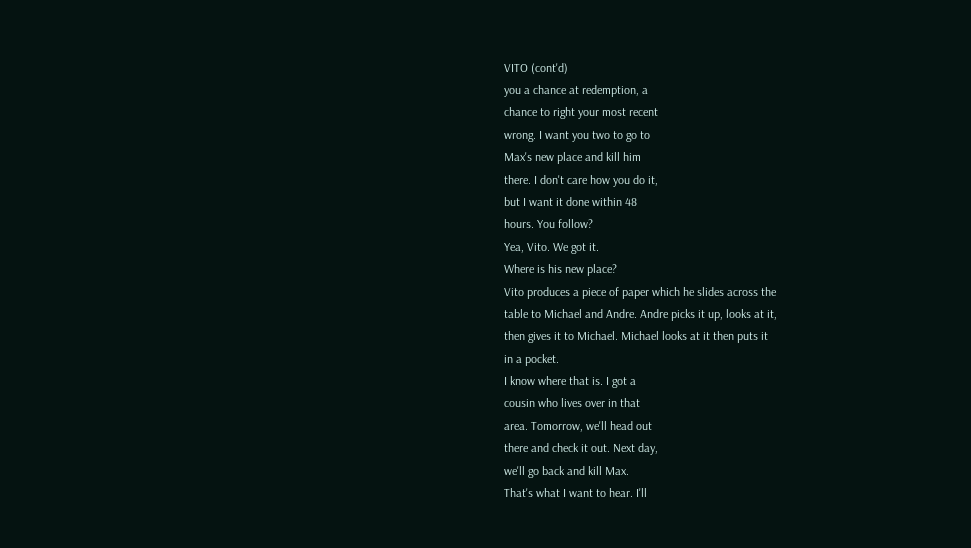VITO (cont'd)
you a chance at redemption, a
chance to right your most recent
wrong. I want you two to go to
Max's new place and kill him
there. I don't care how you do it,
but I want it done within 48
hours. You follow?
Yea, Vito. We got it.
Where is his new place?
Vito produces a piece of paper which he slides across the
table to Michael and Andre. Andre picks it up, looks at it,
then gives it to Michael. Michael looks at it then puts it
in a pocket.
I know where that is. I got a
cousin who lives over in that
area. Tomorrow, we'll head out
there and check it out. Next day,
we'll go back and kill Max.
That's what I want to hear. I'll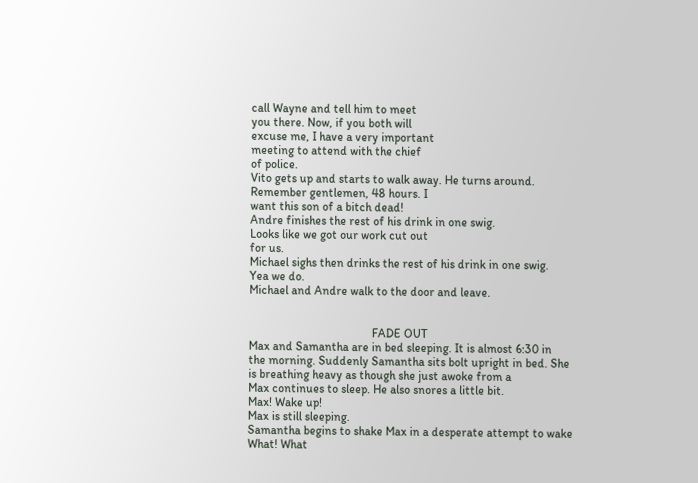call Wayne and tell him to meet
you there. Now, if you both will
excuse me, I have a very important
meeting to attend with the chief
of police.
Vito gets up and starts to walk away. He turns around.
Remember gentlemen, 48 hours. I
want this son of a bitch dead!
Andre finishes the rest of his drink in one swig.
Looks like we got our work cut out
for us.
Michael sighs then drinks the rest of his drink in one swig.
Yea we do.
Michael and Andre walk to the door and leave.


                                         FADE OUT
Max and Samantha are in bed sleeping. It is almost 6:30 in
the morning. Suddenly Samantha sits bolt upright in bed. She
is breathing heavy as though she just awoke from a
Max continues to sleep. He also snores a little bit.
Max! Wake up!
Max is still sleeping.
Samantha begins to shake Max in a desperate attempt to wake
What! What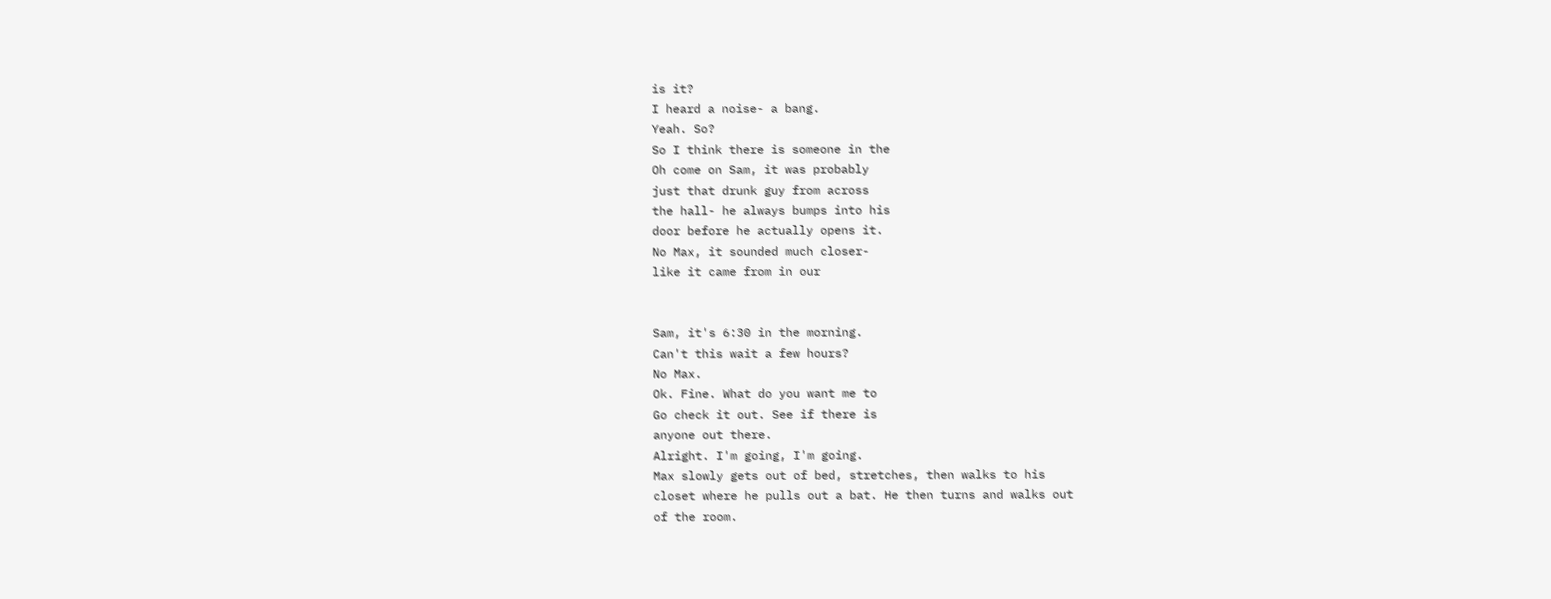is it?
I heard a noise- a bang.
Yeah. So?
So I think there is someone in the
Oh come on Sam, it was probably
just that drunk guy from across
the hall- he always bumps into his
door before he actually opens it.
No Max, it sounded much closer-
like it came from in our


Sam, it's 6:30 in the morning.
Can't this wait a few hours?
No Max.
Ok. Fine. What do you want me to
Go check it out. See if there is
anyone out there.
Alright. I'm going, I'm going.
Max slowly gets out of bed, stretches, then walks to his
closet where he pulls out a bat. He then turns and walks out
of the room.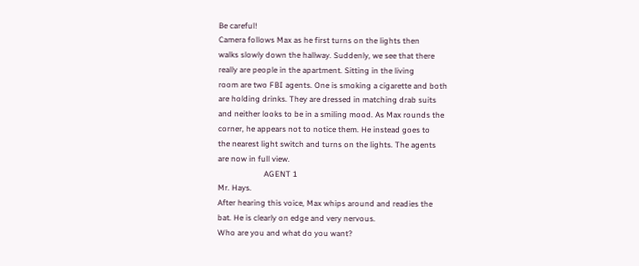Be careful!
Camera follows Max as he first turns on the lights then
walks slowly down the hallway. Suddenly, we see that there
really are people in the apartment. Sitting in the living
room are two FBI agents. One is smoking a cigarette and both
are holding drinks. They are dressed in matching drab suits
and neither looks to be in a smiling mood. As Max rounds the
corner, he appears not to notice them. He instead goes to
the nearest light switch and turns on the lights. The agents
are now in full view.
                       AGENT 1
Mr. Hays.
After hearing this voice, Max whips around and readies the
bat. He is clearly on edge and very nervous.
Who are you and what do you want?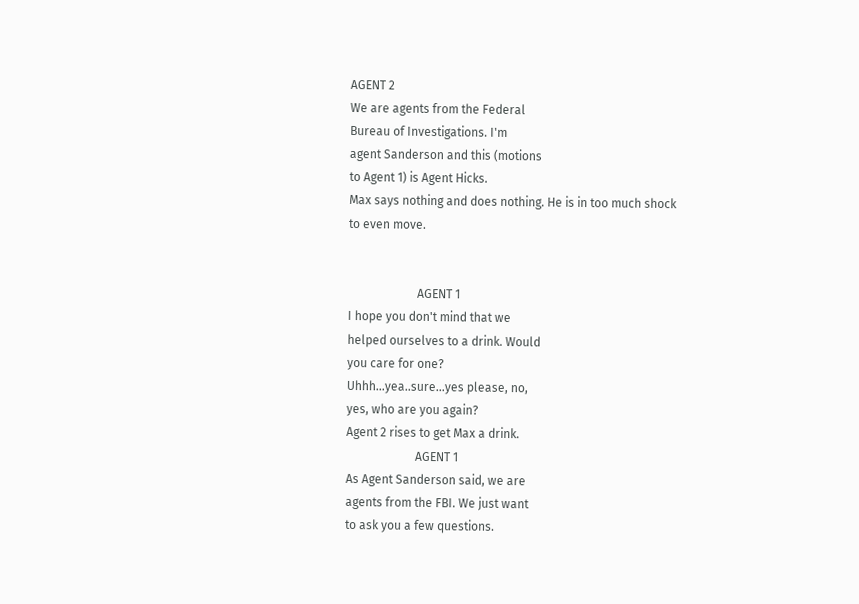AGENT 2
We are agents from the Federal
Bureau of Investigations. I'm
agent Sanderson and this (motions
to Agent 1) is Agent Hicks.
Max says nothing and does nothing. He is in too much shock
to even move.


                       AGENT 1
I hope you don't mind that we
helped ourselves to a drink. Would
you care for one?
Uhhh...yea..sure...yes please, no,
yes, who are you again?
Agent 2 rises to get Max a drink.
                       AGENT 1
As Agent Sanderson said, we are
agents from the FBI. We just want
to ask you a few questions.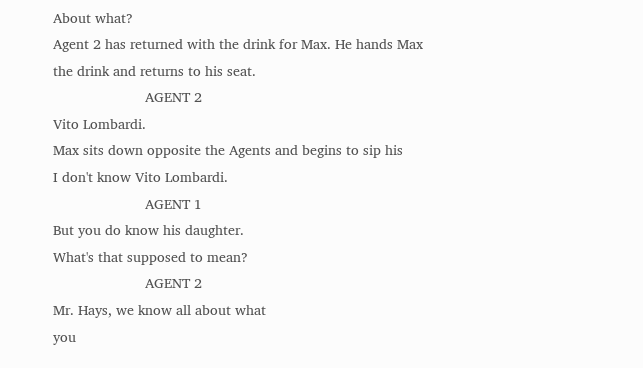About what?
Agent 2 has returned with the drink for Max. He hands Max
the drink and returns to his seat.
                       AGENT 2
Vito Lombardi.
Max sits down opposite the Agents and begins to sip his
I don't know Vito Lombardi.
                       AGENT 1
But you do know his daughter.
What's that supposed to mean?
                       AGENT 2
Mr. Hays, we know all about what
you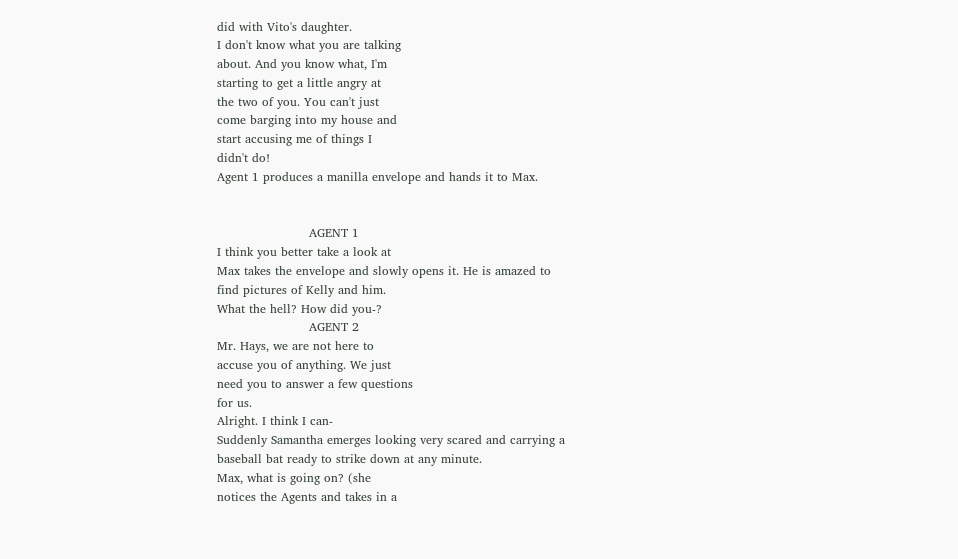did with Vito's daughter.
I don't know what you are talking
about. And you know what, I'm
starting to get a little angry at
the two of you. You can't just
come barging into my house and
start accusing me of things I
didn't do!
Agent 1 produces a manilla envelope and hands it to Max.


                       AGENT 1
I think you better take a look at
Max takes the envelope and slowly opens it. He is amazed to
find pictures of Kelly and him.
What the hell? How did you-?
                       AGENT 2
Mr. Hays, we are not here to
accuse you of anything. We just
need you to answer a few questions
for us.
Alright. I think I can-
Suddenly Samantha emerges looking very scared and carrying a
baseball bat ready to strike down at any minute.
Max, what is going on? (she
notices the Agents and takes in a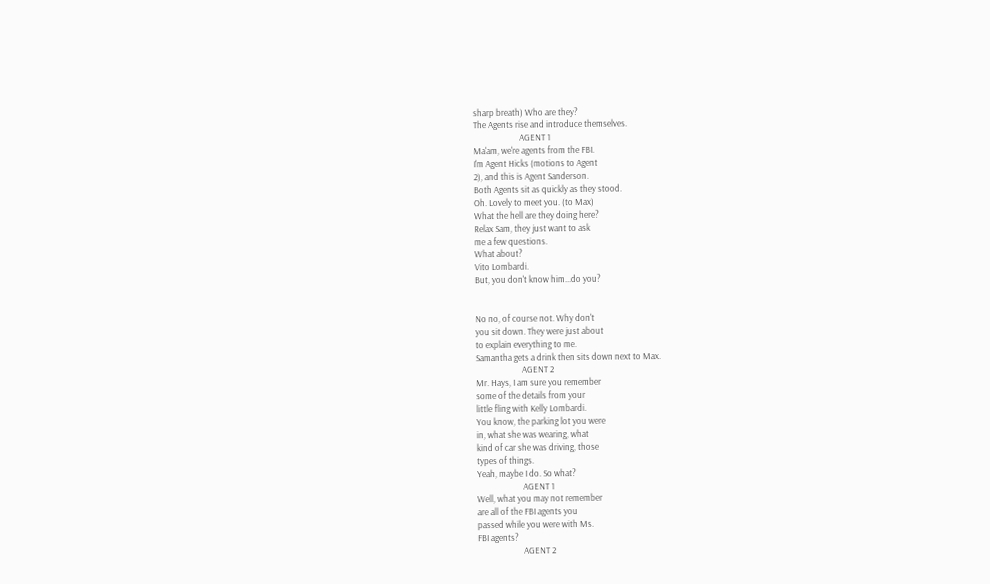sharp breath) Who are they?
The Agents rise and introduce themselves.
                       AGENT 1
Ma'am, we're agents from the FBI.
I'm Agent Hicks (motions to Agent
2), and this is Agent Sanderson.
Both Agents sit as quickly as they stood.
Oh. Lovely to meet you. (to Max)
What the hell are they doing here?
Relax Sam, they just want to ask
me a few questions.
What about?
Vito Lombardi.
But, you don't know him...do you?


No no, of course not. Why don't
you sit down. They were just about
to explain everything to me.
Samantha gets a drink then sits down next to Max.
                       AGENT 2
Mr. Hays, I am sure you remember
some of the details from your
little fling with Kelly Lombardi.
You know, the parking lot you were
in, what she was wearing, what
kind of car she was driving, those
types of things.
Yeah, maybe I do. So what?
                       AGENT 1
Well, what you may not remember
are all of the FBI agents you
passed while you were with Ms.
FBI agents?
                       AGENT 2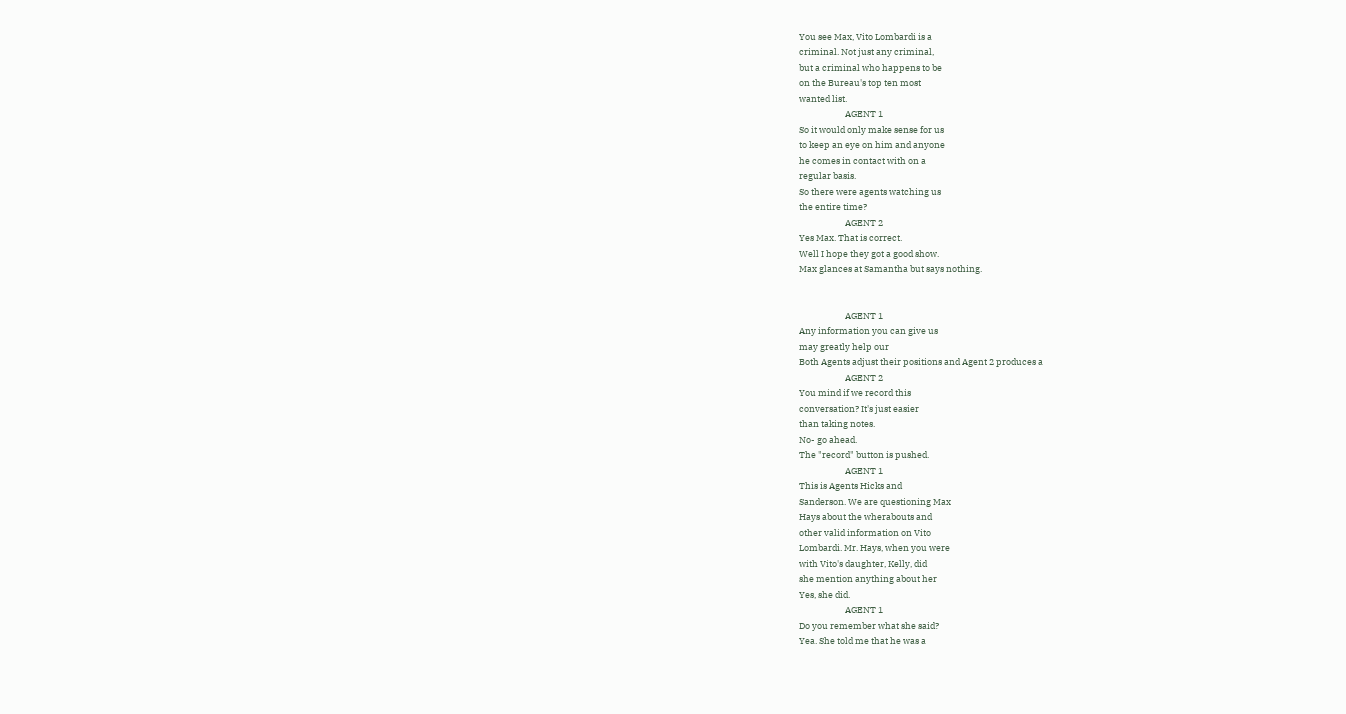You see Max, Vito Lombardi is a
criminal. Not just any criminal,
but a criminal who happens to be
on the Bureau's top ten most
wanted list.
                       AGENT 1
So it would only make sense for us
to keep an eye on him and anyone
he comes in contact with on a
regular basis.
So there were agents watching us
the entire time?
                       AGENT 2
Yes Max. That is correct.
Well I hope they got a good show.
Max glances at Samantha but says nothing.


                       AGENT 1
Any information you can give us
may greatly help our
Both Agents adjust their positions and Agent 2 produces a
                       AGENT 2
You mind if we record this
conversation? It's just easier
than taking notes.
No- go ahead.
The "record" button is pushed.
                       AGENT 1
This is Agents Hicks and
Sanderson. We are questioning Max
Hays about the wherabouts and
other valid information on Vito
Lombardi. Mr. Hays, when you were
with Vito's daughter, Kelly, did
she mention anything about her
Yes, she did.
                       AGENT 1
Do you remember what she said?
Yea. She told me that he was a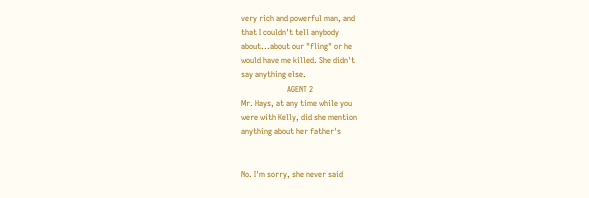very rich and powerful man, and
that I couldn't tell anybody
about...about our "fling" or he
would have me killed. She didn't
say anything else.
                       AGENT 2
Mr. Hays, at any time while you
were with Kelly, did she mention
anything about her father's


No. I'm sorry, she never said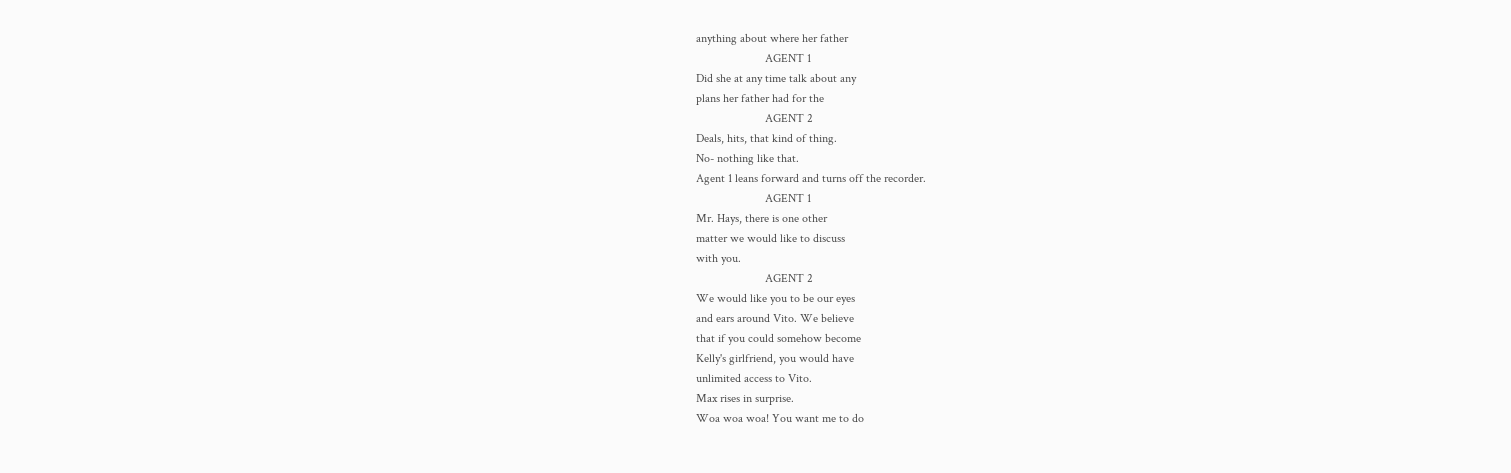anything about where her father
                       AGENT 1
Did she at any time talk about any
plans her father had for the
                       AGENT 2
Deals, hits, that kind of thing.
No- nothing like that.
Agent 1 leans forward and turns off the recorder.
                       AGENT 1
Mr. Hays, there is one other
matter we would like to discuss
with you.
                       AGENT 2
We would like you to be our eyes
and ears around Vito. We believe
that if you could somehow become
Kelly's girlfriend, you would have
unlimited access to Vito.
Max rises in surprise.
Woa woa woa! You want me to do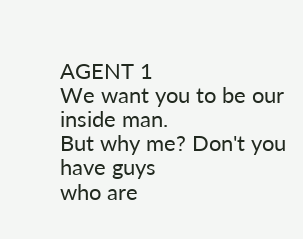AGENT 1
We want you to be our inside man.
But why me? Don't you have guys
who are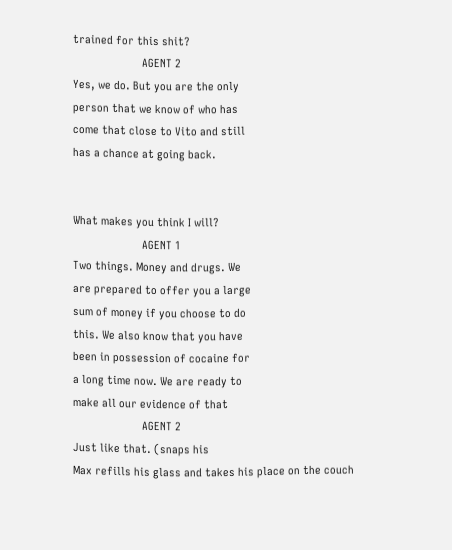trained for this shit?
                       AGENT 2
Yes, we do. But you are the only
person that we know of who has
come that close to Vito and still
has a chance at going back.


What makes you think I will?
                       AGENT 1
Two things. Money and drugs. We
are prepared to offer you a large
sum of money if you choose to do
this. We also know that you have
been in possession of cocaine for
a long time now. We are ready to
make all our evidence of that
                       AGENT 2
Just like that. (snaps his
Max refills his glass and takes his place on the couch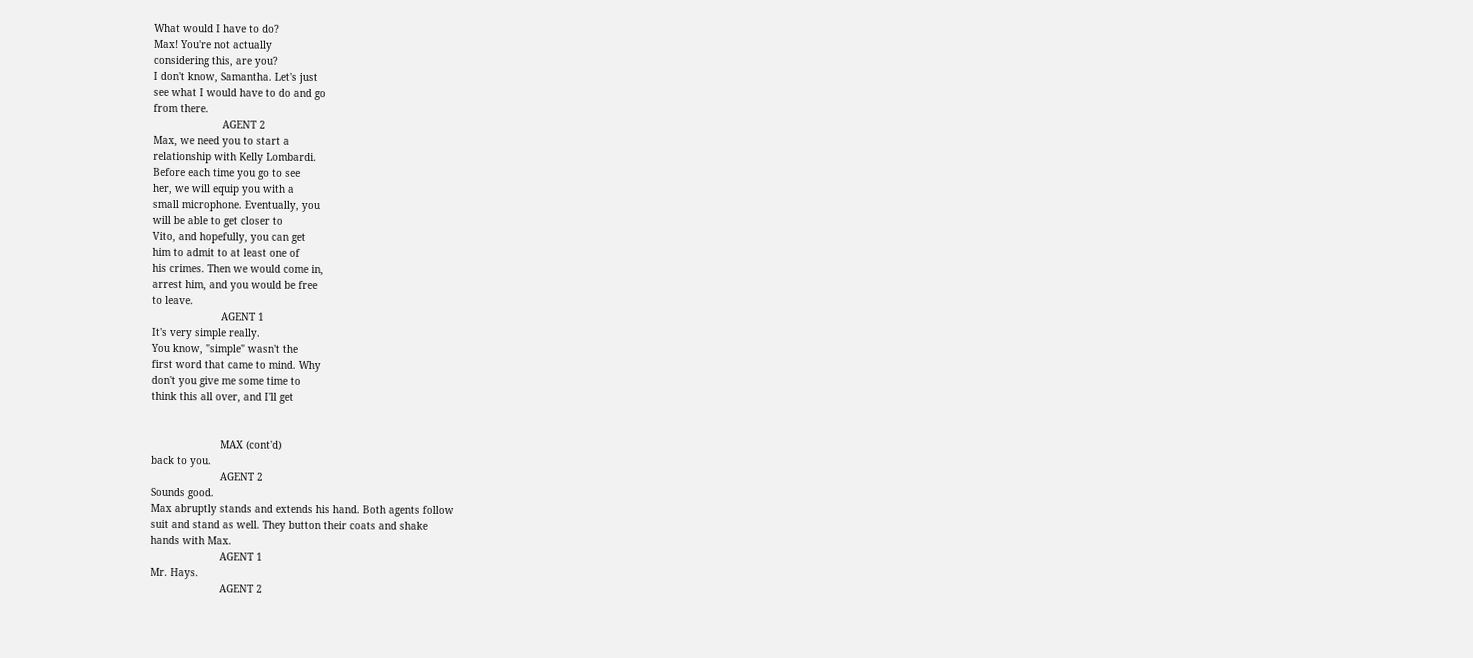What would I have to do?
Max! You're not actually
considering this, are you?
I don't know, Samantha. Let's just
see what I would have to do and go
from there.
                       AGENT 2
Max, we need you to start a
relationship with Kelly Lombardi.
Before each time you go to see
her, we will equip you with a
small microphone. Eventually, you
will be able to get closer to
Vito, and hopefully, you can get
him to admit to at least one of
his crimes. Then we would come in,
arrest him, and you would be free
to leave.
                       AGENT 1
It's very simple really.
You know, "simple" wasn't the
first word that came to mind. Why
don't you give me some time to
think this all over, and I'll get


                       MAX (cont'd)
back to you.
                       AGENT 2
Sounds good.
Max abruptly stands and extends his hand. Both agents follow
suit and stand as well. They button their coats and shake
hands with Max.
                       AGENT 1
Mr. Hays.
                       AGENT 2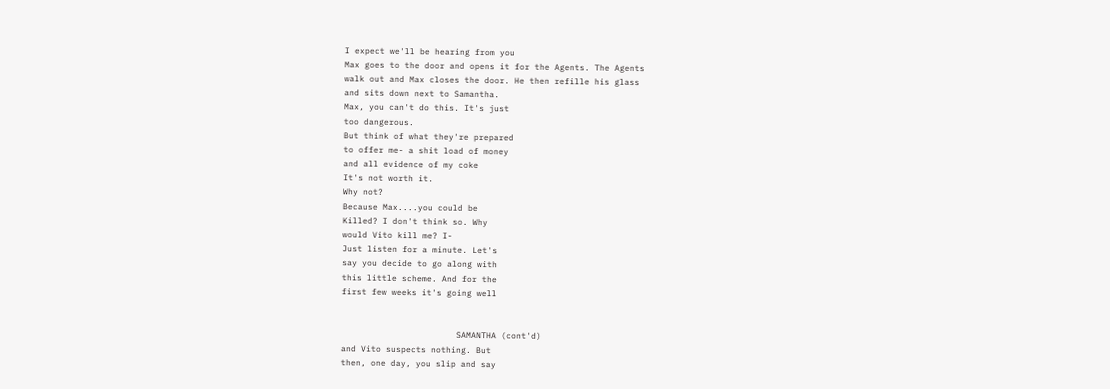I expect we'll be hearing from you
Max goes to the door and opens it for the Agents. The Agents
walk out and Max closes the door. He then refille his glass
and sits down next to Samantha.
Max, you can't do this. It's just
too dangerous.
But think of what they're prepared
to offer me- a shit load of money
and all evidence of my coke
It's not worth it.
Why not?
Because Max....you could be
Killed? I don't think so. Why
would Vito kill me? I-
Just listen for a minute. Let's
say you decide to go along with
this little scheme. And for the
first few weeks it's going well


                       SAMANTHA (cont'd)
and Vito suspects nothing. But
then, one day, you slip and say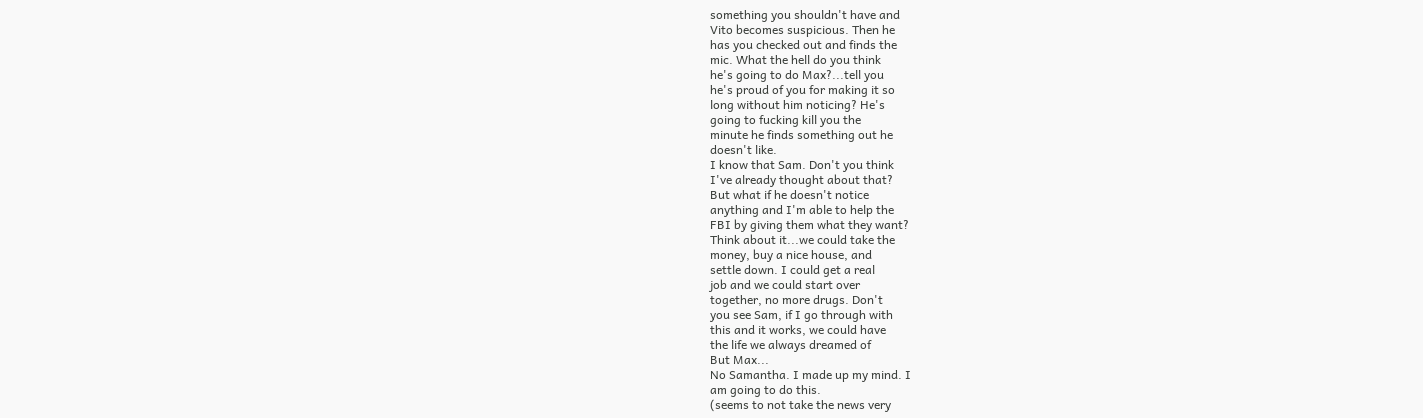something you shouldn't have and
Vito becomes suspicious. Then he
has you checked out and finds the
mic. What the hell do you think
he's going to do Max?...tell you
he's proud of you for making it so
long without him noticing? He's
going to fucking kill you the
minute he finds something out he
doesn't like.
I know that Sam. Don't you think
I've already thought about that?
But what if he doesn't notice
anything and I'm able to help the
FBI by giving them what they want?
Think about it...we could take the
money, buy a nice house, and
settle down. I could get a real
job and we could start over
together, no more drugs. Don't
you see Sam, if I go through with
this and it works, we could have
the life we always dreamed of
But Max...
No Samantha. I made up my mind. I
am going to do this.
(seems to not take the news very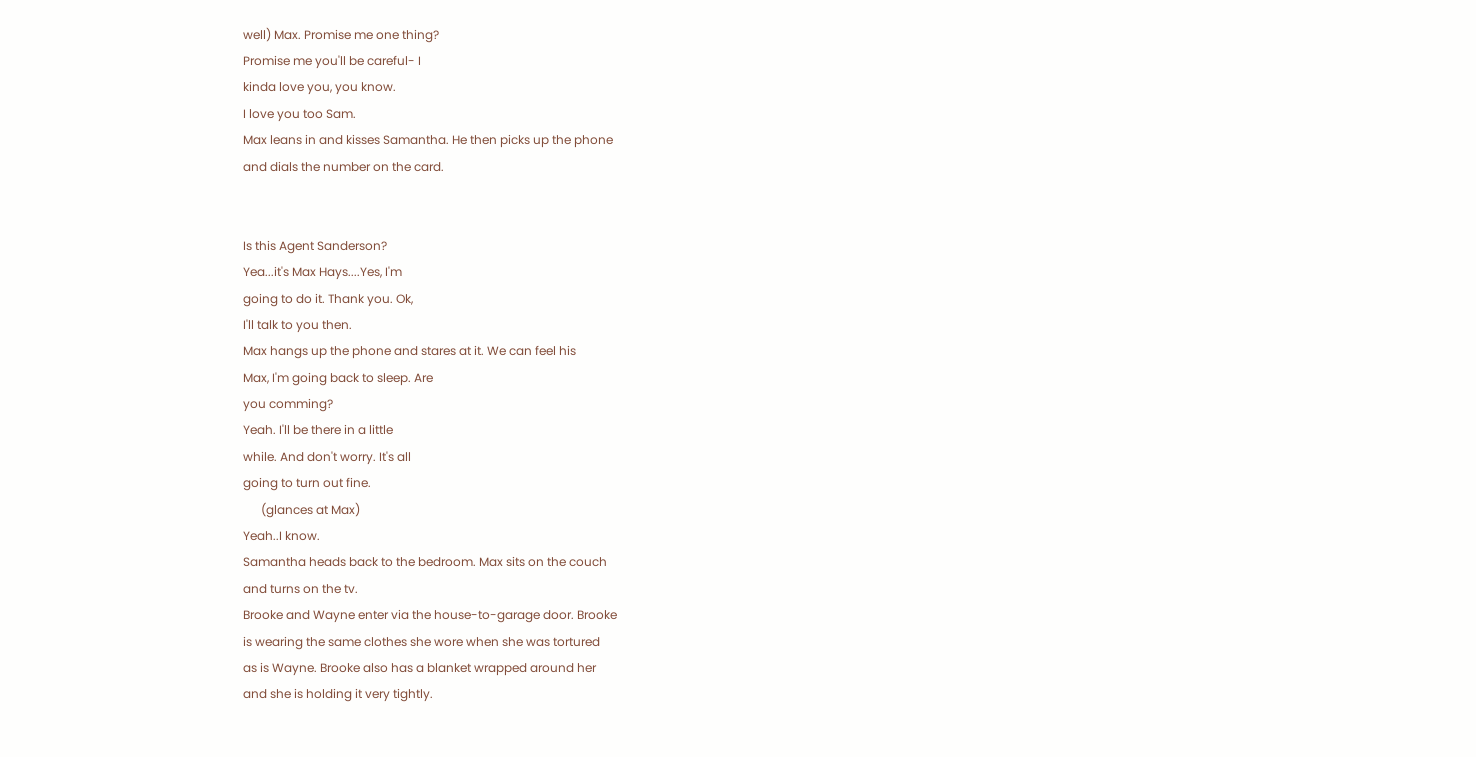well) Max. Promise me one thing?
Promise me you'll be careful- I
kinda love you, you know.
I love you too Sam.
Max leans in and kisses Samantha. He then picks up the phone
and dials the number on the card.


Is this Agent Sanderson?
Yea...it's Max Hays....Yes, I'm
going to do it. Thank you. Ok,
I'll talk to you then.
Max hangs up the phone and stares at it. We can feel his
Max, I'm going back to sleep. Are
you comming?
Yeah. I'll be there in a little
while. And don't worry. It's all
going to turn out fine.
      (glances at Max)
Yeah..I know.
Samantha heads back to the bedroom. Max sits on the couch
and turns on the tv.
Brooke and Wayne enter via the house-to-garage door. Brooke
is wearing the same clothes she wore when she was tortured
as is Wayne. Brooke also has a blanket wrapped around her
and she is holding it very tightly.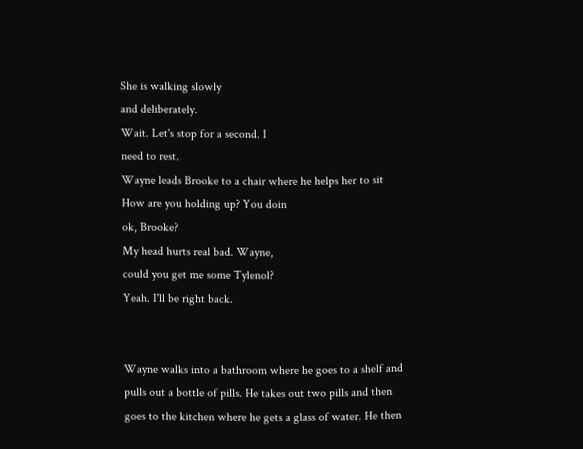She is walking slowly
and deliberately.
Wait. Let's stop for a second. I
need to rest.
Wayne leads Brooke to a chair where he helps her to sit
How are you holding up? You doin
ok, Brooke?
My head hurts real bad. Wayne,
could you get me some Tylenol?
Yeah. I'll be right back.


Wayne walks into a bathroom where he goes to a shelf and
pulls out a bottle of pills. He takes out two pills and then
goes to the kitchen where he gets a glass of water. He then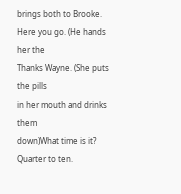brings both to Brooke.
Here you go. (He hands her the
Thanks Wayne. (She puts the pills
in her mouth and drinks them
down)What time is it?
Quarter to ten.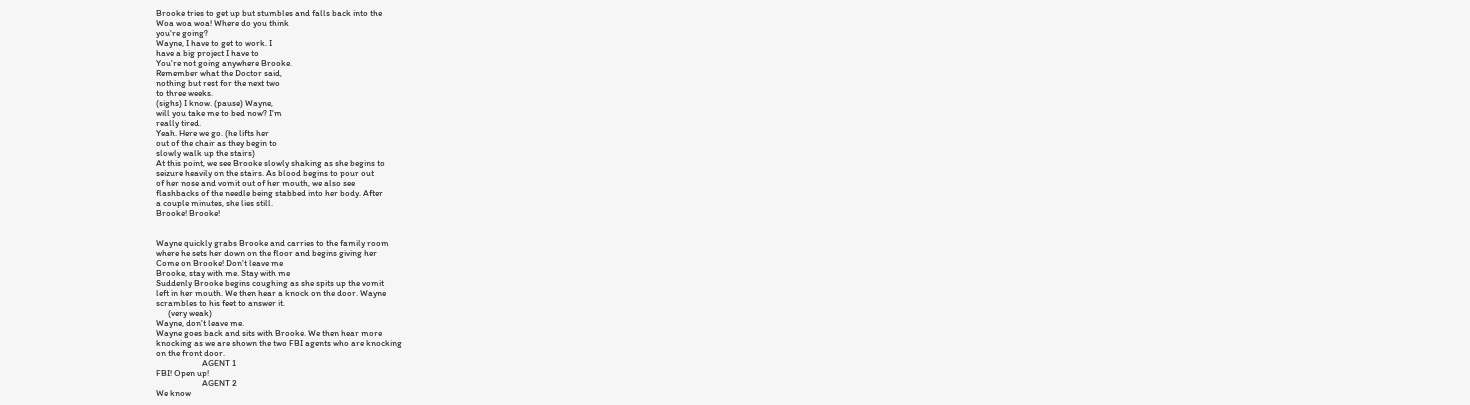Brooke tries to get up but stumbles and falls back into the
Woa woa woa! Where do you think
you're going?
Wayne, I have to get to work. I
have a big project I have to
You're not going anywhere Brooke.
Remember what the Doctor said,
nothing but rest for the next two
to three weeks.
(sighs) I know. (pause) Wayne,
will you take me to bed now? I'm
really tired.
Yeah. Here we go. (he lifts her
out of the chair as they begin to
slowly walk up the stairs)
At this point, we see Brooke slowly shaking as she begins to
seizure heavily on the stairs. As blood begins to pour out
of her nose and vomit out of her mouth, we also see
flashbacks of the needle being stabbed into her body. After
a couple minutes, she lies still.
Brooke! Brooke!


Wayne quickly grabs Brooke and carries to the family room
where he sets her down on the floor and begins giving her
Come on Brooke! Don't leave me
Brooke, stay with me. Stay with me
Suddenly Brooke begins coughing as she spits up the vomit
left in her mouth. We then hear a knock on the door. Wayne
scrambles to his feet to answer it.
      (very weak)
Wayne, don't leave me.
Wayne goes back and sits with Brooke. We then hear more
knocking as we are shown the two FBI agents who are knocking
on the front door.
                       AGENT 1
FBI! Open up!
                       AGENT 2
We know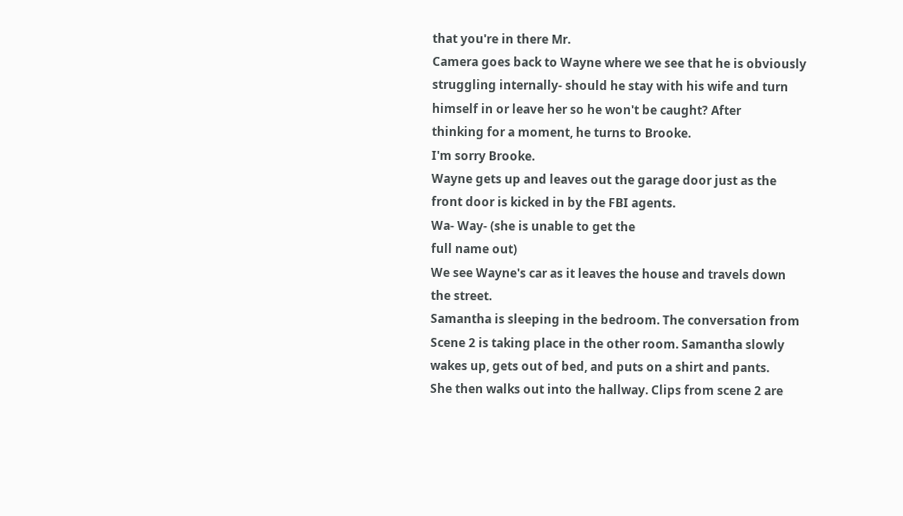that you're in there Mr.
Camera goes back to Wayne where we see that he is obviously
struggling internally- should he stay with his wife and turn
himself in or leave her so he won't be caught? After
thinking for a moment, he turns to Brooke.
I'm sorry Brooke.
Wayne gets up and leaves out the garage door just as the
front door is kicked in by the FBI agents.
Wa- Way- (she is unable to get the
full name out)
We see Wayne's car as it leaves the house and travels down
the street.
Samantha is sleeping in the bedroom. The conversation from
Scene 2 is taking place in the other room. Samantha slowly
wakes up, gets out of bed, and puts on a shirt and pants.
She then walks out into the hallway. Clips from scene 2 are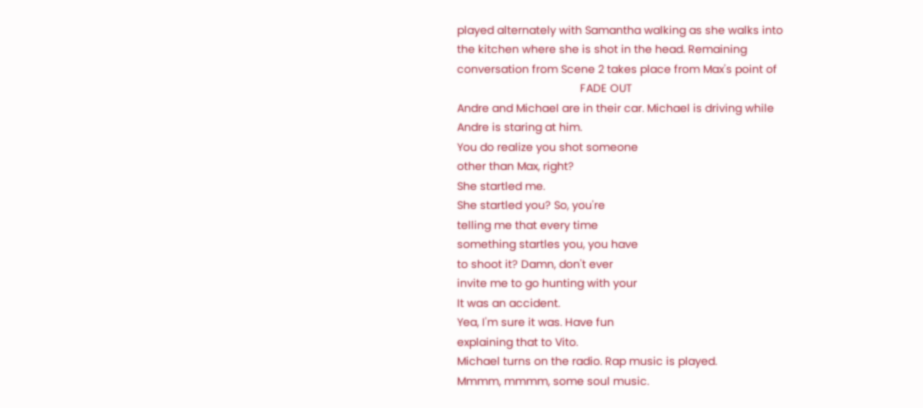played alternately with Samantha walking as she walks into
the kitchen where she is shot in the head. Remaining
conversation from Scene 2 takes place from Max's point of
                                         FADE OUT
Andre and Michael are in their car. Michael is driving while
Andre is staring at him.
You do realize you shot someone
other than Max, right?
She startled me.
She startled you? So, you're
telling me that every time
something startles you, you have
to shoot it? Damn, don't ever
invite me to go hunting with your
It was an accident.
Yea, I'm sure it was. Have fun
explaining that to Vito.
Michael turns on the radio. Rap music is played.
Mmmm, mmmm, some soul music.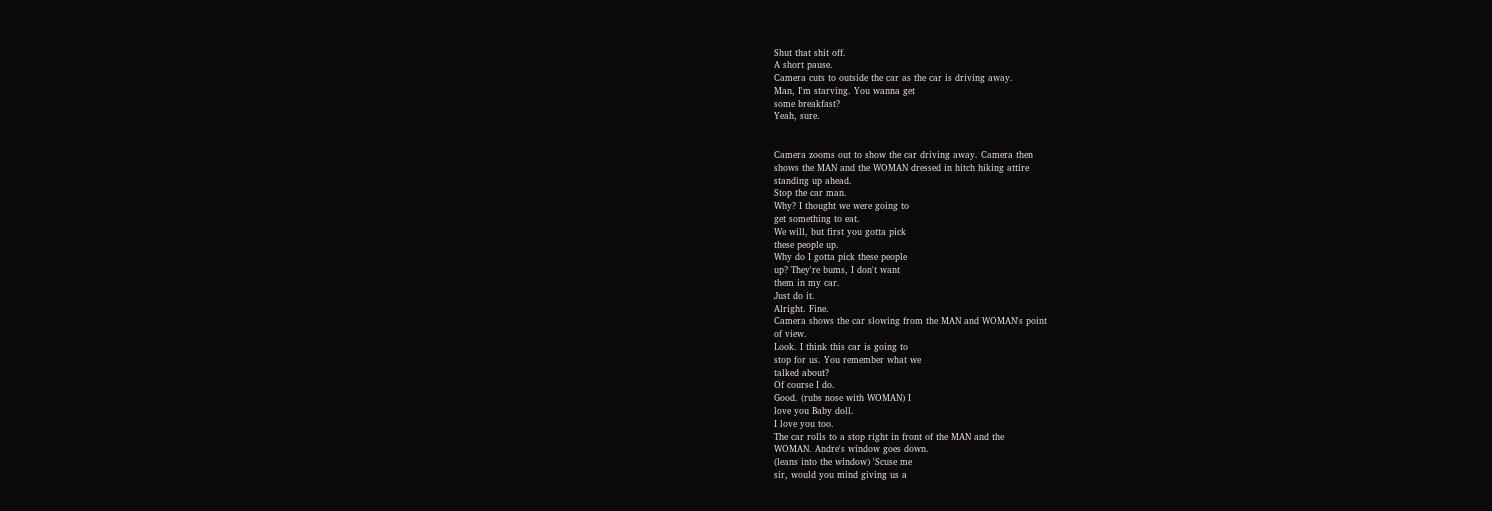Shut that shit off.
A short pause.
Camera cuts to outside the car as the car is driving away.
Man, I'm starving. You wanna get
some breakfast?
Yeah, sure.


Camera zooms out to show the car driving away. Camera then
shows the MAN and the WOMAN dressed in hitch hiking attire
standing up ahead.
Stop the car man.
Why? I thought we were going to
get something to eat.
We will, but first you gotta pick
these people up.
Why do I gotta pick these people
up? They're bums, I don't want
them in my car.
Just do it.
Alright. Fine.
Camera shows the car slowing from the MAN and WOMAN's point
of view.
Look. I think this car is going to
stop for us. You remember what we
talked about?
Of course I do.
Good. (rubs nose with WOMAN) I
love you Baby doll.
I love you too.
The car rolls to a stop right in front of the MAN and the
WOMAN. Andre's window goes down.
(leans into the window) 'Scuse me
sir, would you mind giving us a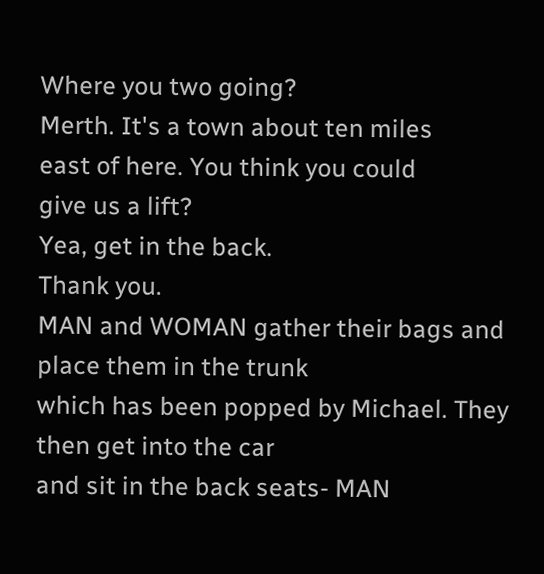Where you two going?
Merth. It's a town about ten miles
east of here. You think you could
give us a lift?
Yea, get in the back.
Thank you.
MAN and WOMAN gather their bags and place them in the trunk
which has been popped by Michael. They then get into the car
and sit in the back seats- MAN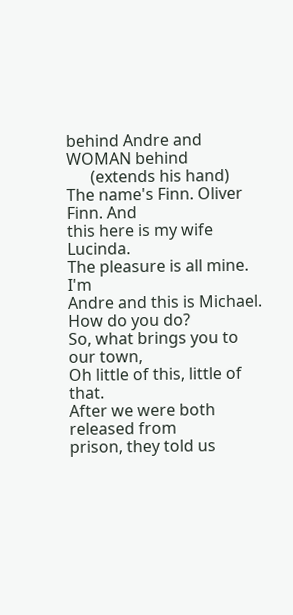behind Andre and WOMAN behind
      (extends his hand)
The name's Finn. Oliver Finn. And
this here is my wife Lucinda.
The pleasure is all mine. I'm
Andre and this is Michael.
How do you do?
So, what brings you to our town,
Oh little of this, little of that.
After we were both released from
prison, they told us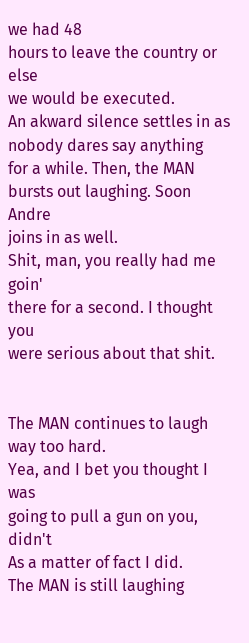we had 48
hours to leave the country or else
we would be executed.
An akward silence settles in as nobody dares say anything
for a while. Then, the MAN bursts out laughing. Soon Andre
joins in as well.
Shit, man, you really had me goin'
there for a second. I thought you
were serious about that shit.


The MAN continues to laugh way too hard.
Yea, and I bet you thought I was
going to pull a gun on you, didn't
As a matter of fact I did.
The MAN is still laughing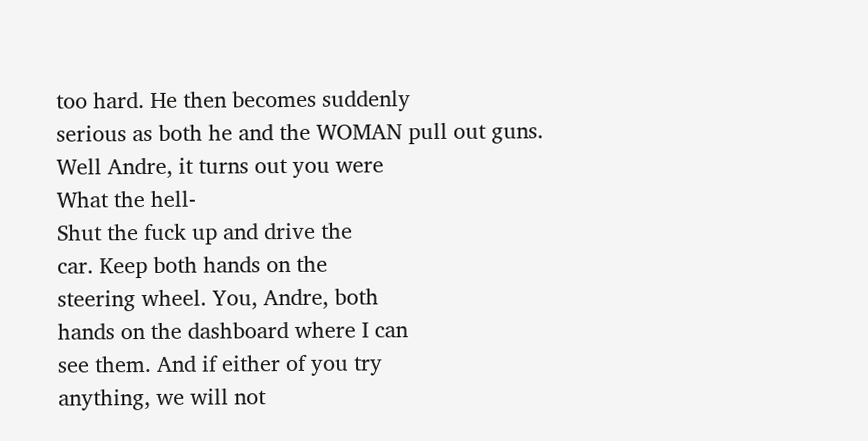too hard. He then becomes suddenly
serious as both he and the WOMAN pull out guns.
Well Andre, it turns out you were
What the hell-
Shut the fuck up and drive the
car. Keep both hands on the
steering wheel. You, Andre, both
hands on the dashboard where I can
see them. And if either of you try
anything, we will not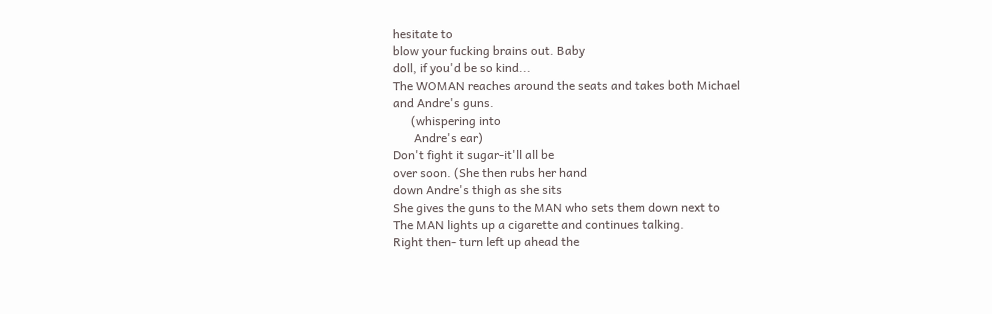hesitate to
blow your fucking brains out. Baby
doll, if you'd be so kind...
The WOMAN reaches around the seats and takes both Michael
and Andre's guns.
      (whispering into
       Andre's ear)
Don't fight it sugar-it'll all be
over soon. (She then rubs her hand
down Andre's thigh as she sits
She gives the guns to the MAN who sets them down next to
The MAN lights up a cigarette and continues talking.
Right then- turn left up ahead the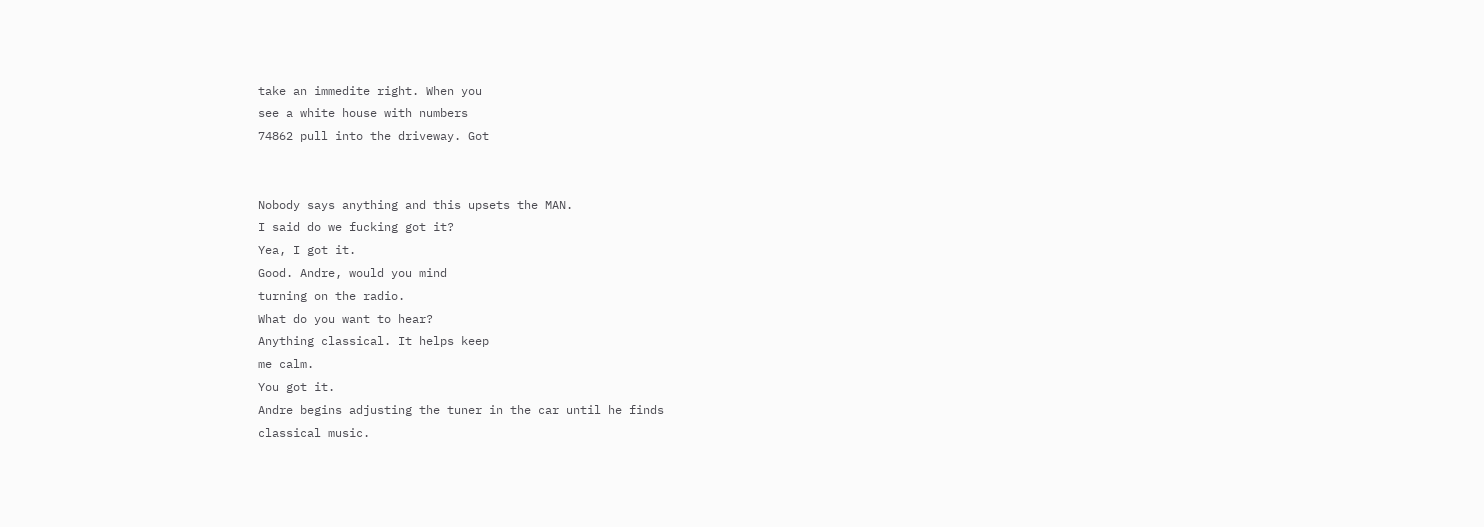take an immedite right. When you
see a white house with numbers
74862 pull into the driveway. Got


Nobody says anything and this upsets the MAN.
I said do we fucking got it?
Yea, I got it.
Good. Andre, would you mind
turning on the radio.
What do you want to hear?
Anything classical. It helps keep
me calm.
You got it.
Andre begins adjusting the tuner in the car until he finds
classical music.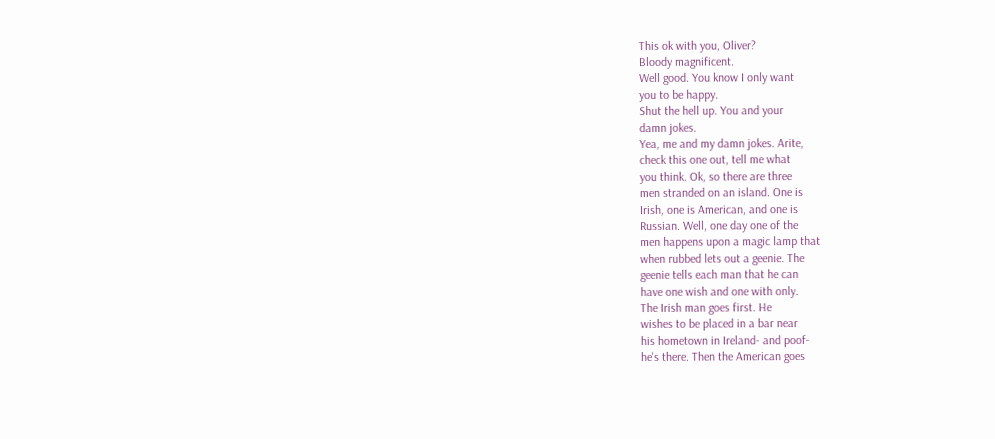This ok with you, Oliver?
Bloody magnificent.
Well good. You know I only want
you to be happy.
Shut the hell up. You and your
damn jokes.
Yea, me and my damn jokes. Arite,
check this one out, tell me what
you think. Ok, so there are three
men stranded on an island. One is
Irish, one is American, and one is
Russian. Well, one day one of the
men happens upon a magic lamp that
when rubbed lets out a geenie. The
geenie tells each man that he can
have one wish and one with only.
The Irish man goes first. He
wishes to be placed in a bar near
his hometown in Ireland- and poof-
he's there. Then the American goes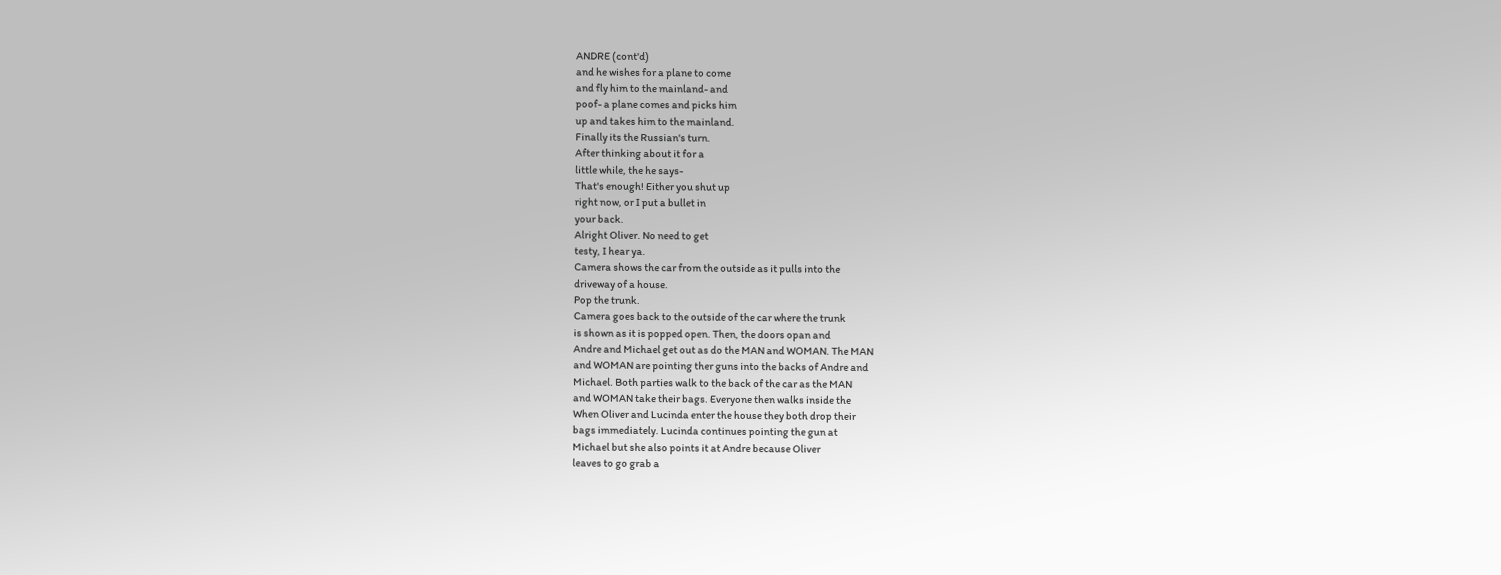ANDRE (cont'd)
and he wishes for a plane to come
and fly him to the mainland- and
poof- a plane comes and picks him
up and takes him to the mainland.
Finally its the Russian's turn.
After thinking about it for a
little while, the he says-
That's enough! Either you shut up
right now, or I put a bullet in
your back.
Alright Oliver. No need to get
testy, I hear ya.
Camera shows the car from the outside as it pulls into the
driveway of a house.
Pop the trunk.
Camera goes back to the outside of the car where the trunk
is shown as it is popped open. Then, the doors opan and
Andre and Michael get out as do the MAN and WOMAN. The MAN
and WOMAN are pointing ther guns into the backs of Andre and
Michael. Both parties walk to the back of the car as the MAN
and WOMAN take their bags. Everyone then walks inside the
When Oliver and Lucinda enter the house they both drop their
bags immediately. Lucinda continues pointing the gun at
Michael but she also points it at Andre because Oliver
leaves to go grab a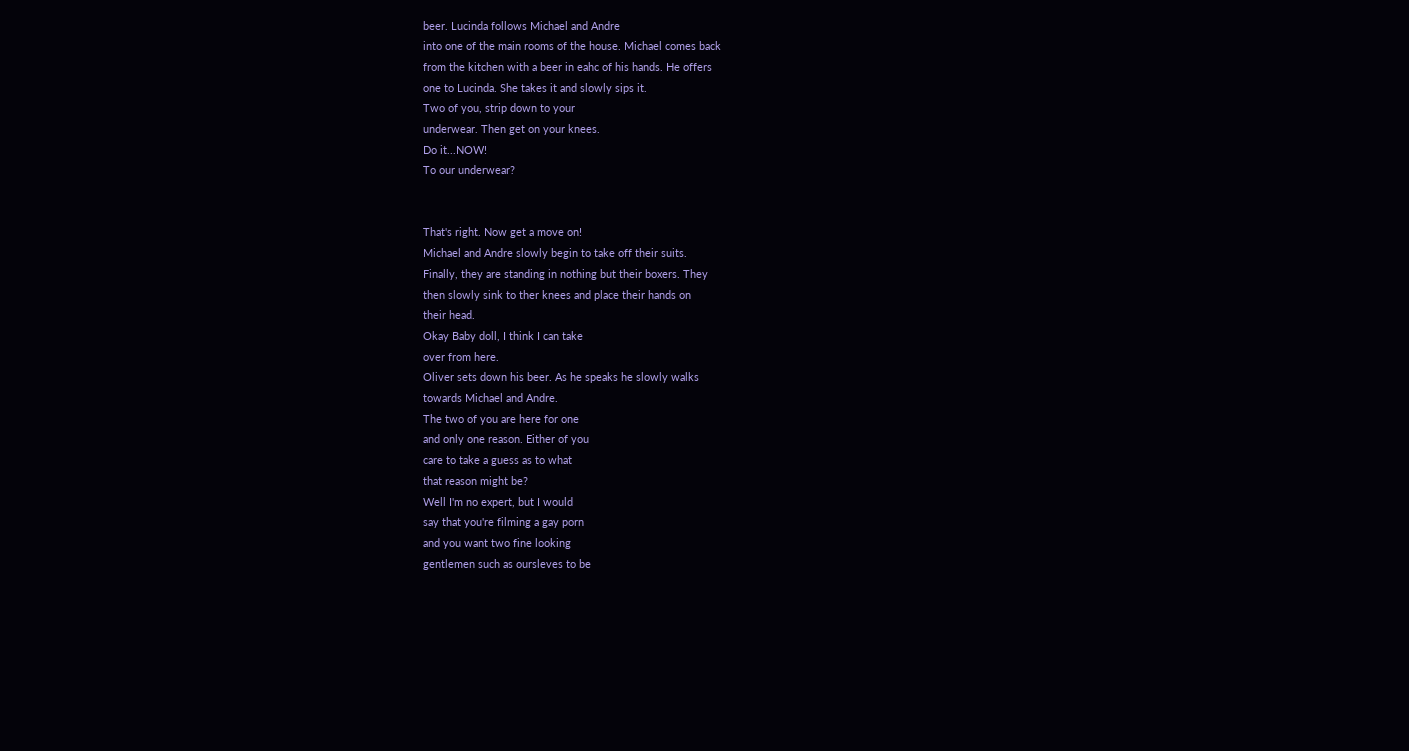beer. Lucinda follows Michael and Andre
into one of the main rooms of the house. Michael comes back
from the kitchen with a beer in eahc of his hands. He offers
one to Lucinda. She takes it and slowly sips it.
Two of you, strip down to your
underwear. Then get on your knees.
Do it...NOW!
To our underwear?


That's right. Now get a move on!
Michael and Andre slowly begin to take off their suits.
Finally, they are standing in nothing but their boxers. They
then slowly sink to ther knees and place their hands on
their head.
Okay Baby doll, I think I can take
over from here.
Oliver sets down his beer. As he speaks he slowly walks
towards Michael and Andre.
The two of you are here for one
and only one reason. Either of you
care to take a guess as to what
that reason might be?
Well I'm no expert, but I would
say that you're filming a gay porn
and you want two fine looking
gentlemen such as oursleves to be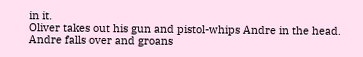in it.
Oliver takes out his gun and pistol-whips Andre in the head.
Andre falls over and groans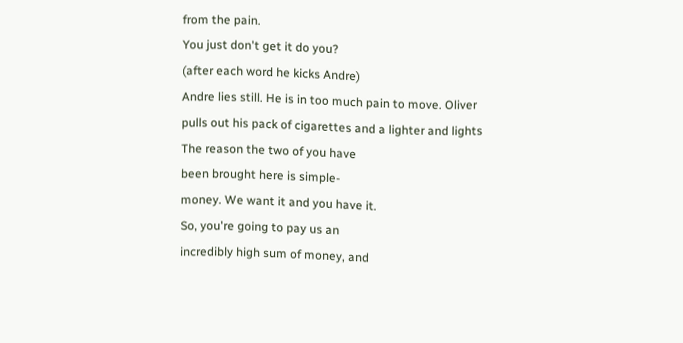from the pain.
You just don't get it do you?
(after each word he kicks Andre)
Andre lies still. He is in too much pain to move. Oliver
pulls out his pack of cigarettes and a lighter and lights
The reason the two of you have
been brought here is simple-
money. We want it and you have it.
So, you're going to pay us an
incredibly high sum of money, and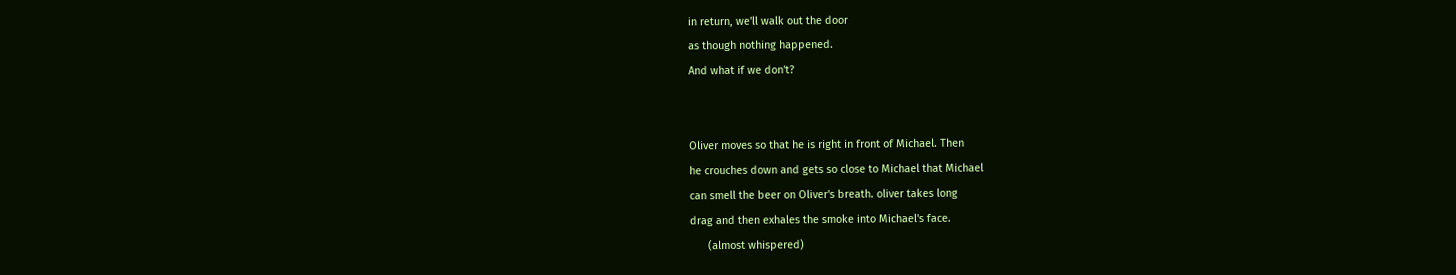in return, we'll walk out the door
as though nothing happened.
And what if we don't?


Oliver moves so that he is right in front of Michael. Then
he crouches down and gets so close to Michael that Michael
can smell the beer on Oliver's breath. oliver takes long
drag and then exhales the smoke into Michael's face.
      (almost whispered)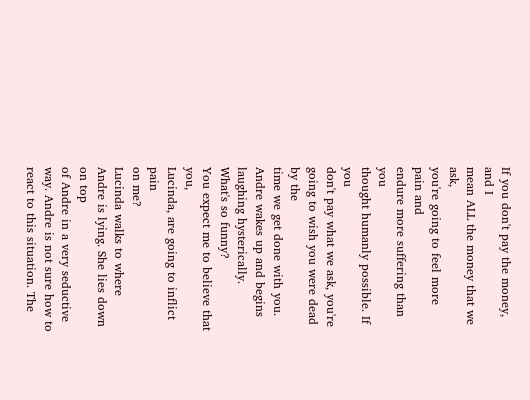If you don't pay the money, and I
mean ALL the money that we ask,
you're going to feel more pain and
endure more suffering than you
thought humanly possible. If you
don't pay what we ask, you're
going to wish you were dead by the
time we get done with you.
Andre wakes up and begins laughing hysterically.
What's so funny?
You expect me to believe that you,
Lucinda, are going to inflict pain
on me?
Lucinda walks to where Andre is lying. She lies down on top
of Andre in a very seductive way. Andre is not sure how to
react to this situation. The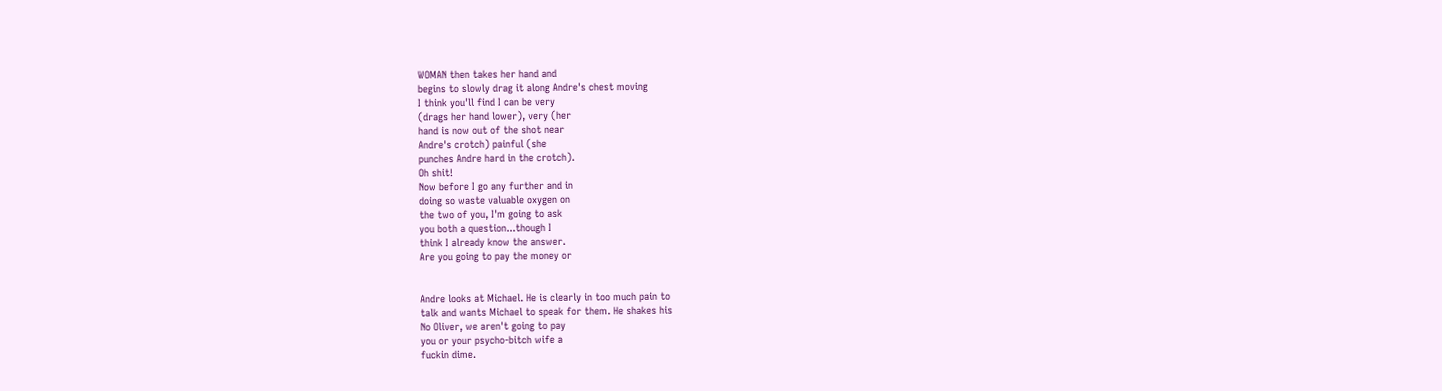WOMAN then takes her hand and
begins to slowly drag it along Andre's chest moving
I think you'll find I can be very
(drags her hand lower), very (her
hand is now out of the shot near
Andre's crotch) painful (she
punches Andre hard in the crotch).
Oh shit!
Now before I go any further and in
doing so waste valuable oxygen on
the two of you, I'm going to ask
you both a question...though I
think I already know the answer.
Are you going to pay the money or


Andre looks at Michael. He is clearly in too much pain to
talk and wants Michael to speak for them. He shakes his
No Oliver, we aren't going to pay
you or your psycho-bitch wife a
fuckin dime.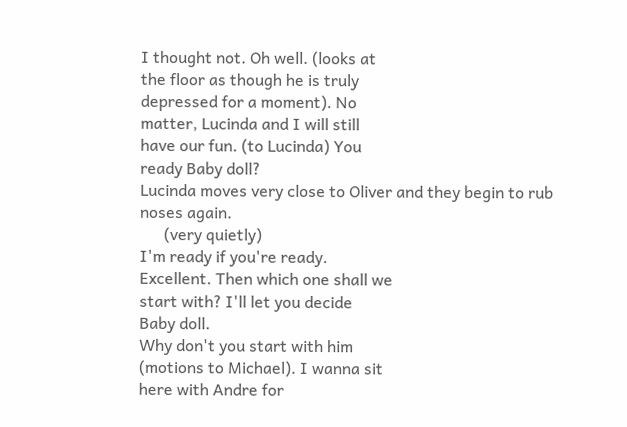I thought not. Oh well. (looks at
the floor as though he is truly
depressed for a moment). No
matter, Lucinda and I will still
have our fun. (to Lucinda) You
ready Baby doll?
Lucinda moves very close to Oliver and they begin to rub
noses again.
      (very quietly)
I'm ready if you're ready.
Excellent. Then which one shall we
start with? I'll let you decide
Baby doll.
Why don't you start with him
(motions to Michael). I wanna sit
here with Andre for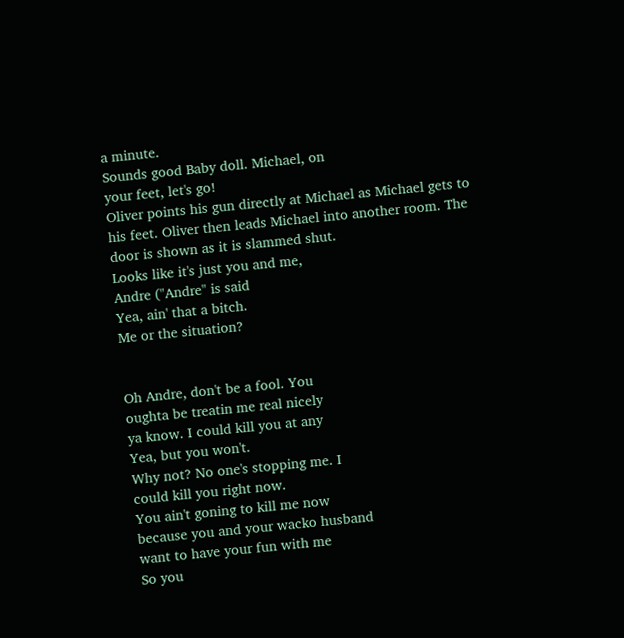a minute.
Sounds good Baby doll. Michael, on
your feet, let's go!
Oliver points his gun directly at Michael as Michael gets to
his feet. Oliver then leads Michael into another room. The
door is shown as it is slammed shut.
Looks like it's just you and me,
Andre ("Andre" is said
Yea, ain' that a bitch.
Me or the situation?


Oh Andre, don't be a fool. You
oughta be treatin me real nicely
ya know. I could kill you at any
Yea, but you won't.
Why not? No one's stopping me. I
could kill you right now.
You ain't goning to kill me now
because you and your wacko husband
want to have your fun with me
So you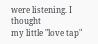were listening. I thought
my little "love tap"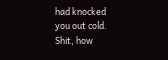had knocked
you out cold.
Shit, how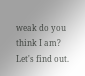weak do you think I am?
Let's find out.